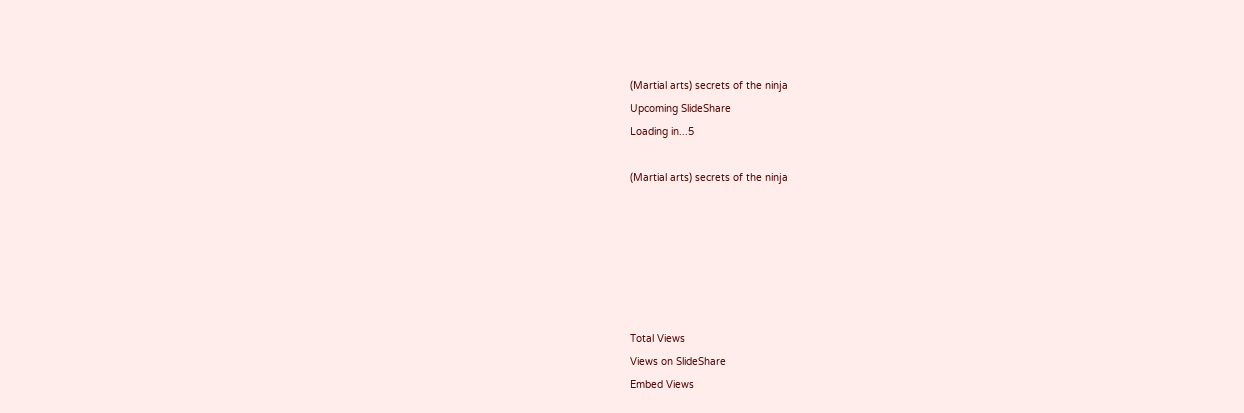(Martial arts) secrets of the ninja
Upcoming SlideShare
Loading in...5

(Martial arts) secrets of the ninja






Total Views
Views on SlideShare
Embed Views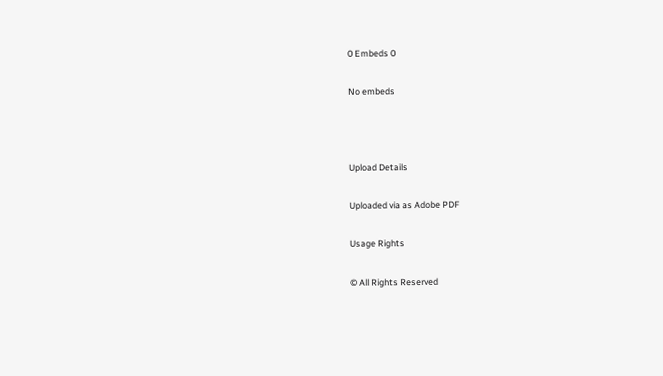0 Embeds 0

No embeds



Upload Details

Uploaded via as Adobe PDF

Usage Rights

© All Rights Reserved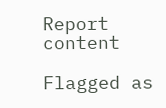Report content

Flagged as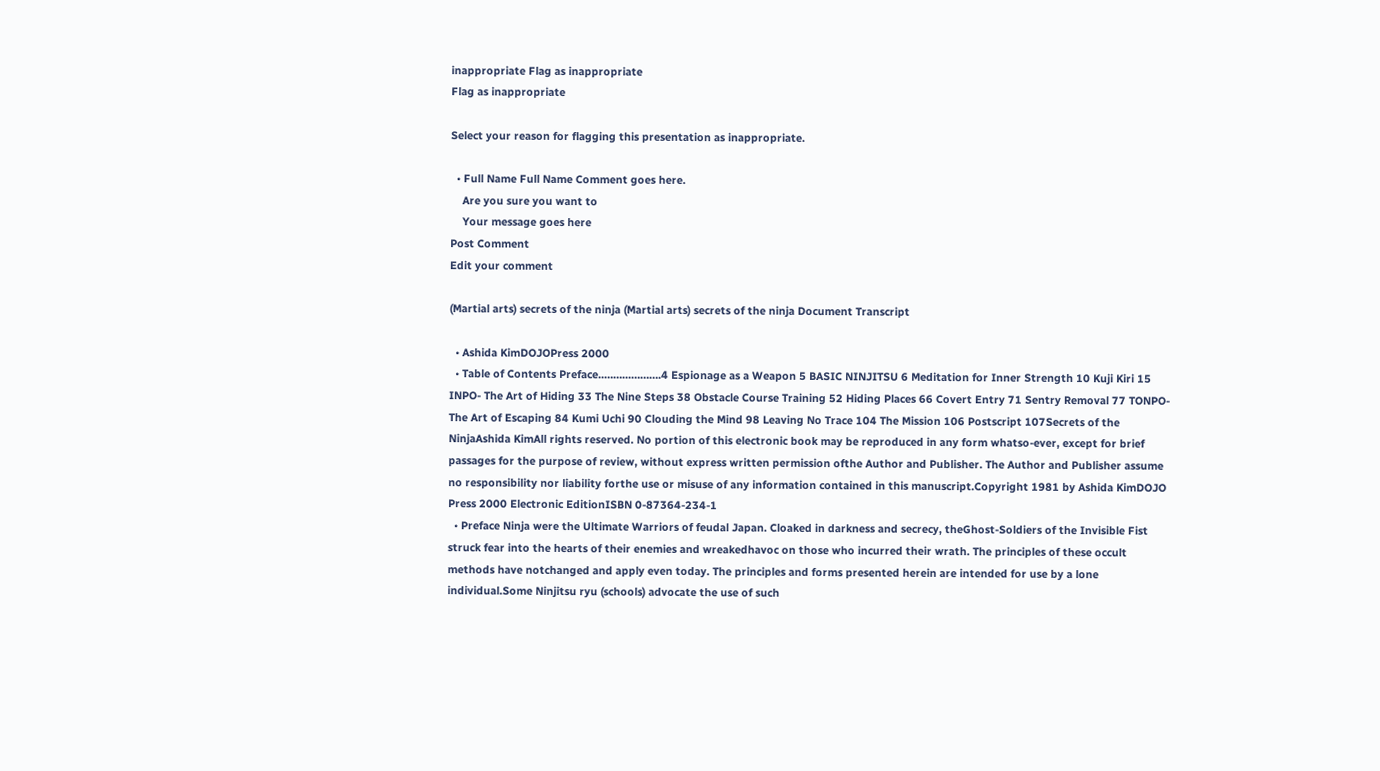inappropriate Flag as inappropriate
Flag as inappropriate

Select your reason for flagging this presentation as inappropriate.

  • Full Name Full Name Comment goes here.
    Are you sure you want to
    Your message goes here
Post Comment
Edit your comment

(Martial arts) secrets of the ninja (Martial arts) secrets of the ninja Document Transcript

  • Ashida KimDOJOPress 2000
  • Table of Contents Preface..……...……….4 Espionage as a Weapon 5 BASIC NINJITSU 6 Meditation for Inner Strength 10 Kuji Kiri 15 INPO- The Art of Hiding 33 The Nine Steps 38 Obstacle Course Training 52 Hiding Places 66 Covert Entry 71 Sentry Removal 77 TONPO- The Art of Escaping 84 Kumi Uchi 90 Clouding the Mind 98 Leaving No Trace 104 The Mission 106 Postscript 107Secrets of the NinjaAshida KimAll rights reserved. No portion of this electronic book may be reproduced in any form whatso-ever, except for brief passages for the purpose of review, without express written permission ofthe Author and Publisher. The Author and Publisher assume no responsibility nor liability forthe use or misuse of any information contained in this manuscript.Copyright 1981 by Ashida KimDOJO Press 2000 Electronic EditionISBN 0-87364-234-1
  • Preface Ninja were the Ultimate Warriors of feudal Japan. Cloaked in darkness and secrecy, theGhost-Soldiers of the Invisible Fist struck fear into the hearts of their enemies and wreakedhavoc on those who incurred their wrath. The principles of these occult methods have notchanged and apply even today. The principles and forms presented herein are intended for use by a lone individual.Some Ninjitsu ryu (schools) advocate the use of such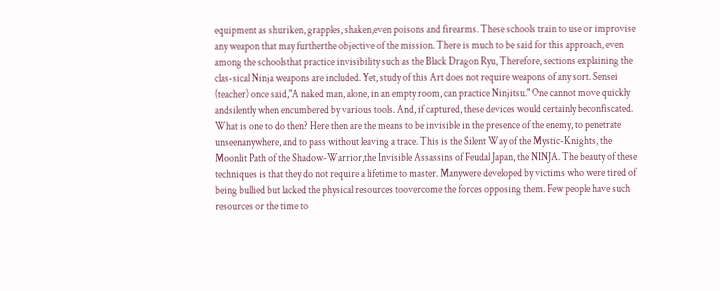equipment as shuriken, grapples, shaken,even poisons and firearms. These schools train to use or improvise any weapon that may furtherthe objective of the mission. There is much to be said for this approach, even among the schoolsthat practice invisibility such as the Black Dragon Ryu, Therefore, sections explaining the clas-sical Ninja weapons are included. Yet, study of this Art does not require weapons of any sort. Sensei (teacher) once said,"A naked man, alone, in an empty room, can practice Ninjitsu." One cannot move quickly andsilently when encumbered by various tools. And, if captured, these devices would certainly beconfiscated. What is one to do then? Here then are the means to be invisible in the presence of the enemy, to penetrate unseenanywhere, and to pass without leaving a trace. This is the Silent Way of the Mystic-Knights, the Moonlit Path of the Shadow-Warrior,the Invisible Assassins of Feudal Japan, the NINJA. The beauty of these techniques is that they do not require a lifetime to master. Manywere developed by victims who were tired of being bullied but lacked the physical resources toovercome the forces opposing them. Few people have such resources or the time to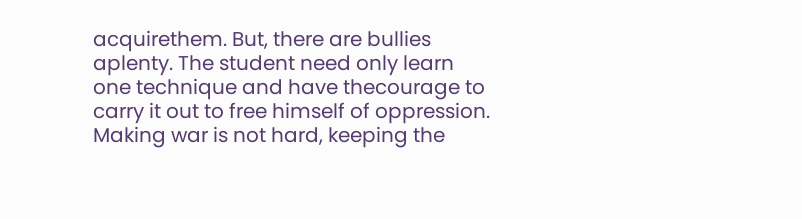acquirethem. But, there are bullies aplenty. The student need only learn one technique and have thecourage to carry it out to free himself of oppression. Making war is not hard, keeping the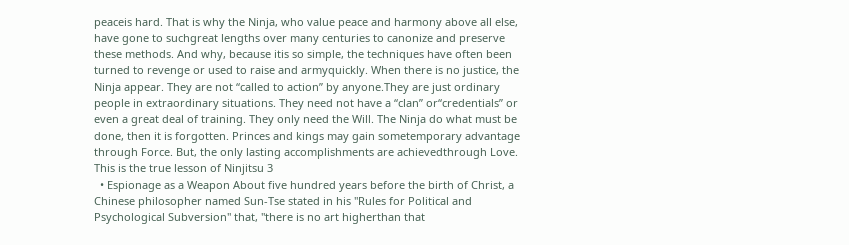peaceis hard. That is why the Ninja, who value peace and harmony above all else, have gone to suchgreat lengths over many centuries to canonize and preserve these methods. And why, because itis so simple, the techniques have often been turned to revenge or used to raise and armyquickly. When there is no justice, the Ninja appear. They are not “called to action” by anyone.They are just ordinary people in extraordinary situations. They need not have a “clan” or“credentials” or even a great deal of training. They only need the Will. The Ninja do what must be done, then it is forgotten. Princes and kings may gain sometemporary advantage through Force. But, the only lasting accomplishments are achievedthrough Love. This is the true lesson of Ninjitsu 3
  • Espionage as a Weapon About five hundred years before the birth of Christ, a Chinese philosopher named Sun-Tse stated in his "Rules for Political and Psychological Subversion" that, "there is no art higherthan that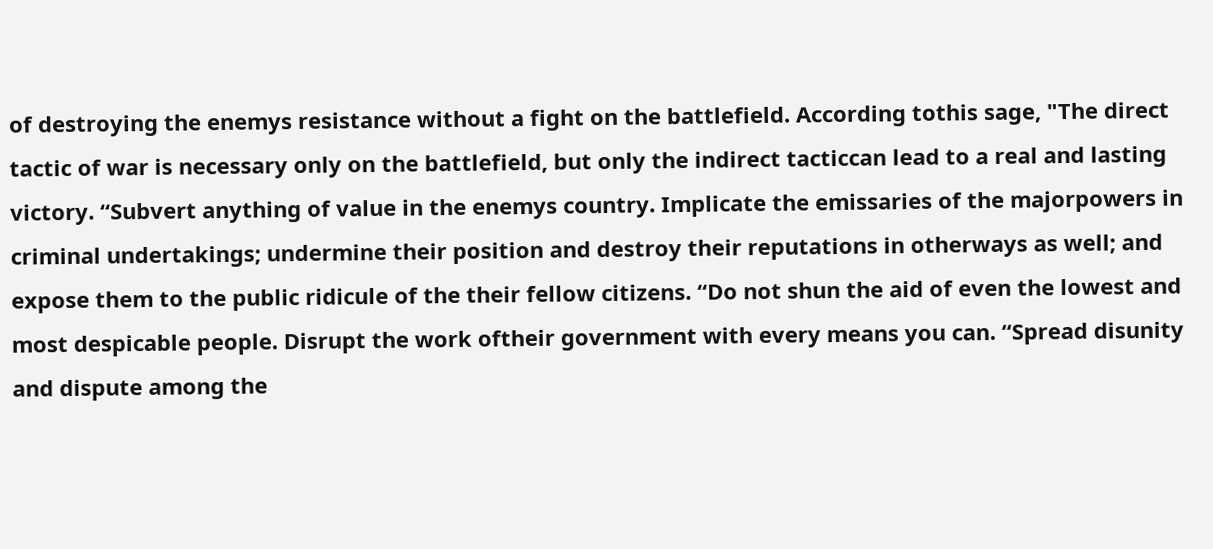of destroying the enemys resistance without a fight on the battlefield. According tothis sage, "The direct tactic of war is necessary only on the battlefield, but only the indirect tacticcan lead to a real and lasting victory. “Subvert anything of value in the enemys country. Implicate the emissaries of the majorpowers in criminal undertakings; undermine their position and destroy their reputations in otherways as well; and expose them to the public ridicule of the their fellow citizens. “Do not shun the aid of even the lowest and most despicable people. Disrupt the work oftheir government with every means you can. “Spread disunity and dispute among the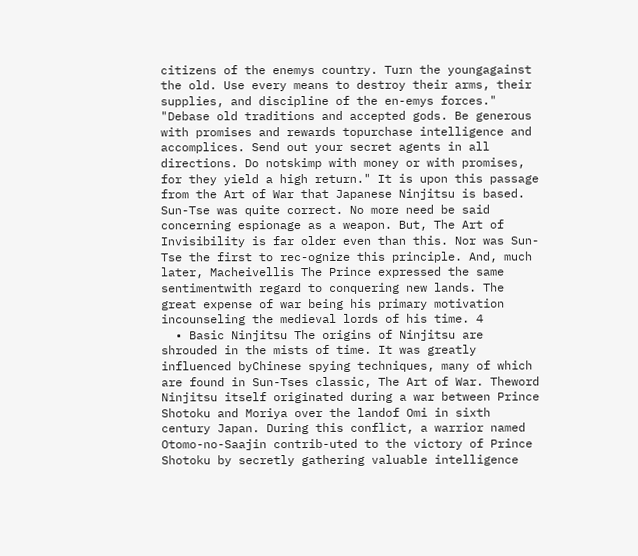citizens of the enemys country. Turn the youngagainst the old. Use every means to destroy their arms, their supplies, and discipline of the en-emys forces." "Debase old traditions and accepted gods. Be generous with promises and rewards topurchase intelligence and accomplices. Send out your secret agents in all directions. Do notskimp with money or with promises, for they yield a high return." It is upon this passage from the Art of War that Japanese Ninjitsu is based. Sun-Tse was quite correct. No more need be said concerning espionage as a weapon. But, The Art of Invisibility is far older even than this. Nor was Sun-Tse the first to rec-ognize this principle. And, much later, Macheivellis The Prince expressed the same sentimentwith regard to conquering new lands. The great expense of war being his primary motivation incounseling the medieval lords of his time. 4
  • Basic Ninjitsu The origins of Ninjitsu are shrouded in the mists of time. It was greatly influenced byChinese spying techniques, many of which are found in Sun-Tses classic, The Art of War. Theword Ninjitsu itself originated during a war between Prince Shotoku and Moriya over the landof Omi in sixth century Japan. During this conflict, a warrior named Otomo-no-Saajin contrib-uted to the victory of Prince Shotoku by secretly gathering valuable intelligence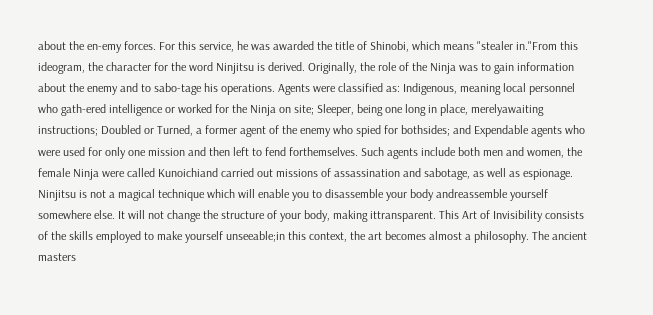about the en-emy forces. For this service, he was awarded the title of Shinobi, which means "stealer in."From this ideogram, the character for the word Ninjitsu is derived. Originally, the role of the Ninja was to gain information about the enemy and to sabo-tage his operations. Agents were classified as: Indigenous, meaning local personnel who gath-ered intelligence or worked for the Ninja on site; Sleeper, being one long in place, merelyawaiting instructions; Doubled or Turned, a former agent of the enemy who spied for bothsides; and Expendable agents who were used for only one mission and then left to fend forthemselves. Such agents include both men and women, the female Ninja were called Kunoichiand carried out missions of assassination and sabotage, as well as espionage. Ninjitsu is not a magical technique which will enable you to disassemble your body andreassemble yourself somewhere else. It will not change the structure of your body, making ittransparent. This Art of Invisibility consists of the skills employed to make yourself unseeable;in this context, the art becomes almost a philosophy. The ancient masters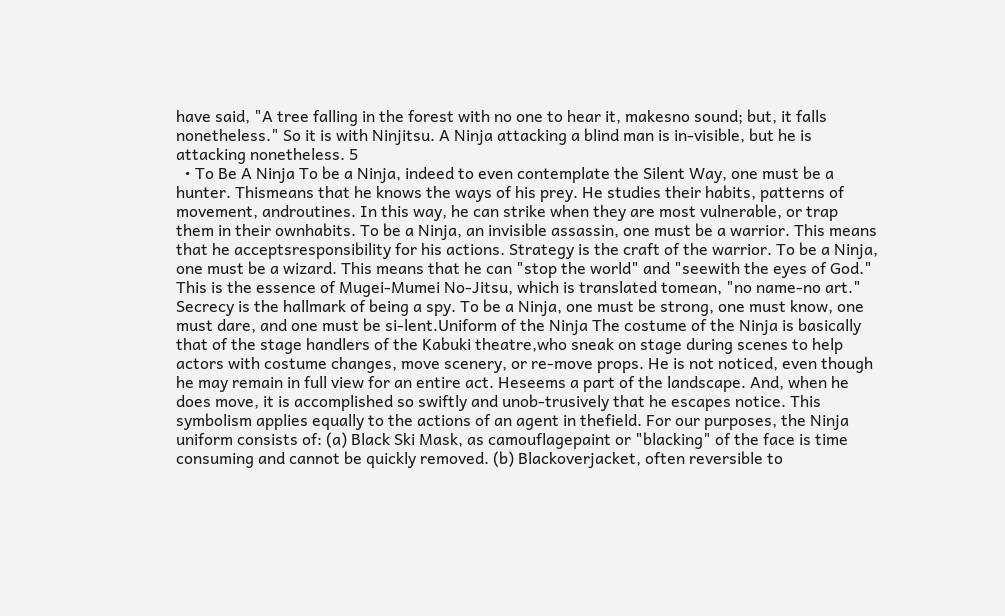have said, "A tree falling in the forest with no one to hear it, makesno sound; but, it falls nonetheless." So it is with Ninjitsu. A Ninja attacking a blind man is in-visible, but he is attacking nonetheless. 5
  • To Be A Ninja To be a Ninja, indeed to even contemplate the Silent Way, one must be a hunter. Thismeans that he knows the ways of his prey. He studies their habits, patterns of movement, androutines. In this way, he can strike when they are most vulnerable, or trap them in their ownhabits. To be a Ninja, an invisible assassin, one must be a warrior. This means that he acceptsresponsibility for his actions. Strategy is the craft of the warrior. To be a Ninja, one must be a wizard. This means that he can "stop the world" and "seewith the eyes of God." This is the essence of Mugei-Mumei No-Jitsu, which is translated tomean, "no name-no art." Secrecy is the hallmark of being a spy. To be a Ninja, one must be strong, one must know, one must dare, and one must be si-lent.Uniform of the Ninja The costume of the Ninja is basically that of the stage handlers of the Kabuki theatre,who sneak on stage during scenes to help actors with costume changes, move scenery, or re-move props. He is not noticed, even though he may remain in full view for an entire act. Heseems a part of the landscape. And, when he does move, it is accomplished so swiftly and unob-trusively that he escapes notice. This symbolism applies equally to the actions of an agent in thefield. For our purposes, the Ninja uniform consists of: (a) Black Ski Mask, as camouflagepaint or "blacking" of the face is time consuming and cannot be quickly removed. (b) Blackoverjacket, often reversible to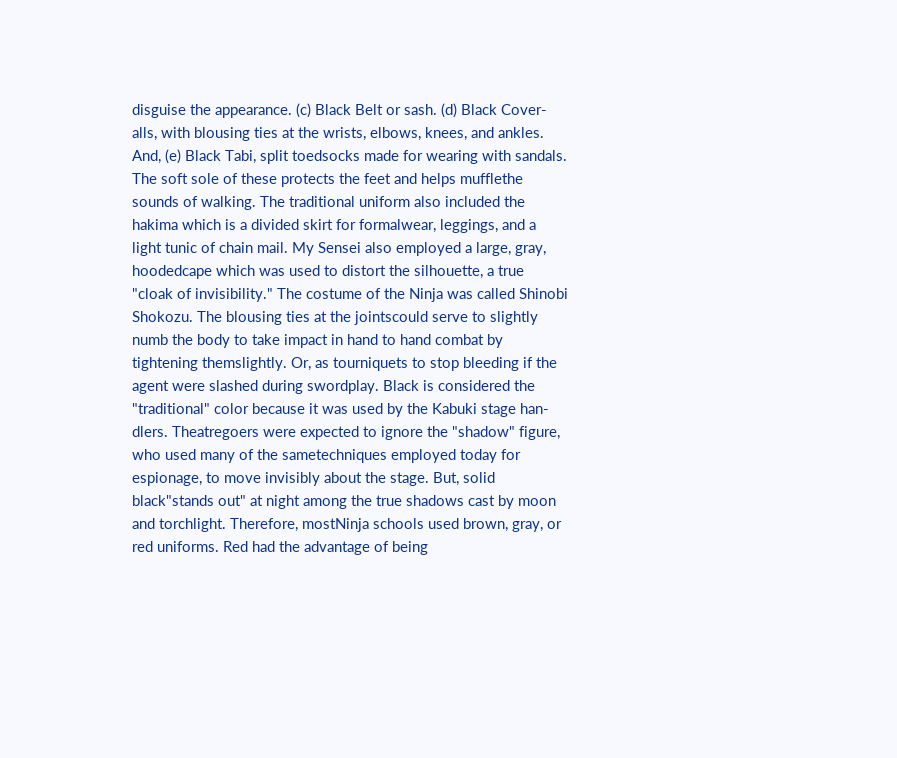disguise the appearance. (c) Black Belt or sash. (d) Black Cover-alls, with blousing ties at the wrists, elbows, knees, and ankles. And, (e) Black Tabi, split toedsocks made for wearing with sandals. The soft sole of these protects the feet and helps mufflethe sounds of walking. The traditional uniform also included the hakima which is a divided skirt for formalwear, leggings, and a light tunic of chain mail. My Sensei also employed a large, gray, hoodedcape which was used to distort the silhouette, a true "cloak of invisibility." The costume of the Ninja was called Shinobi Shokozu. The blousing ties at the jointscould serve to slightly numb the body to take impact in hand to hand combat by tightening themslightly. Or, as tourniquets to stop bleeding if the agent were slashed during swordplay. Black is considered the "traditional" color because it was used by the Kabuki stage han-dlers. Theatregoers were expected to ignore the "shadow" figure, who used many of the sametechniques employed today for espionage, to move invisibly about the stage. But, solid black"stands out" at night among the true shadows cast by moon and torchlight. Therefore, mostNinja schools used brown, gray, or red uniforms. Red had the advantage of being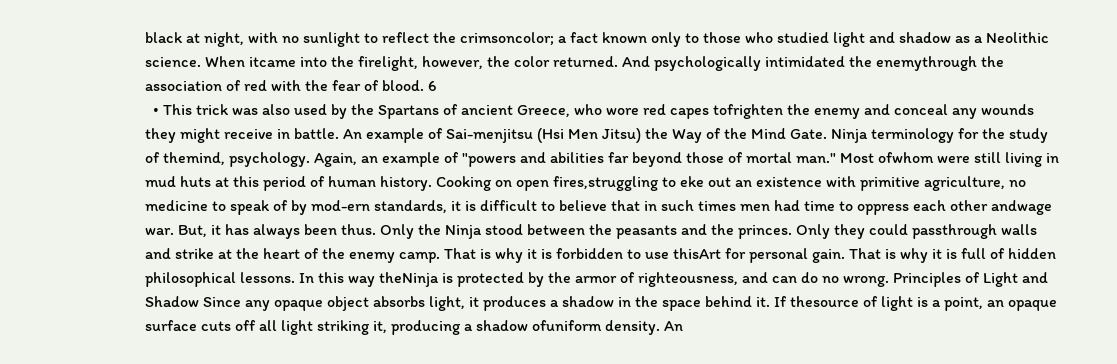black at night, with no sunlight to reflect the crimsoncolor; a fact known only to those who studied light and shadow as a Neolithic science. When itcame into the firelight, however, the color returned. And psychologically intimidated the enemythrough the association of red with the fear of blood. 6
  • This trick was also used by the Spartans of ancient Greece, who wore red capes tofrighten the enemy and conceal any wounds they might receive in battle. An example of Sai-menjitsu (Hsi Men Jitsu) the Way of the Mind Gate. Ninja terminology for the study of themind, psychology. Again, an example of "powers and abilities far beyond those of mortal man." Most ofwhom were still living in mud huts at this period of human history. Cooking on open fires,struggling to eke out an existence with primitive agriculture, no medicine to speak of by mod-ern standards, it is difficult to believe that in such times men had time to oppress each other andwage war. But, it has always been thus. Only the Ninja stood between the peasants and the princes. Only they could passthrough walls and strike at the heart of the enemy camp. That is why it is forbidden to use thisArt for personal gain. That is why it is full of hidden philosophical lessons. In this way theNinja is protected by the armor of righteousness, and can do no wrong. Principles of Light and Shadow Since any opaque object absorbs light, it produces a shadow in the space behind it. If thesource of light is a point, an opaque surface cuts off all light striking it, producing a shadow ofuniform density. An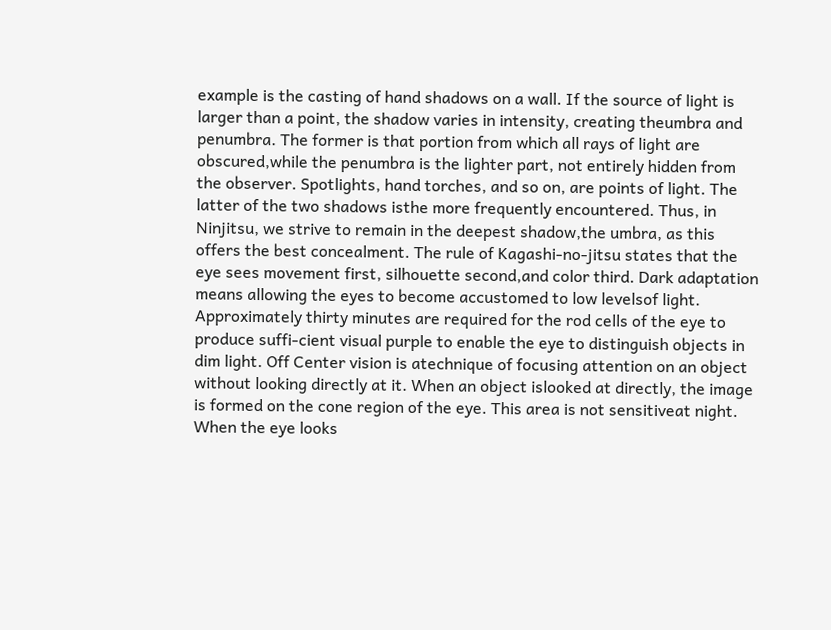example is the casting of hand shadows on a wall. If the source of light is larger than a point, the shadow varies in intensity, creating theumbra and penumbra. The former is that portion from which all rays of light are obscured,while the penumbra is the lighter part, not entirely hidden from the observer. Spotlights, hand torches, and so on, are points of light. The latter of the two shadows isthe more frequently encountered. Thus, in Ninjitsu, we strive to remain in the deepest shadow,the umbra, as this offers the best concealment. The rule of Kagashi-no-jitsu states that the eye sees movement first, silhouette second,and color third. Dark adaptation means allowing the eyes to become accustomed to low levelsof light. Approximately thirty minutes are required for the rod cells of the eye to produce suffi-cient visual purple to enable the eye to distinguish objects in dim light. Off Center vision is atechnique of focusing attention on an object without looking directly at it. When an object islooked at directly, the image is formed on the cone region of the eye. This area is not sensitiveat night. When the eye looks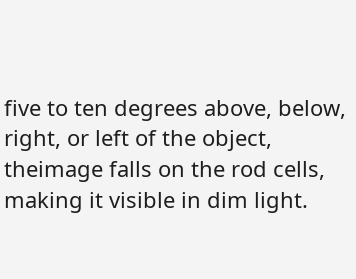five to ten degrees above, below, right, or left of the object, theimage falls on the rod cells, making it visible in dim light.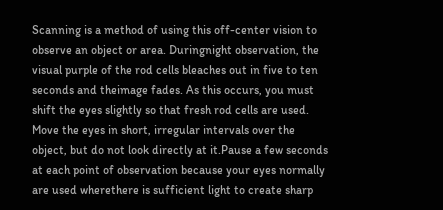Scanning is a method of using this off-center vision to observe an object or area. Duringnight observation, the visual purple of the rod cells bleaches out in five to ten seconds and theimage fades. As this occurs, you must shift the eyes slightly so that fresh rod cells are used. Move the eyes in short, irregular intervals over the object, but do not look directly at it.Pause a few seconds at each point of observation because your eyes normally are used wherethere is sufficient light to create sharp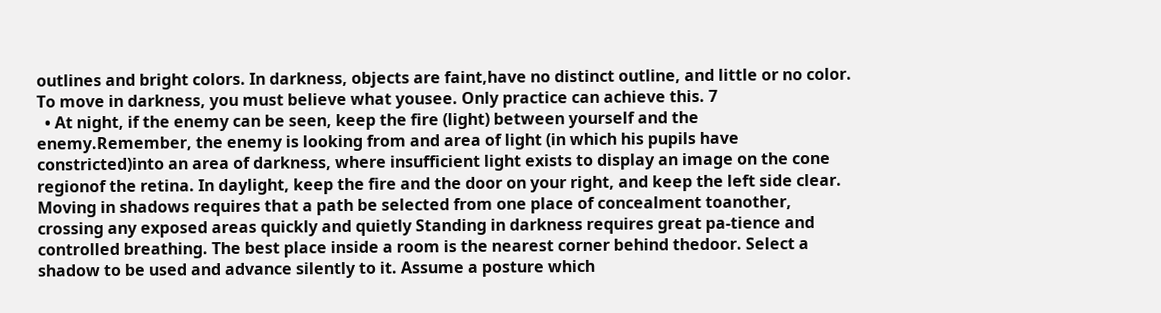outlines and bright colors. In darkness, objects are faint,have no distinct outline, and little or no color. To move in darkness, you must believe what yousee. Only practice can achieve this. 7
  • At night, if the enemy can be seen, keep the fire (light) between yourself and the enemy.Remember, the enemy is looking from and area of light (in which his pupils have constricted)into an area of darkness, where insufficient light exists to display an image on the cone regionof the retina. In daylight, keep the fire and the door on your right, and keep the left side clear. Moving in shadows requires that a path be selected from one place of concealment toanother, crossing any exposed areas quickly and quietly Standing in darkness requires great pa-tience and controlled breathing. The best place inside a room is the nearest corner behind thedoor. Select a shadow to be used and advance silently to it. Assume a posture which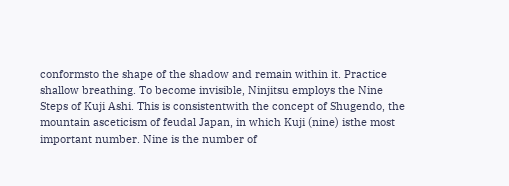conformsto the shape of the shadow and remain within it. Practice shallow breathing. To become invisible, Ninjitsu employs the Nine Steps of Kuji Ashi. This is consistentwith the concept of Shugendo, the mountain asceticism of feudal Japan, in which Kuji (nine) isthe most important number. Nine is the number of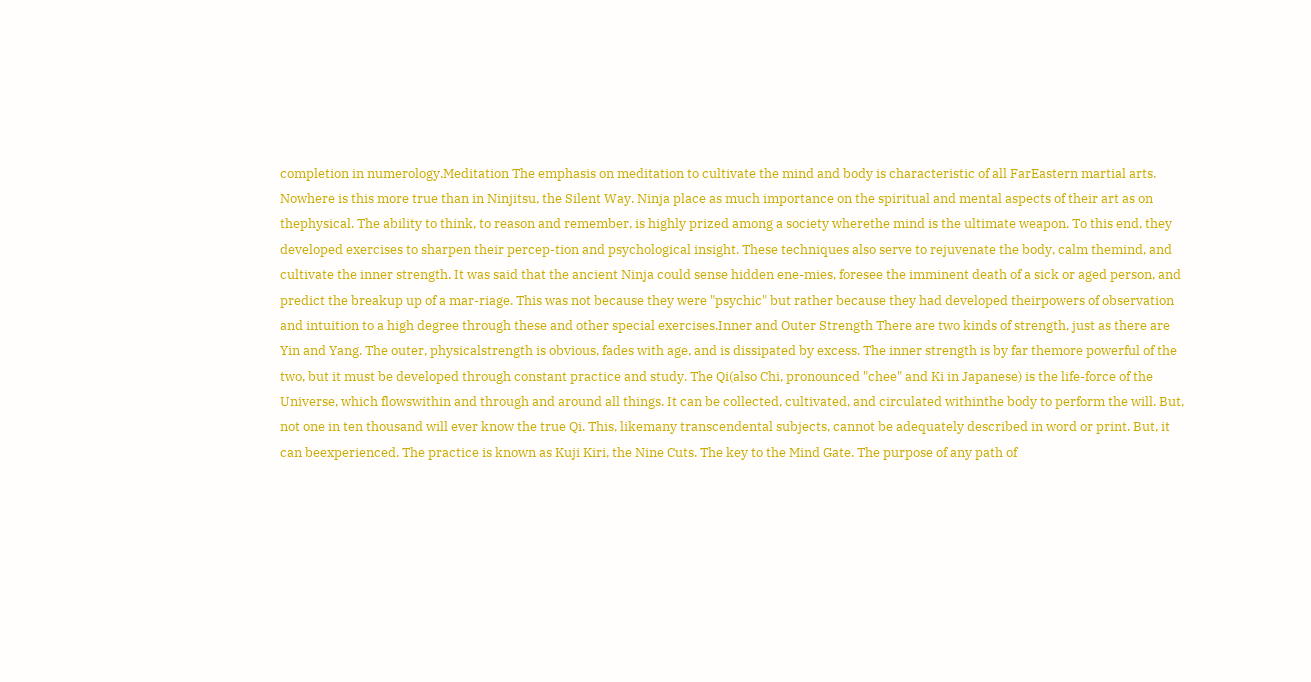completion in numerology.Meditation The emphasis on meditation to cultivate the mind and body is characteristic of all FarEastern martial arts. Nowhere is this more true than in Ninjitsu, the Silent Way. Ninja place as much importance on the spiritual and mental aspects of their art as on thephysical. The ability to think, to reason and remember, is highly prized among a society wherethe mind is the ultimate weapon. To this end, they developed exercises to sharpen their percep-tion and psychological insight. These techniques also serve to rejuvenate the body, calm themind, and cultivate the inner strength. It was said that the ancient Ninja could sense hidden ene-mies, foresee the imminent death of a sick or aged person, and predict the breakup up of a mar-riage. This was not because they were "psychic" but rather because they had developed theirpowers of observation and intuition to a high degree through these and other special exercises.Inner and Outer Strength There are two kinds of strength, just as there are Yin and Yang. The outer, physicalstrength is obvious, fades with age, and is dissipated by excess. The inner strength is by far themore powerful of the two, but it must be developed through constant practice and study. The Qi(also Chi, pronounced "chee" and Ki in Japanese) is the life-force of the Universe, which flowswithin and through and around all things. It can be collected, cultivated, and circulated withinthe body to perform the will. But, not one in ten thousand will ever know the true Qi. This, likemany transcendental subjects, cannot be adequately described in word or print. But, it can beexperienced. The practice is known as Kuji Kiri, the Nine Cuts. The key to the Mind Gate. The purpose of any path of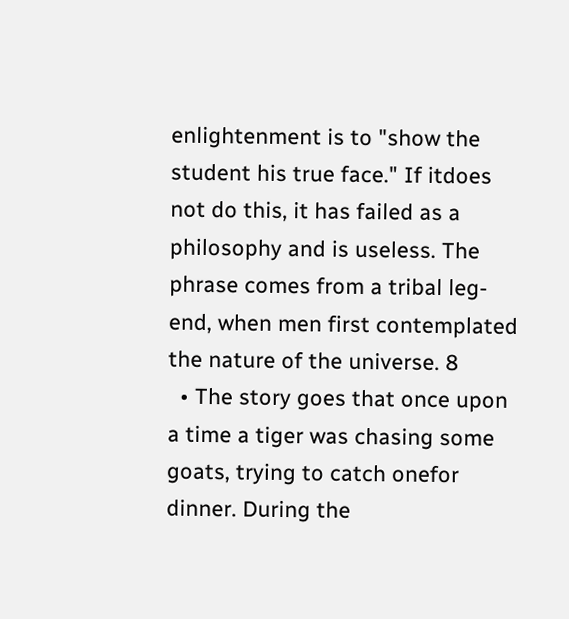enlightenment is to "show the student his true face." If itdoes not do this, it has failed as a philosophy and is useless. The phrase comes from a tribal leg-end, when men first contemplated the nature of the universe. 8
  • The story goes that once upon a time a tiger was chasing some goats, trying to catch onefor dinner. During the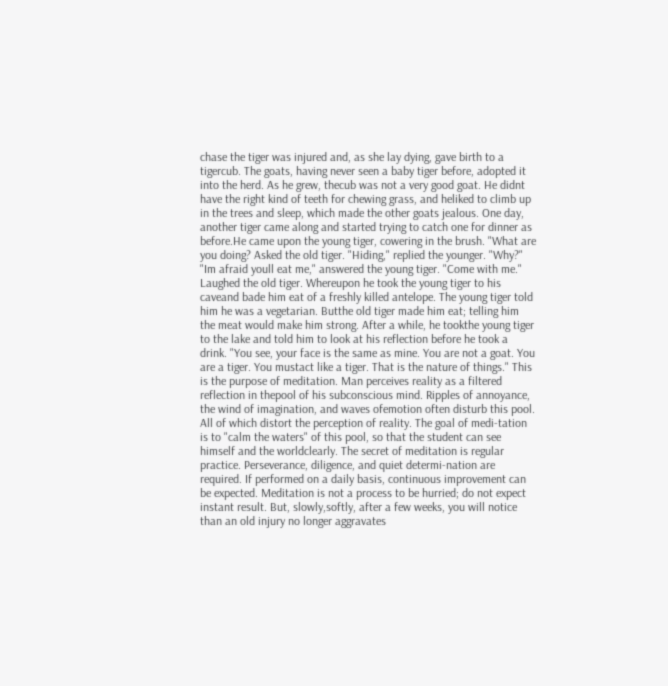chase the tiger was injured and, as she lay dying, gave birth to a tigercub. The goats, having never seen a baby tiger before, adopted it into the herd. As he grew, thecub was not a very good goat. He didnt have the right kind of teeth for chewing grass, and heliked to climb up in the trees and sleep, which made the other goats jealous. One day, another tiger came along and started trying to catch one for dinner as before.He came upon the young tiger, cowering in the brush. "What are you doing? Asked the old tiger. "Hiding," replied the younger. "Why?" "Im afraid youll eat me," answered the young tiger. "Come with me." Laughed the old tiger. Whereupon he took the young tiger to his caveand bade him eat of a freshly killed antelope. The young tiger told him he was a vegetarian. Butthe old tiger made him eat; telling him the meat would make him strong. After a while, he tookthe young tiger to the lake and told him to look at his reflection before he took a drink. "You see, your face is the same as mine. You are not a goat. You are a tiger. You mustact like a tiger. That is the nature of things." This is the purpose of meditation. Man perceives reality as a filtered reflection in thepool of his subconscious mind. Ripples of annoyance, the wind of imagination, and waves ofemotion often disturb this pool. All of which distort the perception of reality. The goal of medi-tation is to "calm the waters" of this pool, so that the student can see himself and the worldclearly. The secret of meditation is regular practice. Perseverance, diligence, and quiet determi-nation are required. If performed on a daily basis, continuous improvement can be expected. Meditation is not a process to be hurried; do not expect instant result. But, slowly,softly, after a few weeks, you will notice than an old injury no longer aggravates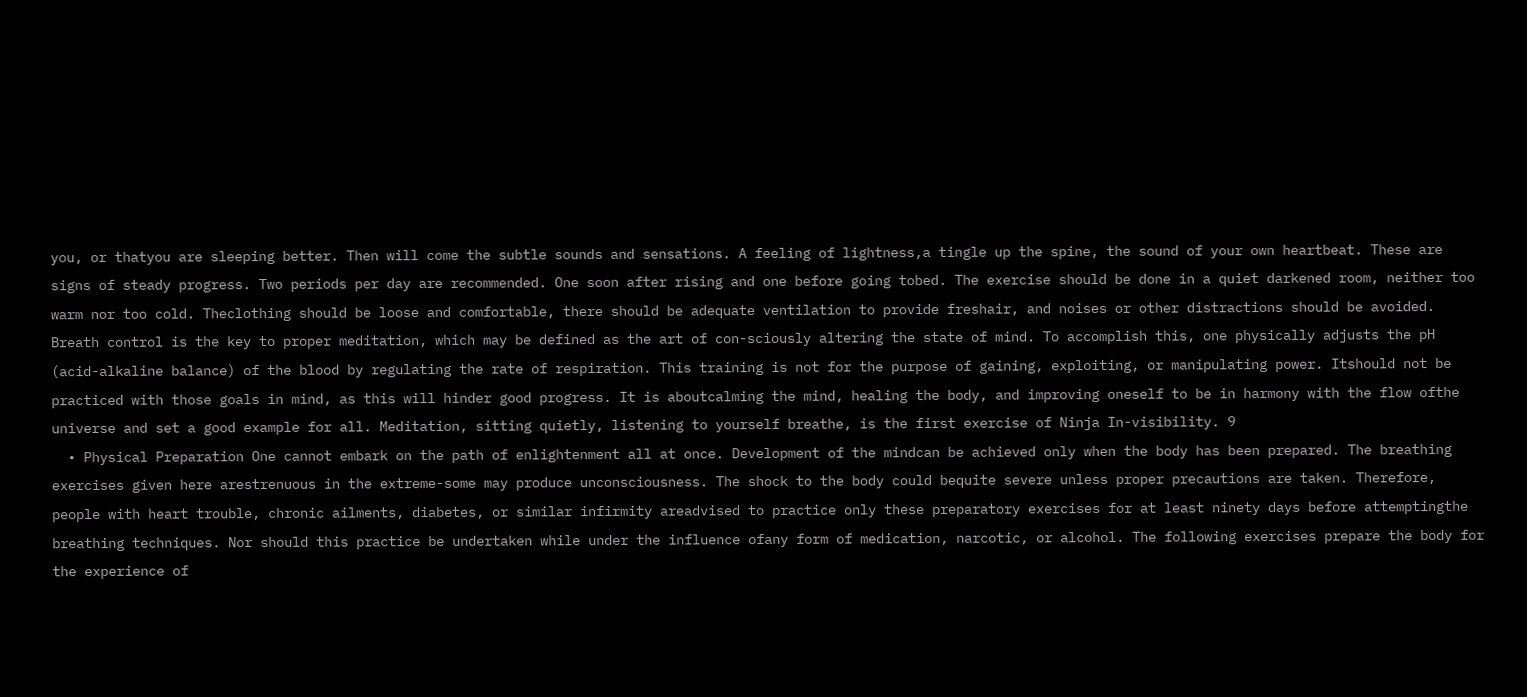you, or thatyou are sleeping better. Then will come the subtle sounds and sensations. A feeling of lightness,a tingle up the spine, the sound of your own heartbeat. These are signs of steady progress. Two periods per day are recommended. One soon after rising and one before going tobed. The exercise should be done in a quiet darkened room, neither too warm nor too cold. Theclothing should be loose and comfortable, there should be adequate ventilation to provide freshair, and noises or other distractions should be avoided. Breath control is the key to proper meditation, which may be defined as the art of con-sciously altering the state of mind. To accomplish this, one physically adjusts the pH (acid-alkaline balance) of the blood by regulating the rate of respiration. This training is not for the purpose of gaining, exploiting, or manipulating power. Itshould not be practiced with those goals in mind, as this will hinder good progress. It is aboutcalming the mind, healing the body, and improving oneself to be in harmony with the flow ofthe universe and set a good example for all. Meditation, sitting quietly, listening to yourself breathe, is the first exercise of Ninja In-visibility. 9
  • Physical Preparation One cannot embark on the path of enlightenment all at once. Development of the mindcan be achieved only when the body has been prepared. The breathing exercises given here arestrenuous in the extreme-some may produce unconsciousness. The shock to the body could bequite severe unless proper precautions are taken. Therefore, people with heart trouble, chronic ailments, diabetes, or similar infirmity areadvised to practice only these preparatory exercises for at least ninety days before attemptingthe breathing techniques. Nor should this practice be undertaken while under the influence ofany form of medication, narcotic, or alcohol. The following exercises prepare the body for the experience of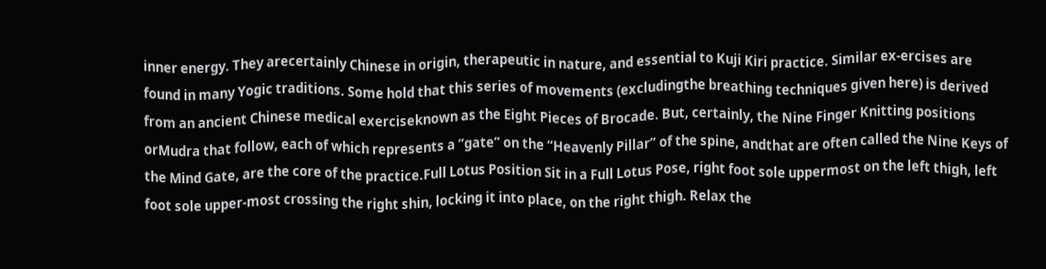inner energy. They arecertainly Chinese in origin, therapeutic in nature, and essential to Kuji Kiri practice. Similar ex-ercises are found in many Yogic traditions. Some hold that this series of movements (excludingthe breathing techniques given here) is derived from an ancient Chinese medical exerciseknown as the Eight Pieces of Brocade. But, certainly, the Nine Finger Knitting positions orMudra that follow, each of which represents a “gate” on the “Heavenly Pillar” of the spine, andthat are often called the Nine Keys of the Mind Gate, are the core of the practice.Full Lotus Position Sit in a Full Lotus Pose, right foot sole uppermost on the left thigh, left foot sole upper-most crossing the right shin, locking it into place, on the right thigh. Relax the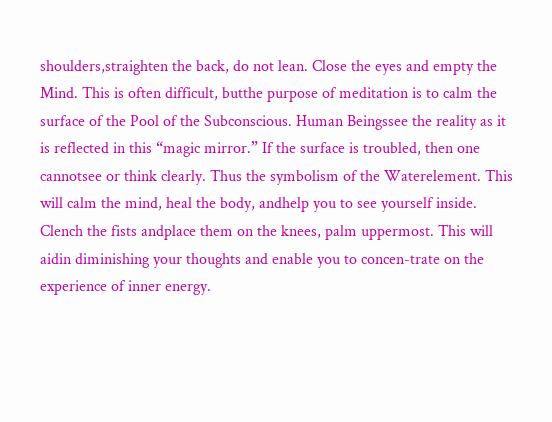shoulders,straighten the back, do not lean. Close the eyes and empty the Mind. This is often difficult, butthe purpose of meditation is to calm the surface of the Pool of the Subconscious. Human Beingssee the reality as it is reflected in this “magic mirror.” If the surface is troubled, then one cannotsee or think clearly. Thus the symbolism of the Waterelement. This will calm the mind, heal the body, andhelp you to see yourself inside. Clench the fists andplace them on the knees, palm uppermost. This will aidin diminishing your thoughts and enable you to concen-trate on the experience of inner energy.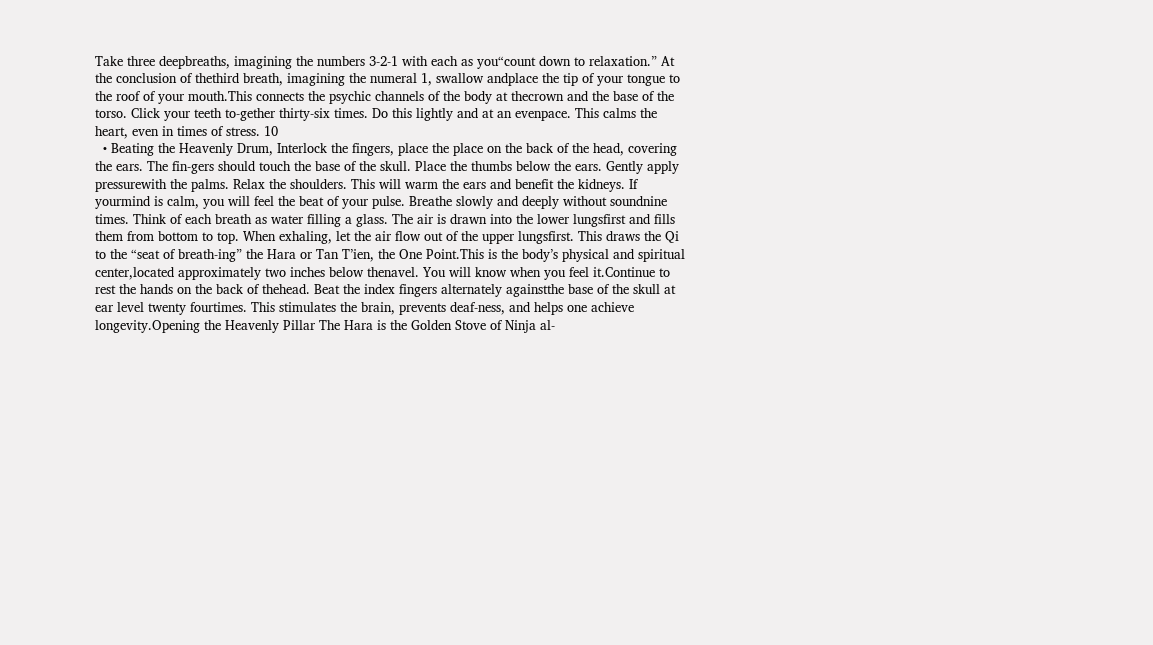Take three deepbreaths, imagining the numbers 3-2-1 with each as you“count down to relaxation.” At the conclusion of thethird breath, imagining the numeral 1, swallow andplace the tip of your tongue to the roof of your mouth.This connects the psychic channels of the body at thecrown and the base of the torso. Click your teeth to-gether thirty-six times. Do this lightly and at an evenpace. This calms the heart, even in times of stress. 10
  • Beating the Heavenly Drum, Interlock the fingers, place the place on the back of the head, covering the ears. The fin-gers should touch the base of the skull. Place the thumbs below the ears. Gently apply pressurewith the palms. Relax the shoulders. This will warm the ears and benefit the kidneys. If yourmind is calm, you will feel the beat of your pulse. Breathe slowly and deeply without soundnine times. Think of each breath as water filling a glass. The air is drawn into the lower lungsfirst and fills them from bottom to top. When exhaling, let the air flow out of the upper lungsfirst. This draws the Qi to the “seat of breath-ing” the Hara or Tan T’ien, the One Point.This is the body’s physical and spiritual center,located approximately two inches below thenavel. You will know when you feel it.Continue to rest the hands on the back of thehead. Beat the index fingers alternately againstthe base of the skull at ear level twenty fourtimes. This stimulates the brain, prevents deaf-ness, and helps one achieve longevity.Opening the Heavenly Pillar The Hara is the Golden Stove of Ninja al-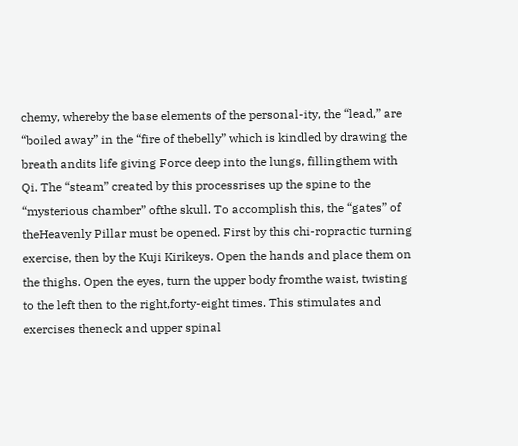chemy, whereby the base elements of the personal-ity, the “lead,” are “boiled away” in the “fire of thebelly” which is kindled by drawing the breath andits life giving Force deep into the lungs, fillingthem with Qi. The “steam” created by this processrises up the spine to the “mysterious chamber” ofthe skull. To accomplish this, the “gates” of theHeavenly Pillar must be opened. First by this chi-ropractic turning exercise, then by the Kuji Kirikeys. Open the hands and place them on the thighs. Open the eyes, turn the upper body fromthe waist, twisting to the left then to the right,forty-eight times. This stimulates and exercises theneck and upper spinal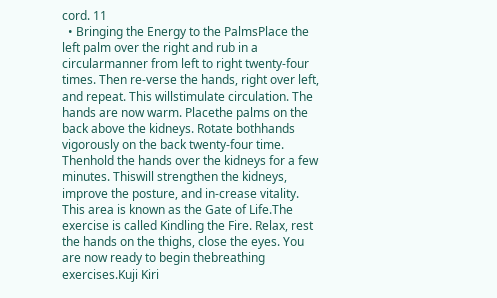cord. 11
  • Bringing the Energy to the PalmsPlace the left palm over the right and rub in a circularmanner from left to right twenty-four times. Then re-verse the hands, right over left, and repeat. This willstimulate circulation. The hands are now warm. Placethe palms on the back above the kidneys. Rotate bothhands vigorously on the back twenty-four time. Thenhold the hands over the kidneys for a few minutes. Thiswill strengthen the kidneys, improve the posture, and in-crease vitality. This area is known as the Gate of Life.The exercise is called Kindling the Fire. Relax, rest the hands on the thighs, close the eyes. You are now ready to begin thebreathing exercises.Kuji Kiri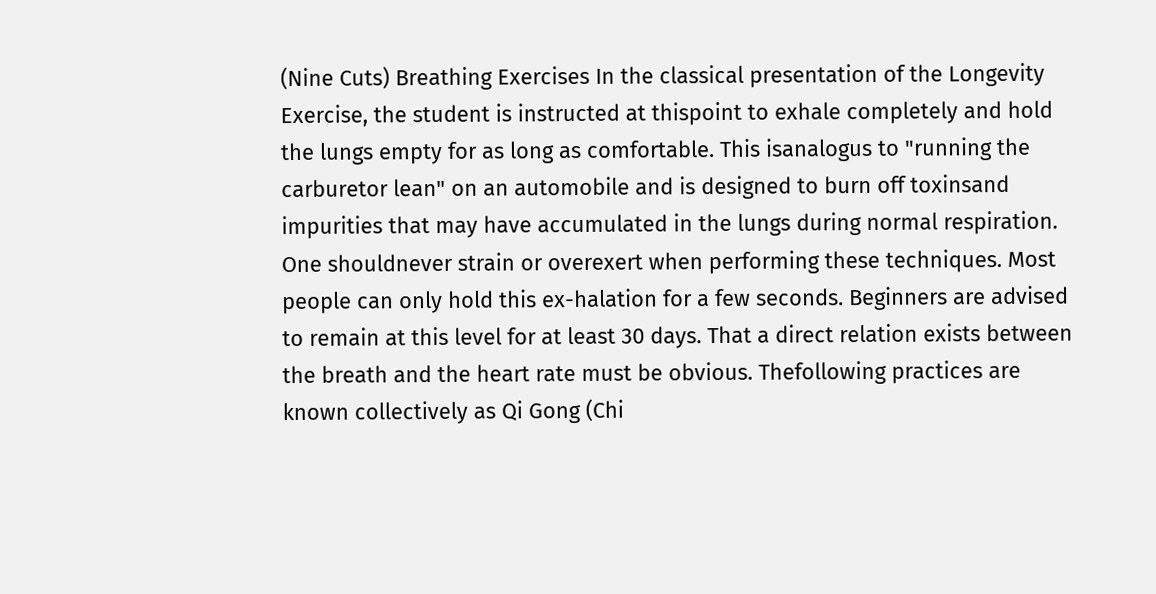(Nine Cuts) Breathing Exercises In the classical presentation of the Longevity Exercise, the student is instructed at thispoint to exhale completely and hold the lungs empty for as long as comfortable. This isanalogus to "running the carburetor lean" on an automobile and is designed to burn off toxinsand impurities that may have accumulated in the lungs during normal respiration. One shouldnever strain or overexert when performing these techniques. Most people can only hold this ex-halation for a few seconds. Beginners are advised to remain at this level for at least 30 days. That a direct relation exists between the breath and the heart rate must be obvious. Thefollowing practices are known collectively as Qi Gong (Chi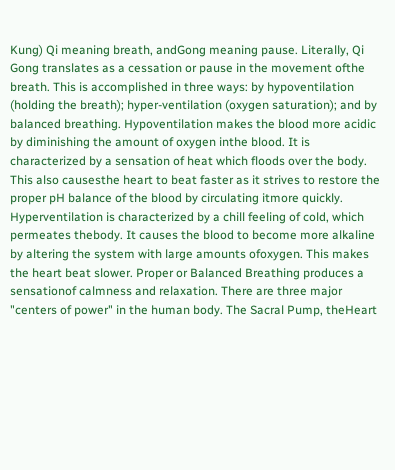Kung) Qi meaning breath, andGong meaning pause. Literally, Qi Gong translates as a cessation or pause in the movement ofthe breath. This is accomplished in three ways: by hypoventilation (holding the breath); hyper-ventilation (oxygen saturation); and by balanced breathing. Hypoventilation makes the blood more acidic by diminishing the amount of oxygen inthe blood. It is characterized by a sensation of heat which floods over the body. This also causesthe heart to beat faster as it strives to restore the proper pH balance of the blood by circulating itmore quickly. Hyperventilation is characterized by a chill feeling of cold, which permeates thebody. It causes the blood to become more alkaline by altering the system with large amounts ofoxygen. This makes the heart beat slower. Proper or Balanced Breathing produces a sensationof calmness and relaxation. There are three major "centers of power" in the human body. The Sacral Pump, theHeart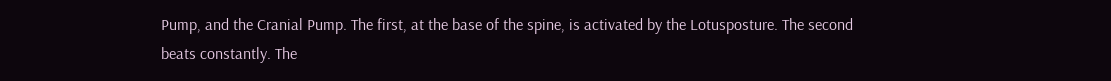Pump, and the Cranial Pump. The first, at the base of the spine, is activated by the Lotusposture. The second beats constantly. The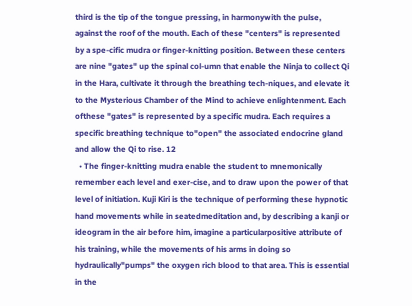third is the tip of the tongue pressing, in harmonywith the pulse, against the roof of the mouth. Each of these "centers" is represented by a spe-cific mudra or finger-knitting position. Between these centers are nine "gates" up the spinal col-umn that enable the Ninja to collect Qi in the Hara, cultivate it through the breathing tech-niques, and elevate it to the Mysterious Chamber of the Mind to achieve enlightenment. Each ofthese "gates" is represented by a specific mudra. Each requires a specific breathing technique to"open" the associated endocrine gland and allow the Qi to rise. 12
  • The finger-knitting mudra enable the student to mnemonically remember each level and exer-cise, and to draw upon the power of that level of initiation. Kuji Kiri is the technique of performing these hypnotic hand movements while in seatedmeditation and, by describing a kanji or ideogram in the air before him, imagine a particularpositive attribute of his training, while the movements of his arms in doing so hydraulically"pumps" the oxygen rich blood to that area. This is essential in the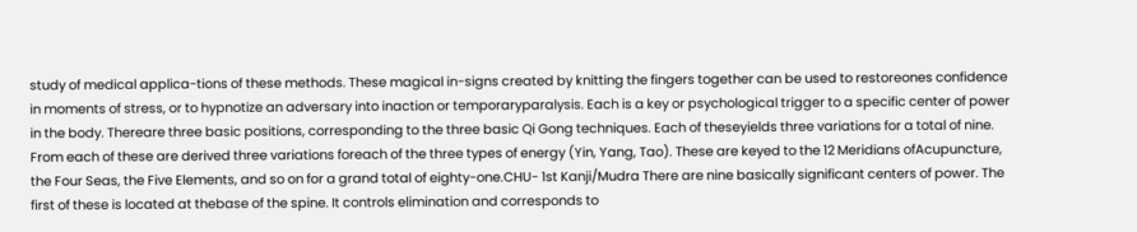study of medical applica-tions of these methods. These magical in-signs created by knitting the fingers together can be used to restoreones confidence in moments of stress, or to hypnotize an adversary into inaction or temporaryparalysis. Each is a key or psychological trigger to a specific center of power in the body. Thereare three basic positions, corresponding to the three basic Qi Gong techniques. Each of theseyields three variations for a total of nine. From each of these are derived three variations foreach of the three types of energy (Yin, Yang, Tao). These are keyed to the 12 Meridians ofAcupuncture, the Four Seas, the Five Elements, and so on for a grand total of eighty-one.CHU- 1st Kanji/Mudra There are nine basically significant centers of power. The first of these is located at thebase of the spine. It controls elimination and corresponds to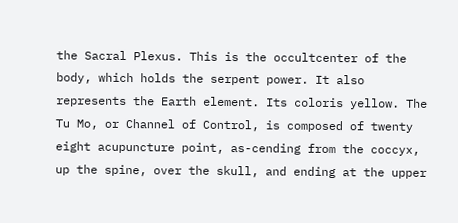the Sacral Plexus. This is the occultcenter of the body, which holds the serpent power. It also represents the Earth element. Its coloris yellow. The Tu Mo, or Channel of Control, is composed of twenty eight acupuncture point, as-cending from the coccyx, up the spine, over the skull, and ending at the upper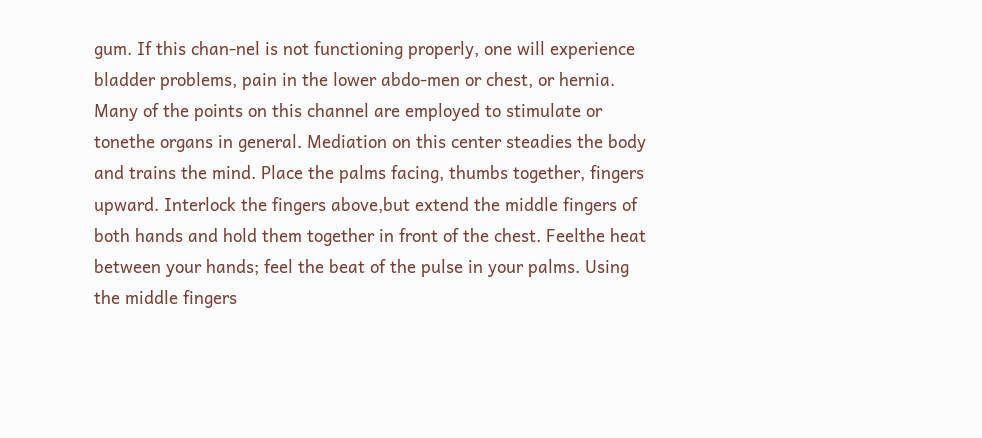gum. If this chan-nel is not functioning properly, one will experience bladder problems, pain in the lower abdo-men or chest, or hernia. Many of the points on this channel are employed to stimulate or tonethe organs in general. Mediation on this center steadies the body and trains the mind. Place the palms facing, thumbs together, fingers upward. Interlock the fingers above,but extend the middle fingers of both hands and hold them together in front of the chest. Feelthe heat between your hands; feel the beat of the pulse in your palms. Using the middle fingers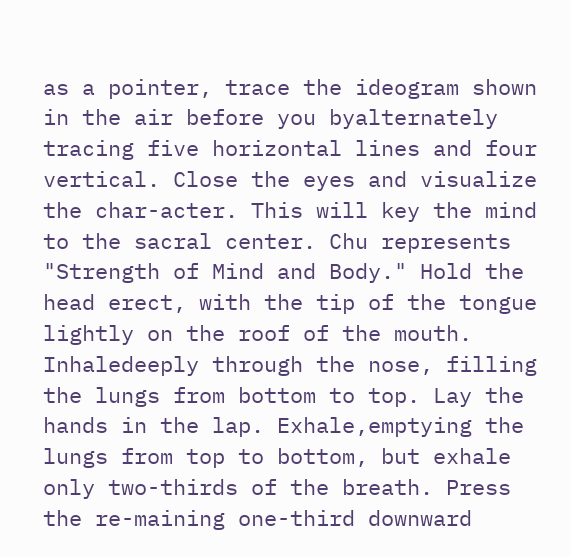as a pointer, trace the ideogram shown in the air before you byalternately tracing five horizontal lines and four vertical. Close the eyes and visualize the char-acter. This will key the mind to the sacral center. Chu represents "Strength of Mind and Body." Hold the head erect, with the tip of the tongue lightly on the roof of the mouth. Inhaledeeply through the nose, filling the lungs from bottom to top. Lay the hands in the lap. Exhale,emptying the lungs from top to bottom, but exhale only two-thirds of the breath. Press the re-maining one-third downward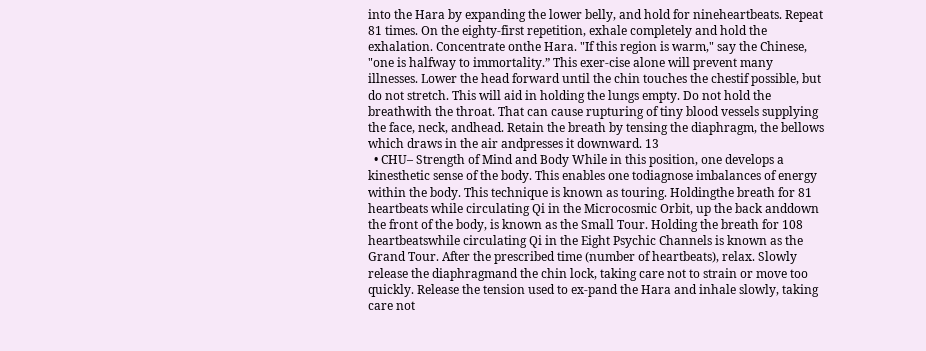into the Hara by expanding the lower belly, and hold for nineheartbeats. Repeat 81 times. On the eighty-first repetition, exhale completely and hold the exhalation. Concentrate onthe Hara. "If this region is warm," say the Chinese, "one is halfway to immortality.” This exer-cise alone will prevent many illnesses. Lower the head forward until the chin touches the chestif possible, but do not stretch. This will aid in holding the lungs empty. Do not hold the breathwith the throat. That can cause rupturing of tiny blood vessels supplying the face, neck, andhead. Retain the breath by tensing the diaphragm, the bellows which draws in the air andpresses it downward. 13
  • CHU– Strength of Mind and Body While in this position, one develops a kinesthetic sense of the body. This enables one todiagnose imbalances of energy within the body. This technique is known as touring. Holdingthe breath for 81 heartbeats while circulating Qi in the Microcosmic Orbit, up the back anddown the front of the body, is known as the Small Tour. Holding the breath for 108 heartbeatswhile circulating Qi in the Eight Psychic Channels is known as the Grand Tour. After the prescribed time (number of heartbeats), relax. Slowly release the diaphragmand the chin lock, taking care not to strain or move too quickly. Release the tension used to ex-pand the Hara and inhale slowly, taking care not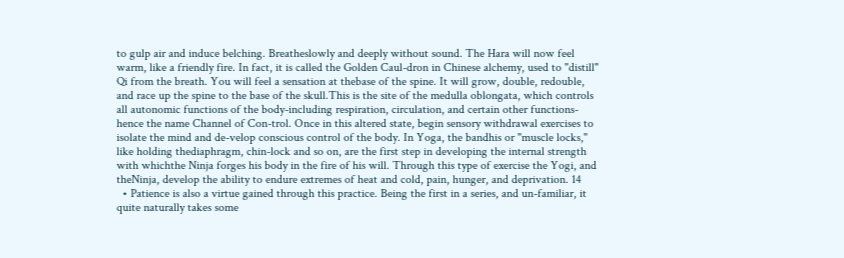to gulp air and induce belching. Breatheslowly and deeply without sound. The Hara will now feel warm, like a friendly fire. In fact, it is called the Golden Caul-dron in Chinese alchemy, used to "distill" Qi from the breath. You will feel a sensation at thebase of the spine. It will grow, double, redouble, and race up the spine to the base of the skull.This is the site of the medulla oblongata, which controls all autonomic functions of the body-including respiration, circulation, and certain other functions- hence the name Channel of Con-trol. Once in this altered state, begin sensory withdrawal exercises to isolate the mind and de-velop conscious control of the body. In Yoga, the bandhis or "muscle locks," like holding thediaphragm, chin-lock and so on, are the first step in developing the internal strength with whichthe Ninja forges his body in the fire of his will. Through this type of exercise the Yogi, and theNinja, develop the ability to endure extremes of heat and cold, pain, hunger, and deprivation. 14
  • Patience is also a virtue gained through this practice. Being the first in a series, and un-familiar, it quite naturally takes some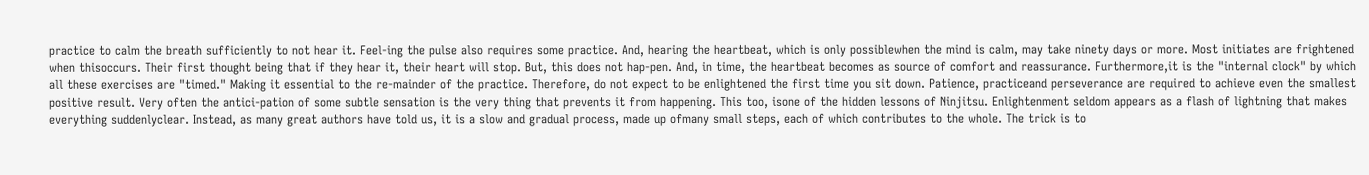practice to calm the breath sufficiently to not hear it. Feel-ing the pulse also requires some practice. And, hearing the heartbeat, which is only possiblewhen the mind is calm, may take ninety days or more. Most initiates are frightened when thisoccurs. Their first thought being that if they hear it, their heart will stop. But, this does not hap-pen. And, in time, the heartbeat becomes as source of comfort and reassurance. Furthermore,it is the "internal clock" by which all these exercises are "timed." Making it essential to the re-mainder of the practice. Therefore, do not expect to be enlightened the first time you sit down. Patience, practiceand perseverance are required to achieve even the smallest positive result. Very often the antici-pation of some subtle sensation is the very thing that prevents it from happening. This too, isone of the hidden lessons of Ninjitsu. Enlightenment seldom appears as a flash of lightning that makes everything suddenlyclear. Instead, as many great authors have told us, it is a slow and gradual process, made up ofmany small steps, each of which contributes to the whole. The trick is to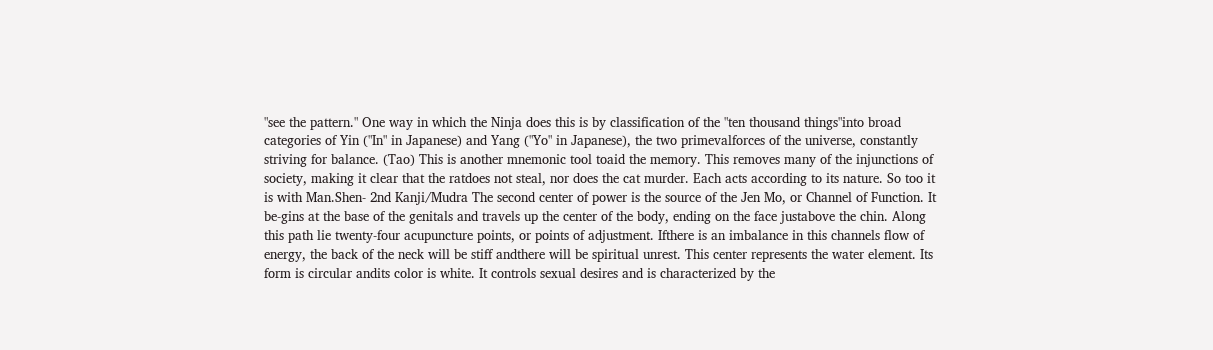"see the pattern." One way in which the Ninja does this is by classification of the "ten thousand things"into broad categories of Yin ("In" in Japanese) and Yang ("Yo" in Japanese), the two primevalforces of the universe, constantly striving for balance. (Tao) This is another mnemonic tool toaid the memory. This removes many of the injunctions of society, making it clear that the ratdoes not steal, nor does the cat murder. Each acts according to its nature. So too it is with Man.Shen- 2nd Kanji/Mudra The second center of power is the source of the Jen Mo, or Channel of Function. It be-gins at the base of the genitals and travels up the center of the body, ending on the face justabove the chin. Along this path lie twenty-four acupuncture points, or points of adjustment. Ifthere is an imbalance in this channels flow of energy, the back of the neck will be stiff andthere will be spiritual unrest. This center represents the water element. Its form is circular andits color is white. It controls sexual desires and is characterized by the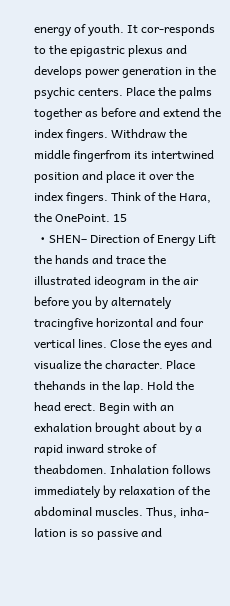energy of youth. It cor-responds to the epigastric plexus and develops power generation in the psychic centers. Place the palms together as before and extend the index fingers. Withdraw the middle fingerfrom its intertwined position and place it over the index fingers. Think of the Hara, the OnePoint. 15
  • SHEN– Direction of Energy Lift the hands and trace the illustrated ideogram in the air before you by alternately tracingfive horizontal and four vertical lines. Close the eyes and visualize the character. Place thehands in the lap. Hold the head erect. Begin with an exhalation brought about by a rapid inward stroke of theabdomen. Inhalation follows immediately by relaxation of the abdominal muscles. Thus, inha-lation is so passive and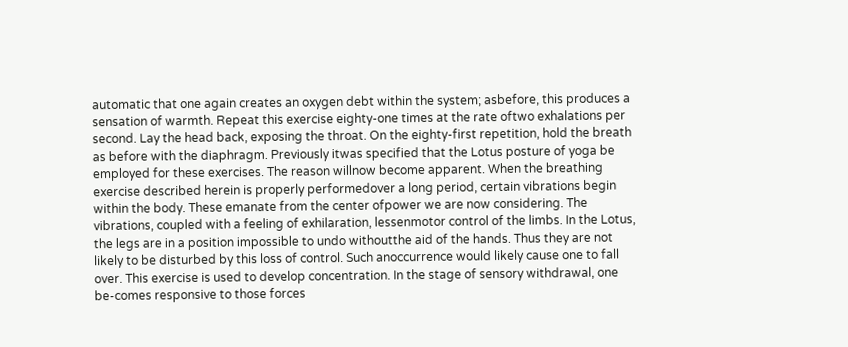automatic that one again creates an oxygen debt within the system; asbefore, this produces a sensation of warmth. Repeat this exercise eighty-one times at the rate oftwo exhalations per second. Lay the head back, exposing the throat. On the eighty-first repetition, hold the breath as before with the diaphragm. Previously itwas specified that the Lotus posture of yoga be employed for these exercises. The reason willnow become apparent. When the breathing exercise described herein is properly performedover a long period, certain vibrations begin within the body. These emanate from the center ofpower we are now considering. The vibrations, coupled with a feeling of exhilaration, lessenmotor control of the limbs. In the Lotus, the legs are in a position impossible to undo withoutthe aid of the hands. Thus they are not likely to be disturbed by this loss of control. Such anoccurrence would likely cause one to fall over. This exercise is used to develop concentration. In the stage of sensory withdrawal, one be-comes responsive to those forces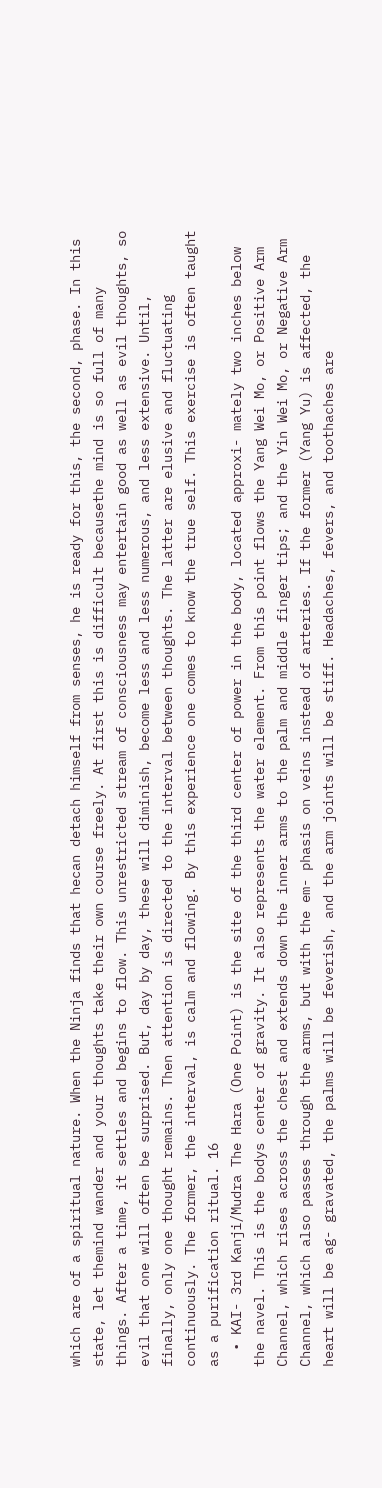which are of a spiritual nature. When the Ninja finds that hecan detach himself from senses, he is ready for this, the second, phase. In this state, let themind wander and your thoughts take their own course freely. At first this is difficult becausethe mind is so full of many things. After a time, it settles and begins to flow. This unrestricted stream of consciousness may entertain good as well as evil thoughts, so evil that one will often be surprised. But, day by day, these will diminish, become less and less numerous, and less extensive. Until, finally, only one thought remains. Then attention is directed to the interval between thoughts. The latter are elusive and fluctuating continuously. The former, the interval, is calm and flowing. By this experience one comes to know the true self. This exercise is often taught as a purification ritual. 16
  • KAI- 3rd Kanji/Mudra The Hara (One Point) is the site of the third center of power in the body, located approxi- mately two inches below the navel. This is the bodys center of gravity. It also represents the water element. From this point flows the Yang Wei Mo, or Positive Arm Channel, which rises across the chest and extends down the inner arms to the palm and middle finger tips; and the Yin Wei Mo, or Negative Arm Channel, which also passes through the arms, but with the em- phasis on veins instead of arteries. If the former (Yang Yu) is affected, the heart will be ag- gravated, the palms will be feverish, and the arm joints will be stiff. Headaches, fevers, and toothaches are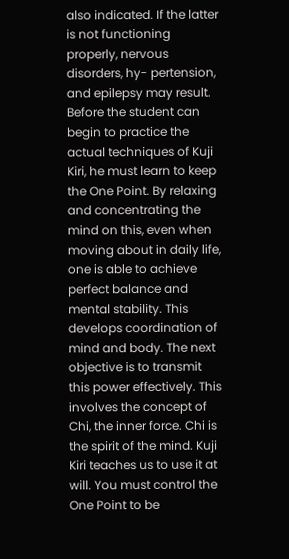also indicated. If the latter is not functioning properly, nervous disorders, hy- pertension, and epilepsy may result. Before the student can begin to practice the actual techniques of Kuji Kiri, he must learn to keep the One Point. By relaxing and concentrating the mind on this, even when moving about in daily life, one is able to achieve perfect balance and mental stability. This develops coordination of mind and body. The next objective is to transmit this power effectively. This involves the concept of Chi, the inner force. Chi is the spirit of the mind. Kuji Kiri teaches us to use it at will. You must control the One Point to be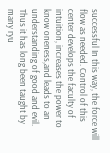successful In this way, the force will flow as needed. Control of this center develops the faculty of intuition, increases the power to know oneness,and leads to an understanding of good and evil. Thus it has long been taught by many ryu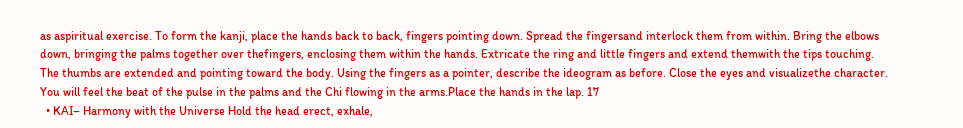as aspiritual exercise. To form the kanji, place the hands back to back, fingers pointing down. Spread the fingersand interlock them from within. Bring the elbows down, bringing the palms together over thefingers, enclosing them within the hands. Extricate the ring and little fingers and extend themwith the tips touching. The thumbs are extended and pointing toward the body. Using the fingers as a pointer, describe the ideogram as before. Close the eyes and visualizethe character. You will feel the beat of the pulse in the palms and the Chi flowing in the arms.Place the hands in the lap. 17
  • KAI– Harmony with the Universe Hold the head erect, exhale,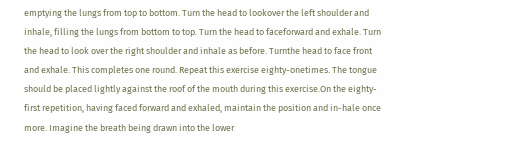emptying the lungs from top to bottom. Turn the head to lookover the left shoulder and inhale, filling the lungs from bottom to top. Turn the head to faceforward and exhale. Turn the head to look over the right shoulder and inhale as before. Turnthe head to face front and exhale. This completes one round. Repeat this exercise eighty-onetimes. The tongue should be placed lightly against the roof of the mouth during this exercise.On the eighty-first repetition, having faced forward and exhaled, maintain the position and in-hale once more. Imagine the breath being drawn into the lower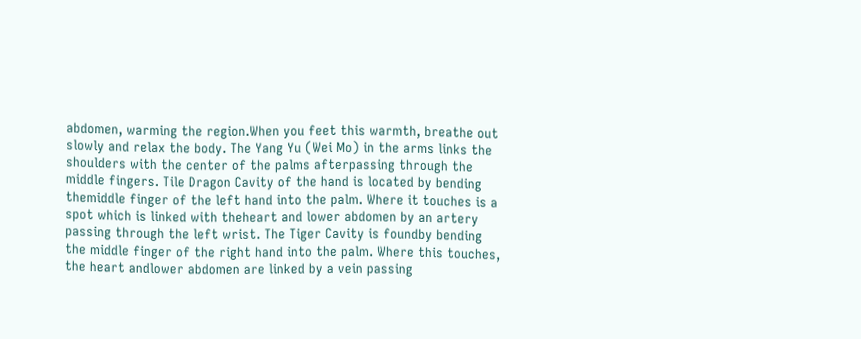abdomen, warming the region.When you feet this warmth, breathe out slowly and relax the body. The Yang Yu (Wei Mo) in the arms links the shoulders with the center of the palms afterpassing through the middle fingers. Tile Dragon Cavity of the hand is located by bending themiddle finger of the left hand into the palm. Where it touches is a spot which is linked with theheart and lower abdomen by an artery passing through the left wrist. The Tiger Cavity is foundby bending the middle finger of the right hand into the palm. Where this touches, the heart andlower abdomen are linked by a vein passing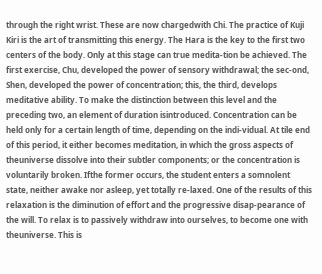through the right wrist. These are now chargedwith Chi. The practice of Kuji Kiri is the art of transmitting this energy. The Hara is the key to the first two centers of the body. Only at this stage can true medita-tion be achieved. The first exercise, Chu, developed the power of sensory withdrawal; the sec-ond, Shen, developed the power of concentration; this, the third, develops meditative ability. To make the distinction between this level and the preceding two, an element of duration isintroduced. Concentration can be held only for a certain length of time, depending on the indi-vidual. At tile end of this period, it either becomes meditation, in which the gross aspects of theuniverse dissolve into their subtler components; or the concentration is voluntarily broken. Ifthe former occurs, the student enters a somnolent state, neither awake nor asleep, yet totally re-laxed. One of the results of this relaxation is the diminution of effort and the progressive disap-pearance of the will. To relax is to passively withdraw into ourselves, to become one with theuniverse. This is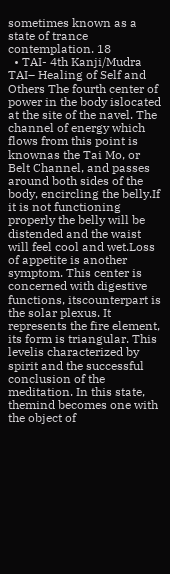sometimes known as a state of trance contemplation. 18
  • TAI- 4th Kanji/Mudra TAI– Healing of Self and Others The fourth center of power in the body islocated at the site of the navel. The channel of energy which flows from this point is knownas the Tai Mo, or Belt Channel, and passes around both sides of the body, encircling the belly.If it is not functioning properly the belly will be distended and the waist will feel cool and wet.Loss of appetite is another symptom. This center is concerned with digestive functions, itscounterpart is the solar plexus. It represents the fire element, its form is triangular. This levelis characterized by spirit and the successful conclusion of the meditation. In this state, themind becomes one with the object of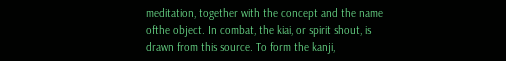meditation, together with the concept and the name ofthe object. In combat, the kiai, or spirit shout, is drawn from this source. To form the kanji,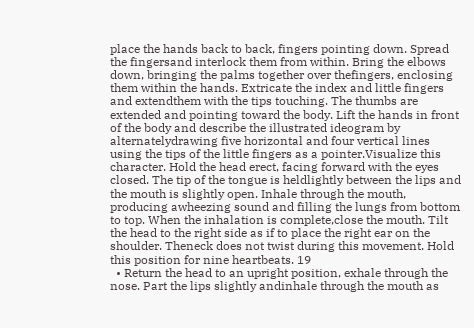place the hands back to back, fingers pointing down. Spread the fingersand interlock them from within. Bring the elbows down, bringing the palms together over thefingers, enclosing them within the hands. Extricate the index and little fingers and extendthem with the tips touching. The thumbs are extended and pointing toward the body. Lift the hands in front of the body and describe the illustrated ideogram by alternatelydrawing five horizontal and four vertical lines using the tips of the little fingers as a pointer.Visualize this character. Hold the head erect, facing forward with the eyes closed. The tip of the tongue is heldlightly between the lips and the mouth is slightly open. Inhale through the mouth, producing awheezing sound and filling the lungs from bottom to top. When the inhalation is complete,close the mouth. Tilt the head to the right side as if to place the right ear on the shoulder. Theneck does not twist during this movement. Hold this position for nine heartbeats. 19
  • Return the head to an upright position, exhale through the nose. Part the lips slightly andinhale through the mouth as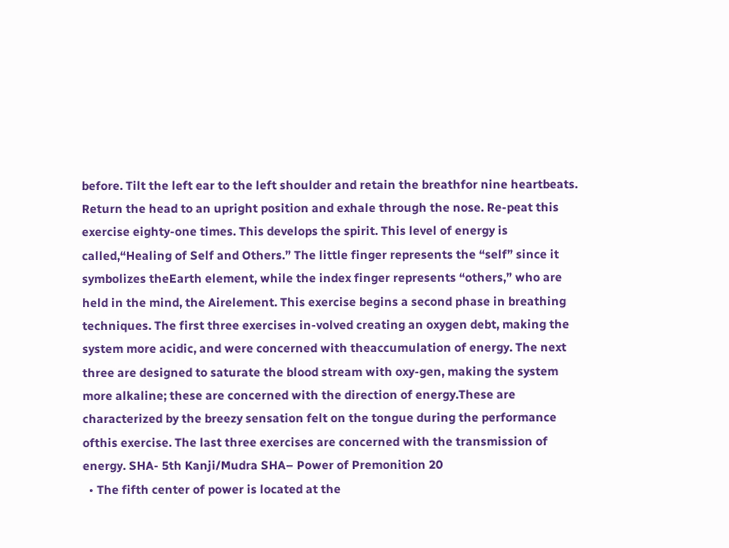before. Tilt the left ear to the left shoulder and retain the breathfor nine heartbeats. Return the head to an upright position and exhale through the nose. Re-peat this exercise eighty-one times. This develops the spirit. This level of energy is called,“Healing of Self and Others.” The little finger represents the “self” since it symbolizes theEarth element, while the index finger represents “others,” who are held in the mind, the Airelement. This exercise begins a second phase in breathing techniques. The first three exercises in-volved creating an oxygen debt, making the system more acidic, and were concerned with theaccumulation of energy. The next three are designed to saturate the blood stream with oxy-gen, making the system more alkaline; these are concerned with the direction of energy.These are characterized by the breezy sensation felt on the tongue during the performance ofthis exercise. The last three exercises are concerned with the transmission of energy. SHA- 5th Kanji/Mudra SHA– Power of Premonition 20
  • The fifth center of power is located at the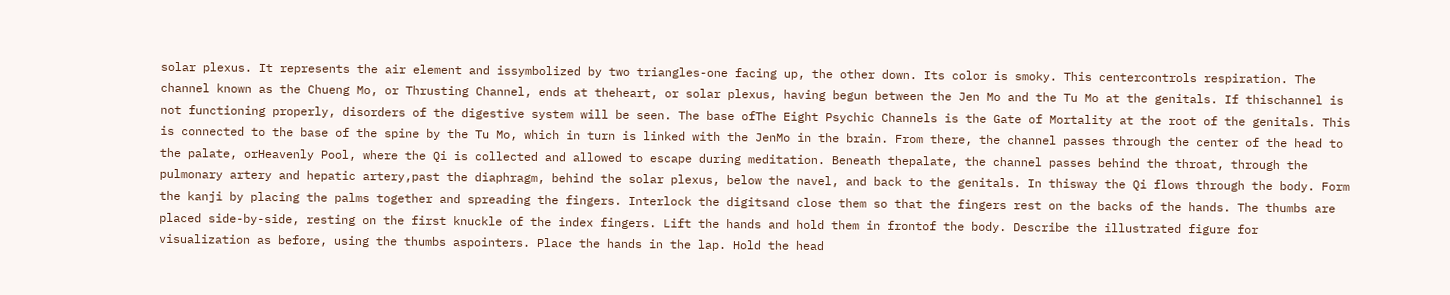solar plexus. It represents the air element and issymbolized by two triangles-one facing up, the other down. Its color is smoky. This centercontrols respiration. The channel known as the Chueng Mo, or Thrusting Channel, ends at theheart, or solar plexus, having begun between the Jen Mo and the Tu Mo at the genitals. If thischannel is not functioning properly, disorders of the digestive system will be seen. The base ofThe Eight Psychic Channels is the Gate of Mortality at the root of the genitals. This is connected to the base of the spine by the Tu Mo, which in turn is linked with the JenMo in the brain. From there, the channel passes through the center of the head to the palate, orHeavenly Pool, where the Qi is collected and allowed to escape during meditation. Beneath thepalate, the channel passes behind the throat, through the pulmonary artery and hepatic artery,past the diaphragm, behind the solar plexus, below the navel, and back to the genitals. In thisway the Qi flows through the body. Form the kanji by placing the palms together and spreading the fingers. Interlock the digitsand close them so that the fingers rest on the backs of the hands. The thumbs are placed side-by-side, resting on the first knuckle of the index fingers. Lift the hands and hold them in frontof the body. Describe the illustrated figure for visualization as before, using the thumbs aspointers. Place the hands in the lap. Hold the head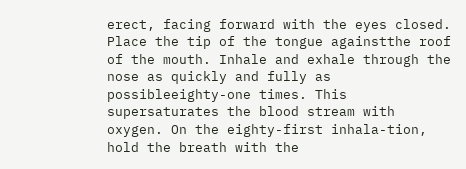erect, facing forward with the eyes closed. Place the tip of the tongue againstthe roof of the mouth. Inhale and exhale through the nose as quickly and fully as possibleeighty-one times. This supersaturates the blood stream with oxygen. On the eighty-first inhala-tion, hold the breath with the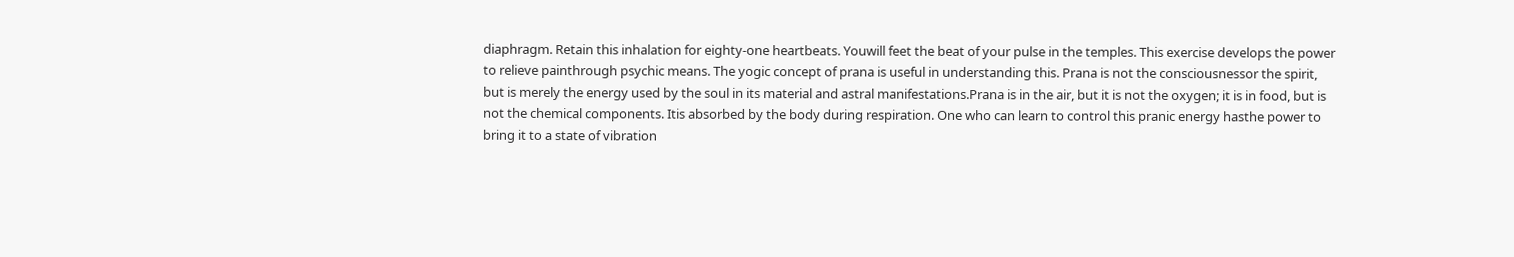diaphragm. Retain this inhalation for eighty-one heartbeats. Youwill feet the beat of your pulse in the temples. This exercise develops the power to relieve painthrough psychic means. The yogic concept of prana is useful in understanding this. Prana is not the consciousnessor the spirit, but is merely the energy used by the soul in its material and astral manifestations.Prana is in the air, but it is not the oxygen; it is in food, but is not the chemical components. Itis absorbed by the body during respiration. One who can learn to control this pranic energy hasthe power to bring it to a state of vibration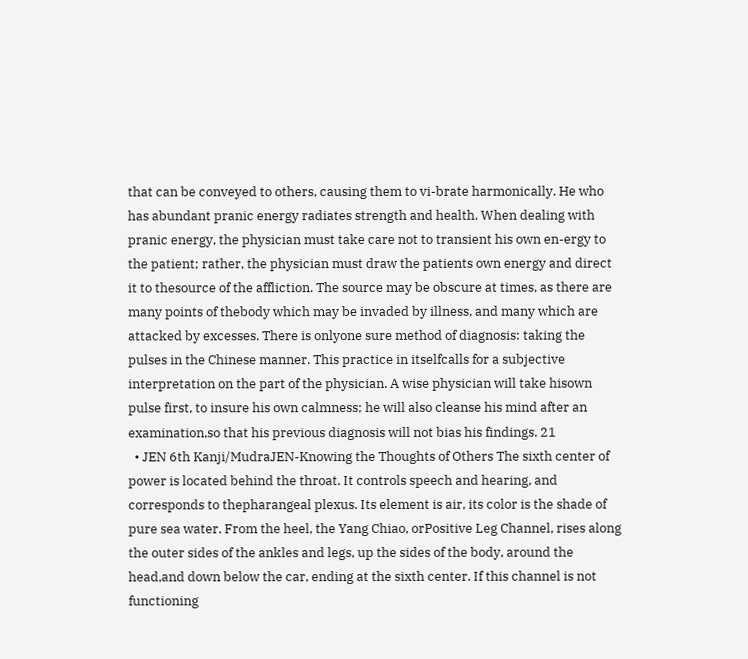that can be conveyed to others, causing them to vi-brate harmonically. He who has abundant pranic energy radiates strength and health. When dealing with pranic energy, the physician must take care not to transient his own en-ergy to the patient; rather, the physician must draw the patients own energy and direct it to thesource of the affliction. The source may be obscure at times, as there are many points of thebody which may be invaded by illness, and many which are attacked by excesses. There is onlyone sure method of diagnosis: taking the pulses in the Chinese manner. This practice in itselfcalls for a subjective interpretation on the part of the physician. A wise physician will take hisown pulse first, to insure his own calmness; he will also cleanse his mind after an examination,so that his previous diagnosis will not bias his findings. 21
  • JEN 6th Kanji/MudraJEN-Knowing the Thoughts of Others The sixth center of power is located behind the throat. It controls speech and hearing, and corresponds to thepharangeal plexus. Its element is air, its color is the shade of pure sea water. From the heel, the Yang Chiao, orPositive Leg Channel, rises along the outer sides of the ankles and legs, up the sides of the body, around the head,and down below the car, ending at the sixth center. If this channel is not functioning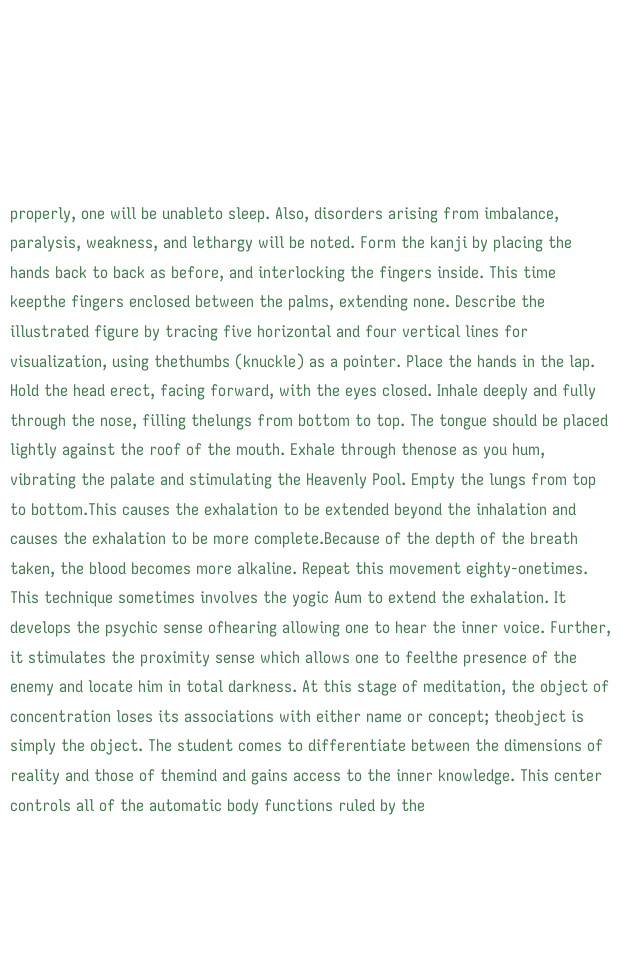properly, one will be unableto sleep. Also, disorders arising from imbalance, paralysis, weakness, and lethargy will be noted. Form the kanji by placing the hands back to back as before, and interlocking the fingers inside. This time keepthe fingers enclosed between the palms, extending none. Describe the illustrated figure by tracing five horizontal and four vertical lines for visualization, using thethumbs (knuckle) as a pointer. Place the hands in the lap. Hold the head erect, facing forward, with the eyes closed. Inhale deeply and fully through the nose, filling thelungs from bottom to top. The tongue should be placed lightly against the roof of the mouth. Exhale through thenose as you hum, vibrating the palate and stimulating the Heavenly Pool. Empty the lungs from top to bottom.This causes the exhalation to be extended beyond the inhalation and causes the exhalation to be more complete.Because of the depth of the breath taken, the blood becomes more alkaline. Repeat this movement eighty-onetimes. This technique sometimes involves the yogic Aum to extend the exhalation. It develops the psychic sense ofhearing allowing one to hear the inner voice. Further, it stimulates the proximity sense which allows one to feelthe presence of the enemy and locate him in total darkness. At this stage of meditation, the object of concentration loses its associations with either name or concept; theobject is simply the object. The student comes to differentiate between the dimensions of reality and those of themind and gains access to the inner knowledge. This center controls all of the automatic body functions ruled by the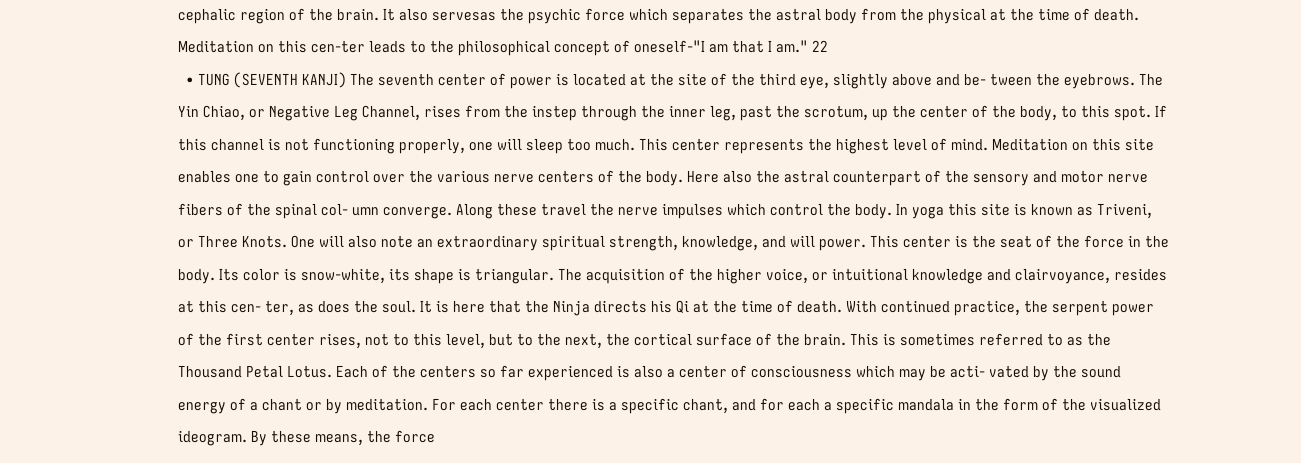cephalic region of the brain. It also servesas the psychic force which separates the astral body from the physical at the time of death. Meditation on this cen-ter leads to the philosophical concept of oneself-"I am that I am." 22
  • TUNG (SEVENTH KANJI) The seventh center of power is located at the site of the third eye, slightly above and be- tween the eyebrows. The Yin Chiao, or Negative Leg Channel, rises from the instep through the inner leg, past the scrotum, up the center of the body, to this spot. If this channel is not functioning properly, one will sleep too much. This center represents the highest level of mind. Meditation on this site enables one to gain control over the various nerve centers of the body. Here also the astral counterpart of the sensory and motor nerve fibers of the spinal col- umn converge. Along these travel the nerve impulses which control the body. In yoga this site is known as Triveni, or Three Knots. One will also note an extraordinary spiritual strength, knowledge, and will power. This center is the seat of the force in the body. Its color is snow-white, its shape is triangular. The acquisition of the higher voice, or intuitional knowledge and clairvoyance, resides at this cen- ter, as does the soul. It is here that the Ninja directs his Qi at the time of death. With continued practice, the serpent power of the first center rises, not to this level, but to the next, the cortical surface of the brain. This is sometimes referred to as the Thousand Petal Lotus. Each of the centers so far experienced is also a center of consciousness which may be acti- vated by the sound energy of a chant or by meditation. For each center there is a specific chant, and for each a specific mandala in the form of the visualized ideogram. By these means, the force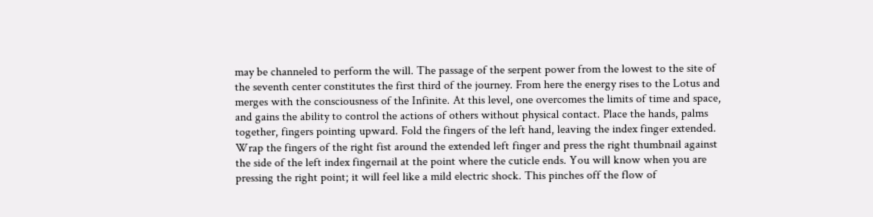may be channeled to perform the will. The passage of the serpent power from the lowest to the site of the seventh center constitutes the first third of the journey. From here the energy rises to the Lotus and merges with the consciousness of the Infinite. At this level, one overcomes the limits of time and space, and gains the ability to control the actions of others without physical contact. Place the hands, palms together, fingers pointing upward. Fold the fingers of the left hand, leaving the index finger extended. Wrap the fingers of the right fist around the extended left finger and press the right thumbnail against the side of the left index fingernail at the point where the cuticle ends. You will know when you are pressing the right point; it will feel like a mild electric shock. This pinches off the flow of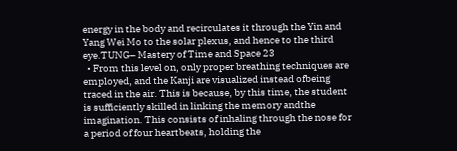energy in the body and recirculates it through the Yin and Yang Wei Mo to the solar plexus, and hence to the third eye.TUNG– Mastery of Time and Space 23
  • From this level on, only proper breathing techniques are employed, and the Kanji are visualized instead ofbeing traced in the air. This is because, by this time, the student is sufficiently skilled in linking the memory andthe imagination. This consists of inhaling through the nose for a period of four heartbeats, holding the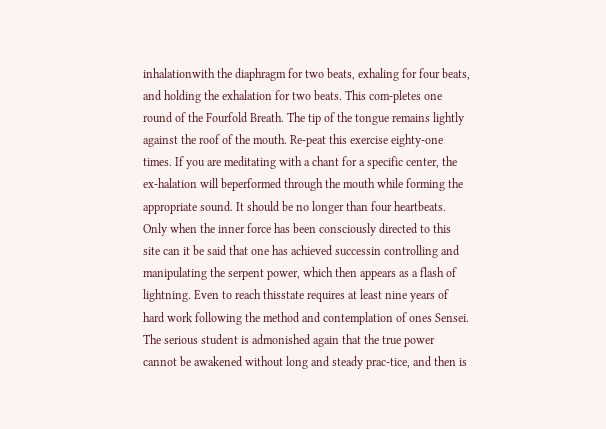inhalationwith the diaphragm for two beats, exhaling for four beats, and holding the exhalation for two beats. This com-pletes one round of the Fourfold Breath. The tip of the tongue remains lightly against the roof of the mouth. Re-peat this exercise eighty-one times. If you are meditating with a chant for a specific center, the ex-halation will beperformed through the mouth while forming the appropriate sound. It should be no longer than four heartbeats. Only when the inner force has been consciously directed to this site can it be said that one has achieved successin controlling and manipulating the serpent power, which then appears as a flash of lightning. Even to reach thisstate requires at least nine years of hard work following the method and contemplation of ones Sensei. The serious student is admonished again that the true power cannot be awakened without long and steady prac-tice, and then is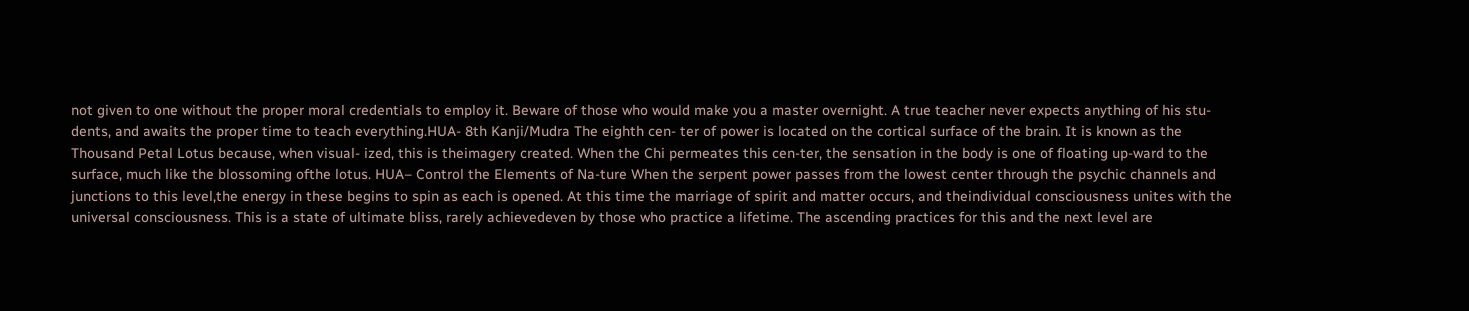not given to one without the proper moral credentials to employ it. Beware of those who would make you a master overnight. A true teacher never expects anything of his stu-dents, and awaits the proper time to teach everything.HUA- 8th Kanji/Mudra The eighth cen- ter of power is located on the cortical surface of the brain. It is known as the Thousand Petal Lotus because, when visual- ized, this is theimagery created. When the Chi permeates this cen-ter, the sensation in the body is one of floating up-ward to the surface, much like the blossoming ofthe lotus. HUA– Control the Elements of Na-ture When the serpent power passes from the lowest center through the psychic channels and junctions to this level,the energy in these begins to spin as each is opened. At this time the marriage of spirit and matter occurs, and theindividual consciousness unites with the universal consciousness. This is a state of ultimate bliss, rarely achievedeven by those who practice a lifetime. The ascending practices for this and the next level are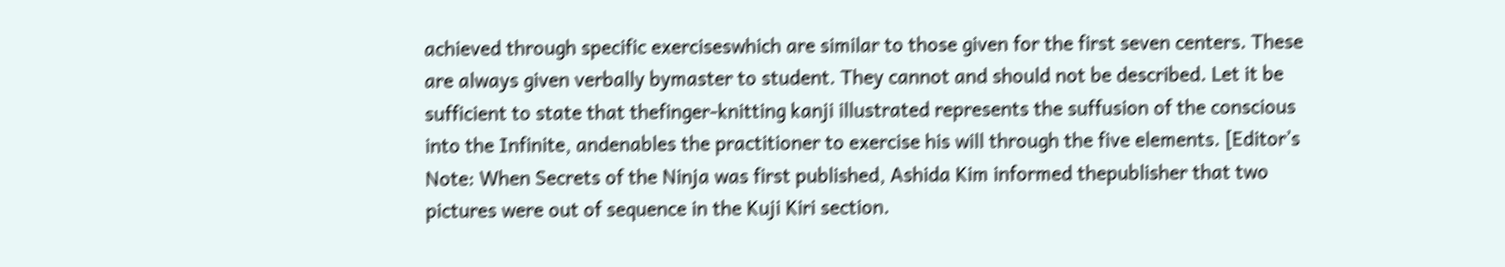achieved through specific exerciseswhich are similar to those given for the first seven centers. These are always given verbally bymaster to student. They cannot and should not be described. Let it be sufficient to state that thefinger-knitting kanji illustrated represents the suffusion of the conscious into the Infinite, andenables the practitioner to exercise his will through the five elements. [Editor’s Note: When Secrets of the Ninja was first published, Ashida Kim informed thepublisher that two pictures were out of sequence in the Kuji Kiri section.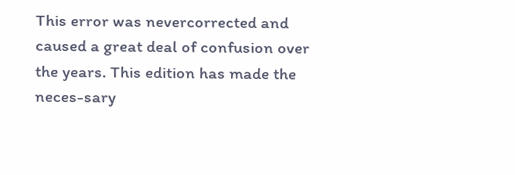This error was nevercorrected and caused a great deal of confusion over the years. This edition has made the neces-sary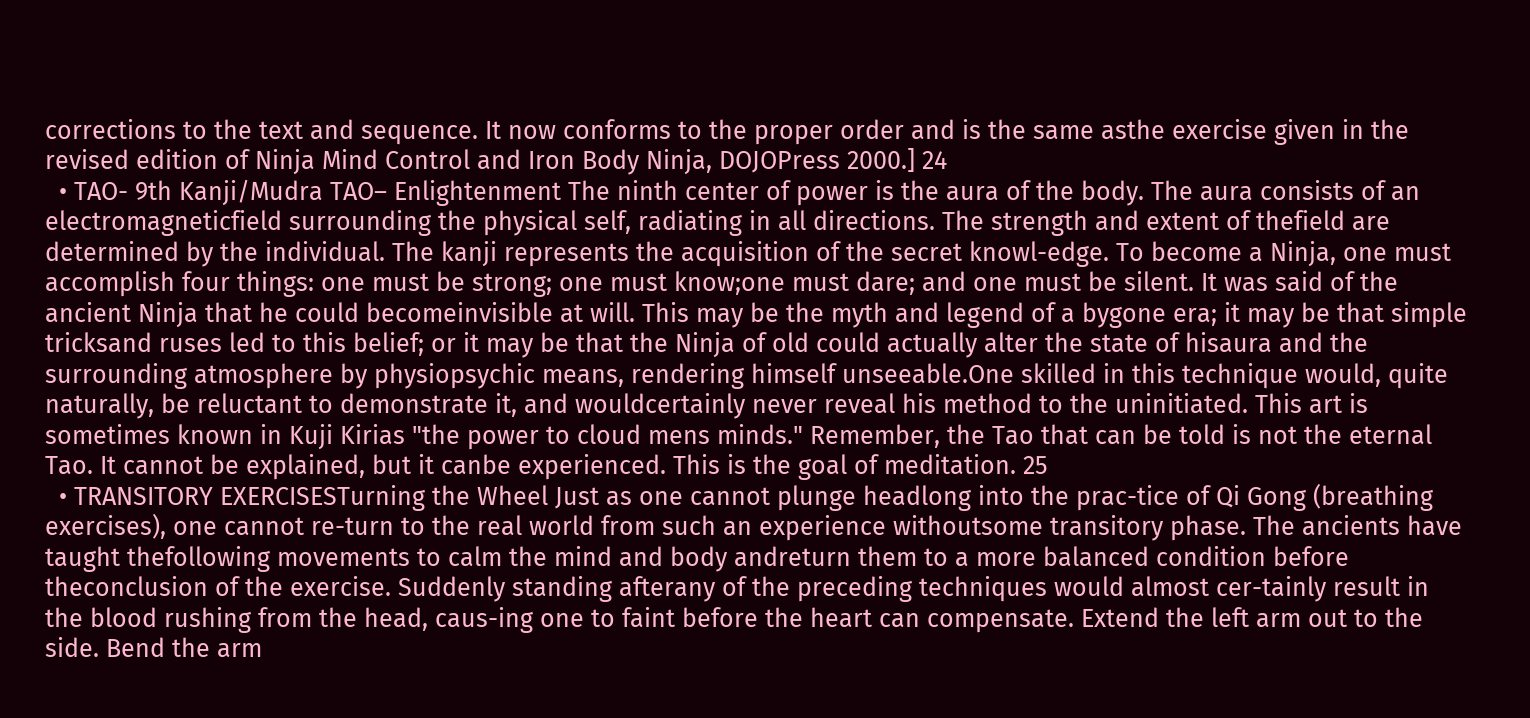corrections to the text and sequence. It now conforms to the proper order and is the same asthe exercise given in the revised edition of Ninja Mind Control and Iron Body Ninja, DOJOPress 2000.] 24
  • TAO- 9th Kanji/Mudra TAO– Enlightenment The ninth center of power is the aura of the body. The aura consists of an electromagneticfield surrounding the physical self, radiating in all directions. The strength and extent of thefield are determined by the individual. The kanji represents the acquisition of the secret knowl-edge. To become a Ninja, one must accomplish four things: one must be strong; one must know;one must dare; and one must be silent. It was said of the ancient Ninja that he could becomeinvisible at will. This may be the myth and legend of a bygone era; it may be that simple tricksand ruses led to this belief; or it may be that the Ninja of old could actually alter the state of hisaura and the surrounding atmosphere by physiopsychic means, rendering himself unseeable.One skilled in this technique would, quite naturally, be reluctant to demonstrate it, and wouldcertainly never reveal his method to the uninitiated. This art is sometimes known in Kuji Kirias "the power to cloud mens minds." Remember, the Tao that can be told is not the eternal Tao. It cannot be explained, but it canbe experienced. This is the goal of meditation. 25
  • TRANSITORY EXERCISESTurning the Wheel Just as one cannot plunge headlong into the prac-tice of Qi Gong (breathing exercises), one cannot re-turn to the real world from such an experience withoutsome transitory phase. The ancients have taught thefollowing movements to calm the mind and body andreturn them to a more balanced condition before theconclusion of the exercise. Suddenly standing afterany of the preceding techniques would almost cer-tainly result in the blood rushing from the head, caus-ing one to faint before the heart can compensate. Extend the left arm out to the side. Bend the arm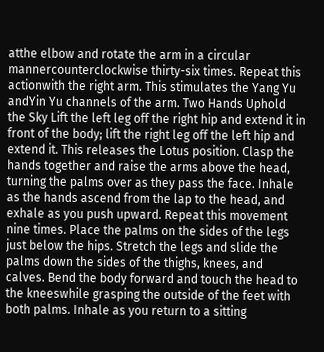atthe elbow and rotate the arm in a circular mannercounterclockwise thirty-six times. Repeat this actionwith the right arm. This stimulates the Yang Yu andYin Yu channels of the arm. Two Hands Uphold the Sky Lift the left leg off the right hip and extend it in front of the body; lift the right leg off the left hip and extend it. This releases the Lotus position. Clasp the hands together and raise the arms above the head, turning the palms over as they pass the face. Inhale as the hands ascend from the lap to the head, and exhale as you push upward. Repeat this movement nine times. Place the palms on the sides of the legs just below the hips. Stretch the legs and slide the palms down the sides of the thighs, knees, and calves. Bend the body forward and touch the head to the kneeswhile grasping the outside of the feet with both palms. Inhale as you return to a sitting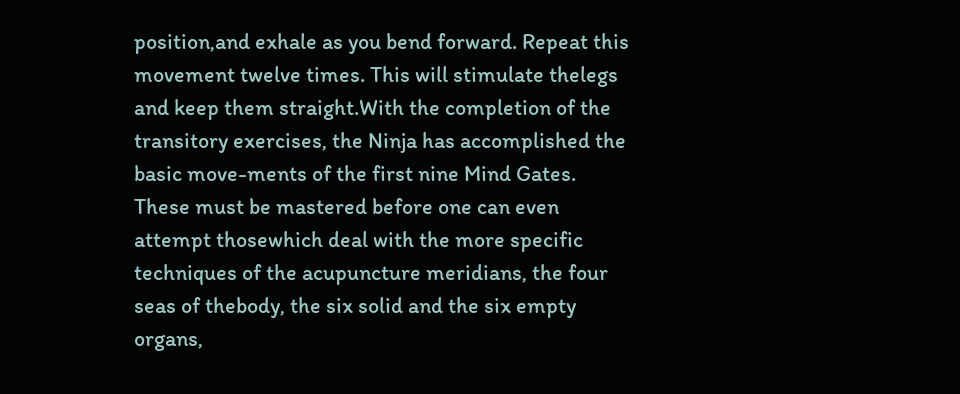position,and exhale as you bend forward. Repeat this movement twelve times. This will stimulate thelegs and keep them straight.With the completion of the transitory exercises, the Ninja has accomplished the basic move-ments of the first nine Mind Gates. These must be mastered before one can even attempt thosewhich deal with the more specific techniques of the acupuncture meridians, the four seas of thebody, the six solid and the six empty organs,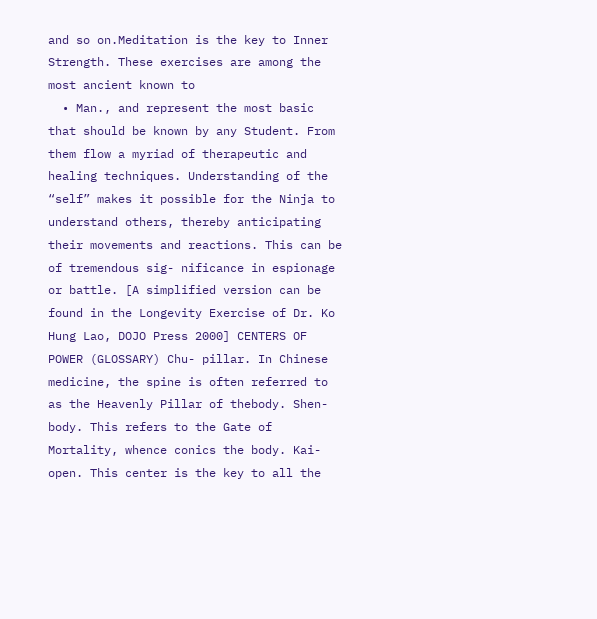and so on.Meditation is the key to Inner Strength. These exercises are among the most ancient known to
  • Man., and represent the most basic that should be known by any Student. From them flow a myriad of therapeutic and healing techniques. Understanding of the “self” makes it possible for the Ninja to understand others, thereby anticipating their movements and reactions. This can be of tremendous sig- nificance in espionage or battle. [A simplified version can be found in the Longevity Exercise of Dr. Ko Hung Lao, DOJO Press 2000] CENTERS OF POWER (GLOSSARY) Chu- pillar. In Chinese medicine, the spine is often referred to as the Heavenly Pillar of thebody. Shen- body. This refers to the Gate of Mortality, whence conics the body. Kai- open. This center is the key to all the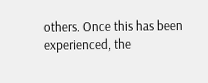others. Once this has been experienced, the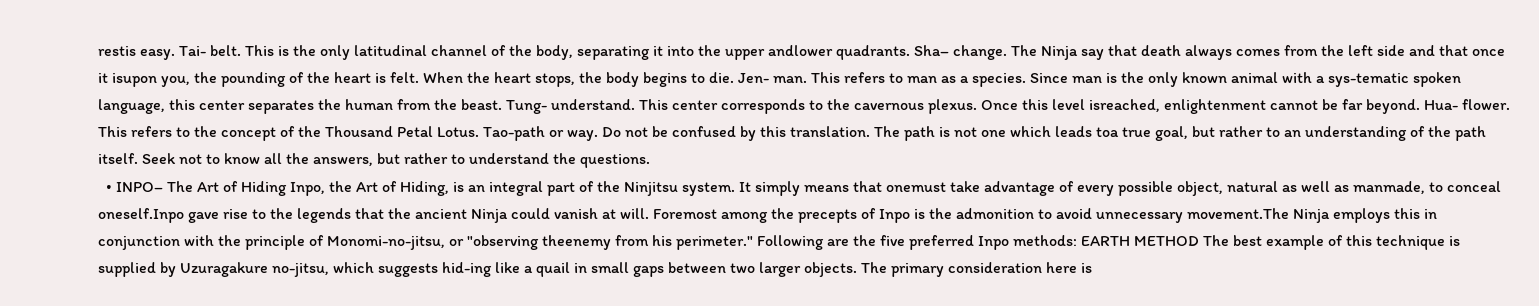restis easy. Tai- belt. This is the only latitudinal channel of the body, separating it into the upper andlower quadrants. Sha– change. The Ninja say that death always comes from the left side and that once it isupon you, the pounding of the heart is felt. When the heart stops, the body begins to die. Jen- man. This refers to man as a species. Since man is the only known animal with a sys-tematic spoken language, this center separates the human from the beast. Tung- understand. This center corresponds to the cavernous plexus. Once this level isreached, enlightenment cannot be far beyond. Hua- flower. This refers to the concept of the Thousand Petal Lotus. Tao-path or way. Do not be confused by this translation. The path is not one which leads toa true goal, but rather to an understanding of the path itself. Seek not to know all the answers, but rather to understand the questions.
  • INPO– The Art of Hiding Inpo, the Art of Hiding, is an integral part of the Ninjitsu system. It simply means that onemust take advantage of every possible object, natural as well as manmade, to conceal oneself.Inpo gave rise to the legends that the ancient Ninja could vanish at will. Foremost among the precepts of Inpo is the admonition to avoid unnecessary movement.The Ninja employs this in conjunction with the principle of Monomi-no-jitsu, or "observing theenemy from his perimeter." Following are the five preferred Inpo methods: EARTH METHOD The best example of this technique is supplied by Uzuragakure no-jitsu, which suggests hid-ing like a quail in small gaps between two larger objects. The primary consideration here is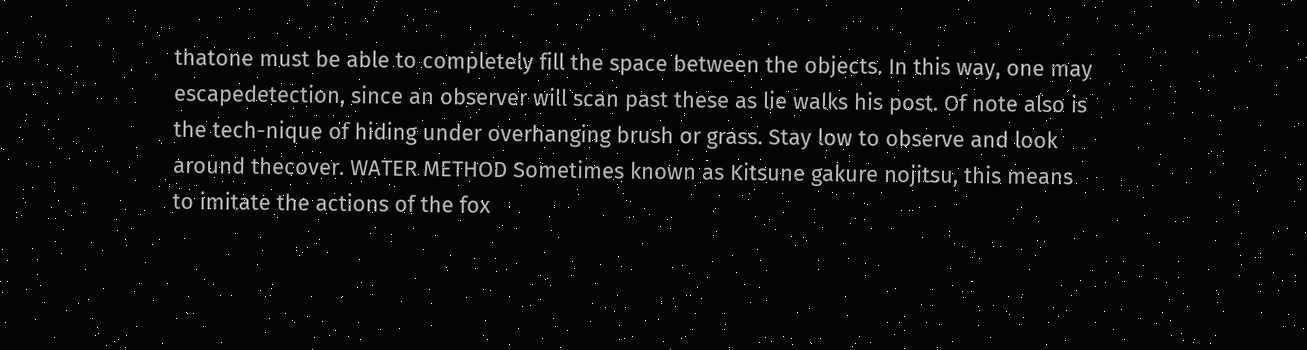thatone must be able to completely fill the space between the objects. In this way, one may escapedetection, since an observer will scan past these as lie walks his post. Of note also is the tech-nique of hiding under overhanging brush or grass. Stay low to observe and look around thecover. WATER METHOD Sometimes known as Kitsune gakure nojitsu, this means to imitate the actions of the fox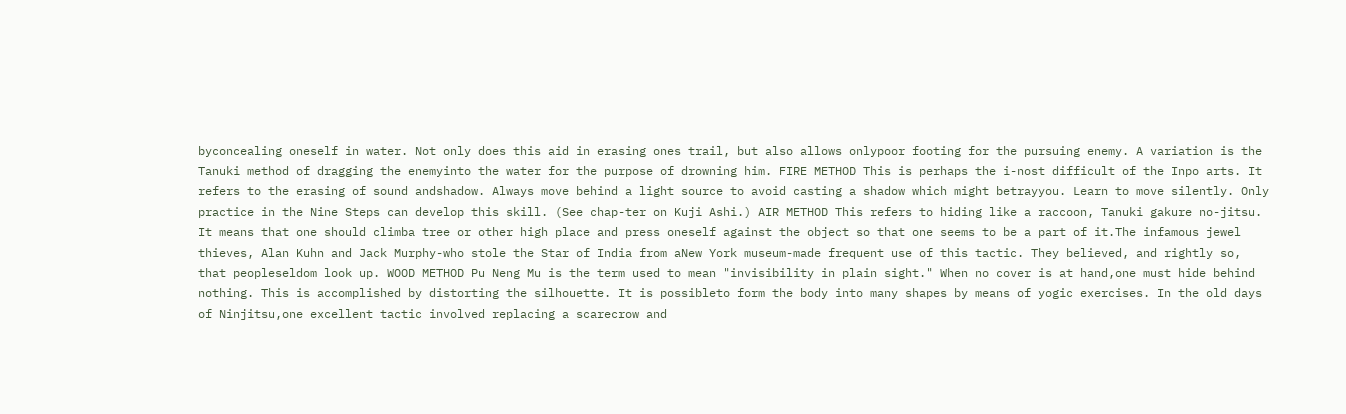byconcealing oneself in water. Not only does this aid in erasing ones trail, but also allows onlypoor footing for the pursuing enemy. A variation is the Tanuki method of dragging the enemyinto the water for the purpose of drowning him. FIRE METHOD This is perhaps the i-nost difficult of the Inpo arts. It refers to the erasing of sound andshadow. Always move behind a light source to avoid casting a shadow which might betrayyou. Learn to move silently. Only practice in the Nine Steps can develop this skill. (See chap-ter on Kuji Ashi.) AIR METHOD This refers to hiding like a raccoon, Tanuki gakure no-jitsu. It means that one should climba tree or other high place and press oneself against the object so that one seems to be a part of it.The infamous jewel thieves, Alan Kuhn and Jack Murphy-who stole the Star of India from aNew York museum-made frequent use of this tactic. They believed, and rightly so, that peopleseldom look up. WOOD METHOD Pu Neng Mu is the term used to mean "invisibility in plain sight." When no cover is at hand,one must hide behind nothing. This is accomplished by distorting the silhouette. It is possibleto form the body into many shapes by means of yogic exercises. In the old days of Ninjitsu,one excellent tactic involved replacing a scarecrow and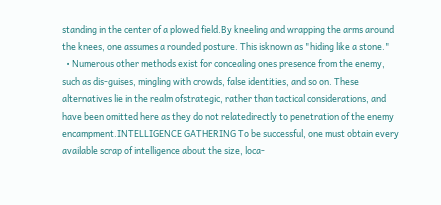standing in the center of a plowed field.By kneeling and wrapping the arms around the knees, one assumes a rounded posture. This isknown as "hiding like a stone."
  • Numerous other methods exist for concealing ones presence from the enemy, such as dis-guises, mingling with crowds, false identities, and so on. These alternatives lie in the realm ofstrategic, rather than tactical considerations, and have been omitted here as they do not relatedirectly to penetration of the enemy encampment.INTELLIGENCE GATHERING To be successful, one must obtain every available scrap of intelligence about the size, loca-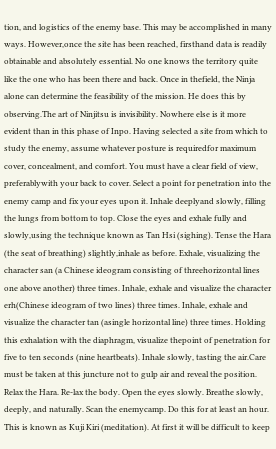tion, and logistics of the enemy base. This may be accomplished in many ways. However,once the site has been reached, firsthand data is readily obtainable and absolutely essential. No one knows the territory quite like the one who has been there and back. Once in thefield, the Ninja alone can determine the feasibility of the mission. He does this by observing.The art of Ninjitsu is invisibility. Nowhere else is it more evident than in this phase of Inpo. Having selected a site from which to study the enemy, assume whatever posture is requiredfor maximum cover, concealment, and comfort. You must have a clear field of view, preferablywith your back to cover. Select a point for penetration into the enemy camp and fix your eyes upon it. Inhale deeplyand slowly, filling the lungs from bottom to top. Close the eyes and exhale fully and slowly,using the technique known as Tan Hsi (sighing). Tense the Hara (the seat of breathing) slightly,inhale as before. Exhale, visualizing the character san (a Chinese ideogram consisting of threehorizontal lines one above another) three times. Inhale, exhale and visualize the character erh(Chinese ideogram of two lines) three times. Inhale, exhale and visualize the character tan (asingle horizontal line) three times. Holding this exhalation with the diaphragm, visualize thepoint of penetration for five to ten seconds (nine heartbeats). Inhale slowly, tasting the air.Care must be taken at this juncture not to gulp air and reveal the position. Relax the Hara. Re-lax the body. Open the eyes slowly. Breathe slowly, deeply, and naturally. Scan the enemycamp. Do this for at least an hour. This is known as Kuji Kiri (meditation). At first it will be difficult to keep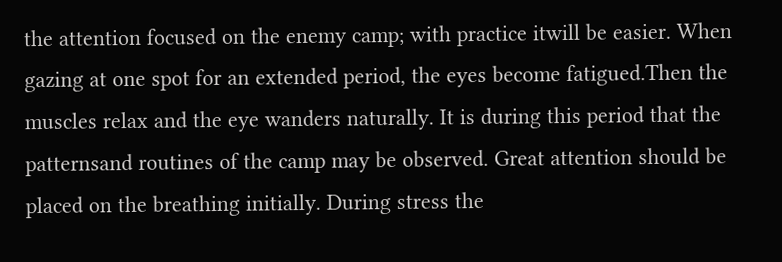the attention focused on the enemy camp; with practice itwill be easier. When gazing at one spot for an extended period, the eyes become fatigued.Then the muscles relax and the eye wanders naturally. It is during this period that the patternsand routines of the camp may be observed. Great attention should be placed on the breathing initially. During stress the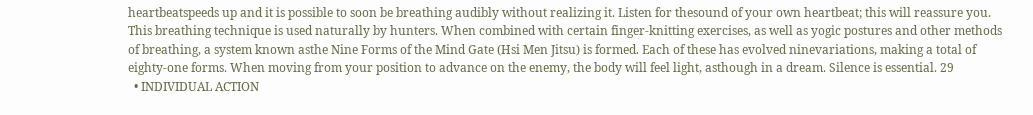heartbeatspeeds up and it is possible to soon be breathing audibly without realizing it. Listen for thesound of your own heartbeat; this will reassure you. This breathing technique is used naturally by hunters. When combined with certain finger-knitting exercises, as well as yogic postures and other methods of breathing, a system known asthe Nine Forms of the Mind Gate (Hsi Men Jitsu) is formed. Each of these has evolved ninevariations, making a total of eighty-one forms. When moving from your position to advance on the enemy, the body will feel light, asthough in a dream. Silence is essential. 29
  • INDIVIDUAL ACTION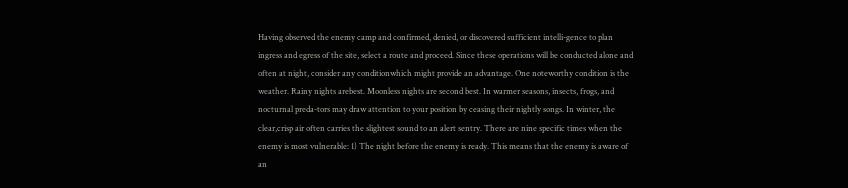Having observed the enemy camp and confirmed, denied, or discovered sufficient intelli-gence to plan ingress and egress of the site, select a route and proceed. Since these operations will be conducted alone and often at night, consider any conditionwhich might provide an advantage. One noteworthy condition is the weather. Rainy nights arebest. Moonless nights are second best. In warmer seasons, insects, frogs, and nocturnal preda-tors may draw attention to your position by ceasing their nightly songs. In winter, the clear,crisp air often carries the slightest sound to an alert sentry. There are nine specific times when the enemy is most vulnerable: 1) The night before the enemy is ready. This means that the enemy is aware of an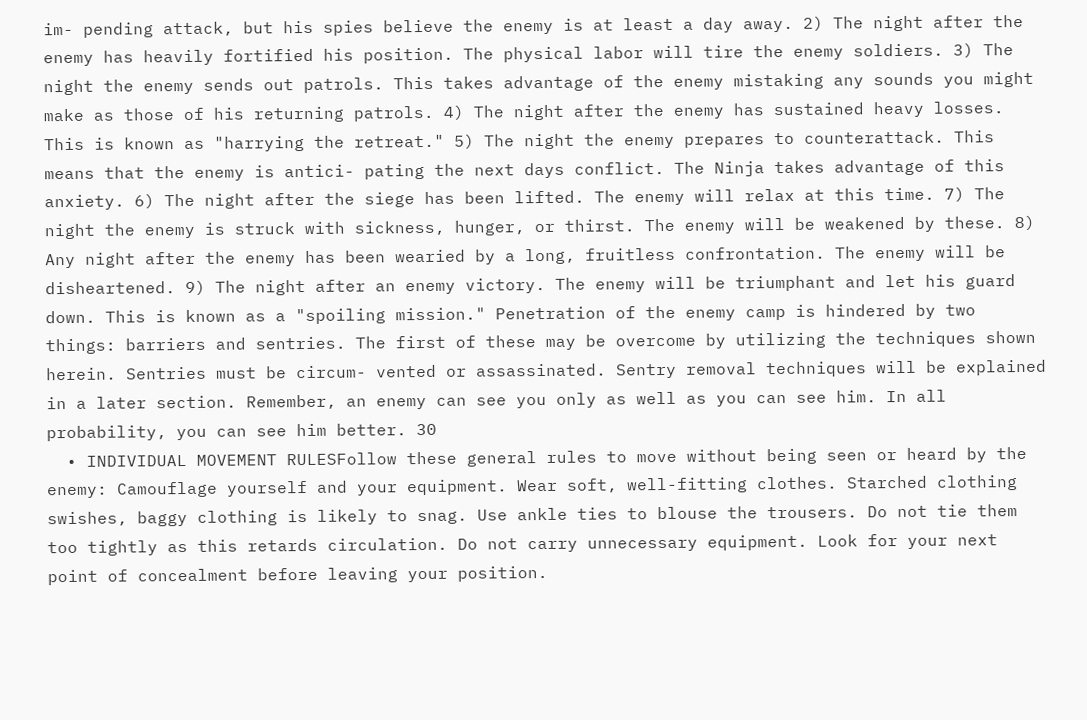im- pending attack, but his spies believe the enemy is at least a day away. 2) The night after the enemy has heavily fortified his position. The physical labor will tire the enemy soldiers. 3) The night the enemy sends out patrols. This takes advantage of the enemy mistaking any sounds you might make as those of his returning patrols. 4) The night after the enemy has sustained heavy losses. This is known as "harrying the retreat." 5) The night the enemy prepares to counterattack. This means that the enemy is antici- pating the next days conflict. The Ninja takes advantage of this anxiety. 6) The night after the siege has been lifted. The enemy will relax at this time. 7) The night the enemy is struck with sickness, hunger, or thirst. The enemy will be weakened by these. 8) Any night after the enemy has been wearied by a long, fruitless confrontation. The enemy will be disheartened. 9) The night after an enemy victory. The enemy will be triumphant and let his guard down. This is known as a "spoiling mission." Penetration of the enemy camp is hindered by two things: barriers and sentries. The first of these may be overcome by utilizing the techniques shown herein. Sentries must be circum- vented or assassinated. Sentry removal techniques will be explained in a later section. Remember, an enemy can see you only as well as you can see him. In all probability, you can see him better. 30
  • INDIVIDUAL MOVEMENT RULESFollow these general rules to move without being seen or heard by the enemy: Camouflage yourself and your equipment. Wear soft, well-fitting clothes. Starched clothing swishes, baggy clothing is likely to snag. Use ankle ties to blouse the trousers. Do not tie them too tightly as this retards circulation. Do not carry unnecessary equipment. Look for your next point of concealment before leaving your position.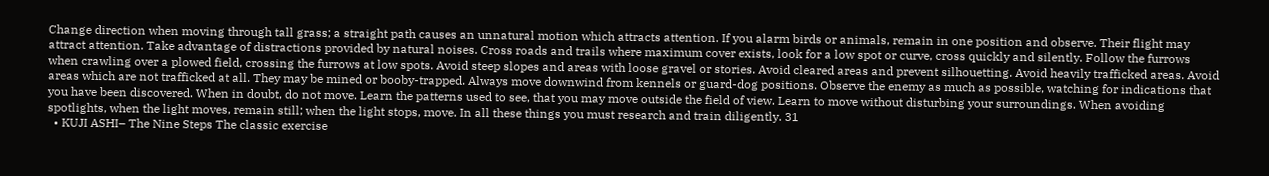Change direction when moving through tall grass; a straight path causes an unnatural motion which attracts attention. If you alarm birds or animals, remain in one position and observe. Their flight may attract attention. Take advantage of distractions provided by natural noises. Cross roads and trails where maximum cover exists, look for a low spot or curve, cross quickly and silently. Follow the furrows when crawling over a plowed field, crossing the furrows at low spots. Avoid steep slopes and areas with loose gravel or stories. Avoid cleared areas and prevent silhouetting. Avoid heavily trafficked areas. Avoid areas which are not trafficked at all. They may be mined or booby-trapped. Always move downwind from kennels or guard-dog positions. Observe the enemy as much as possible, watching for indications that you have been discovered. When in doubt, do not move. Learn the patterns used to see, that you may move outside the field of view. Learn to move without disturbing your surroundings. When avoiding spotlights, when the light moves, remain still; when the light stops, move. In all these things you must research and train diligently. 31
  • KUJI ASHI– The Nine Steps The classic exercise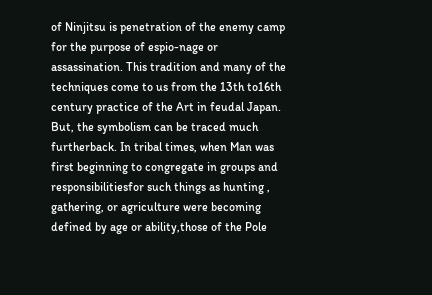of Ninjitsu is penetration of the enemy camp for the purpose of espio-nage or assassination. This tradition and many of the techniques come to us from the 13th to16th century practice of the Art in feudal Japan. But, the symbolism can be traced much furtherback. In tribal times, when Man was first beginning to congregate in groups and responsibilitiesfor such things as hunting , gathering, or agriculture were becoming defined by age or ability,those of the Pole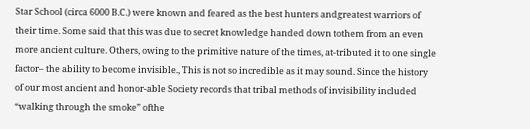Star School (circa 6000 B.C.) were known and feared as the best hunters andgreatest warriors of their time. Some said that this was due to secret knowledge handed down tothem from an even more ancient culture. Others, owing to the primitive nature of the times, at-tributed it to one single factor– the ability to become invisible., This is not so incredible as it may sound. Since the history of our most ancient and honor-able Society records that tribal methods of invisibility included “walking through the smoke” ofthe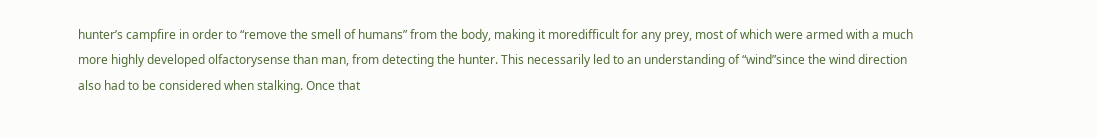hunter’s campfire in order to “remove the smell of humans” from the body, making it moredifficult for any prey, most of which were armed with a much more highly developed olfactorysense than man, from detecting the hunter. This necessarily led to an understanding of “wind”since the wind direction also had to be considered when stalking. Once that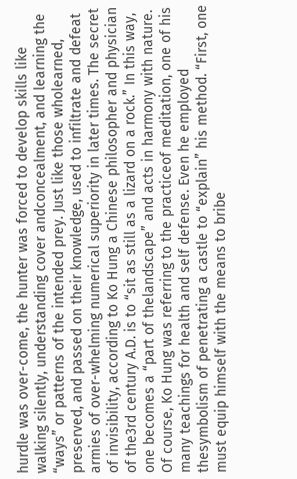hurdle was over-come, the hunter was forced to develop skills like walking silently, understanding cover andconcealment, and learning the “ways” or patterns of the intended prey. Just like those wholearned, preserved, and passed on their knowledge, used to infiltrate and defeat armies of over-whelming numerical superiority in later times. The secret of invisibility, according to Ko Hung a Chinese philosopher and physician of the3rd century A.D. is to “sit as still as a lizard on a rock.” In this way, one becomes a “part of thelandscape” and acts in harmony with nature. Of course, Ko Hung was referring to the practiceof meditation, one of his many teachings for health and self defense. Even he employed thesymbolism of penetrating a castle to “explain” his method. “First, one must equip himself with the means to bribe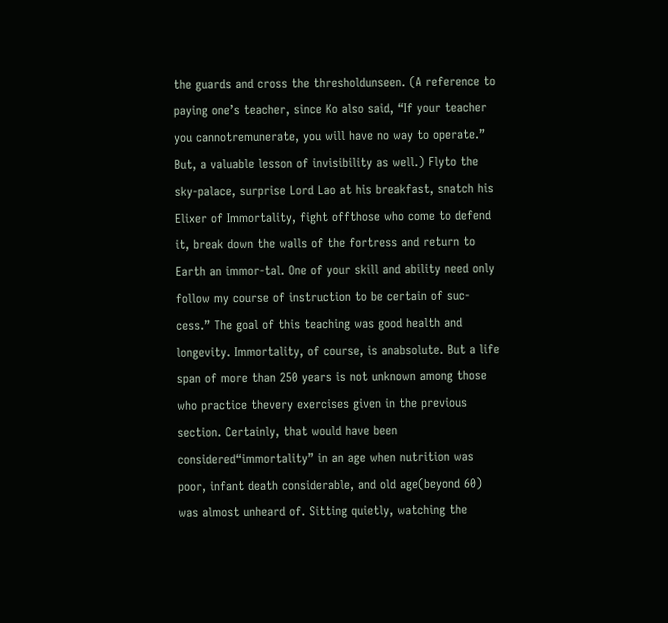the guards and cross the thresholdunseen. (A reference to paying one’s teacher, since Ko also said, “If your teacher you cannotremunerate, you will have no way to operate.” But, a valuable lesson of invisibility as well.) Flyto the sky-palace, surprise Lord Lao at his breakfast, snatch his Elixer of Immortality, fight offthose who come to defend it, break down the walls of the fortress and return to Earth an immor-tal. One of your skill and ability need only follow my course of instruction to be certain of suc-cess.” The goal of this teaching was good health and longevity. Immortality, of course, is anabsolute. But a life span of more than 250 years is not unknown among those who practice thevery exercises given in the previous section. Certainly, that would have been considered“immortality” in an age when nutrition was poor, infant death considerable, and old age(beyond 60) was almost unheard of. Sitting quietly, watching the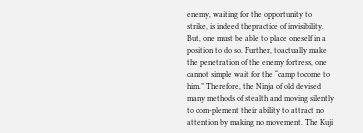enemy, waiting for the opportunity to strike, is indeed thepractice of invisibility. But, one must be able to place oneself in a position to do so. Further, toactually make the penetration of the enemy fortress, one cannot simple wait for the “camp tocome to him.” Therefore, the Ninja of old devised many methods of stealth and moving silently to com-plement their ability to attract no attention by making no movement. The Kuji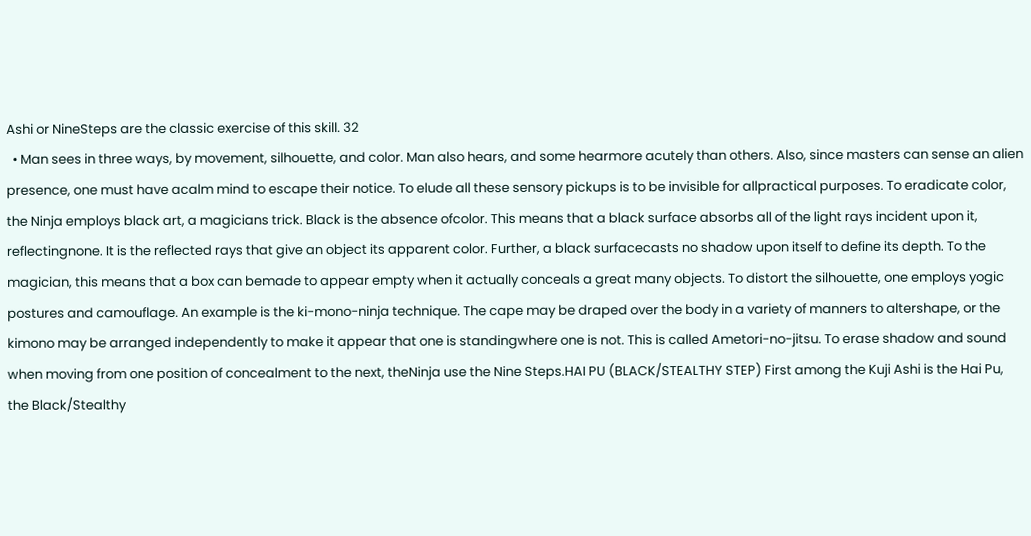Ashi or NineSteps are the classic exercise of this skill. 32
  • Man sees in three ways, by movement, silhouette, and color. Man also hears, and some hearmore acutely than others. Also, since masters can sense an alien presence, one must have acalm mind to escape their notice. To elude all these sensory pickups is to be invisible for allpractical purposes. To eradicate color, the Ninja employs black art, a magicians trick. Black is the absence ofcolor. This means that a black surface absorbs all of the light rays incident upon it, reflectingnone. It is the reflected rays that give an object its apparent color. Further, a black surfacecasts no shadow upon itself to define its depth. To the magician, this means that a box can bemade to appear empty when it actually conceals a great many objects. To distort the silhouette, one employs yogic postures and camouflage. An example is the ki-mono-ninja technique. The cape may be draped over the body in a variety of manners to altershape, or the kimono may be arranged independently to make it appear that one is standingwhere one is not. This is called Ametori-no-jitsu. To erase shadow and sound when moving from one position of concealment to the next, theNinja use the Nine Steps.HAI PU (BLACK/STEALTHY STEP) First among the Kuji Ashi is the Hai Pu, the Black/Stealthy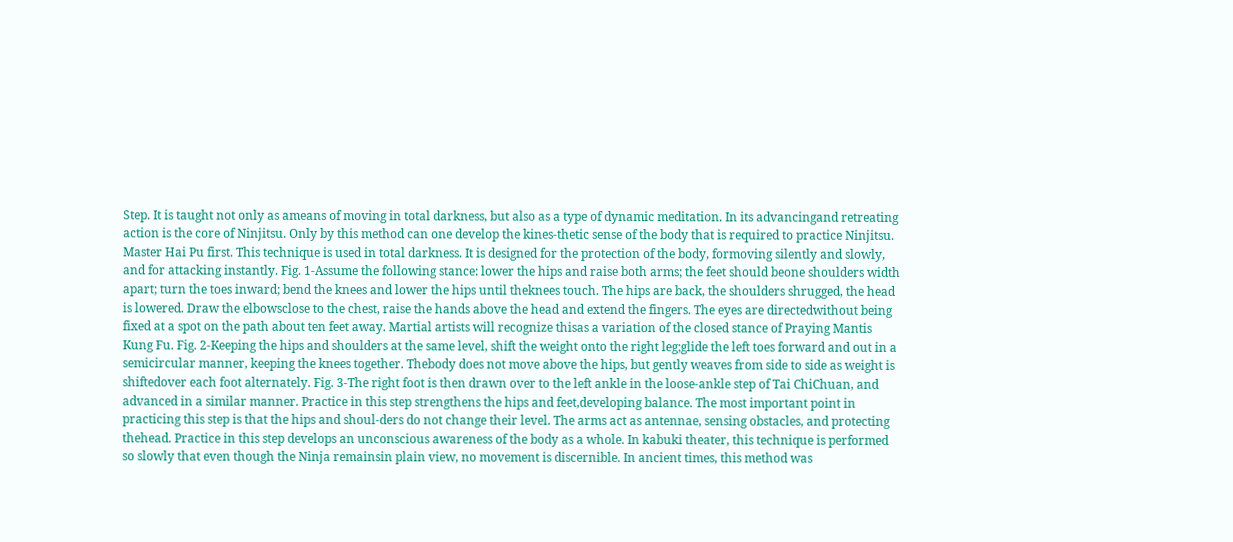Step. It is taught not only as ameans of moving in total darkness, but also as a type of dynamic meditation. In its advancingand retreating action is the core of Ninjitsu. Only by this method can one develop the kines-thetic sense of the body that is required to practice Ninjitsu. Master Hai Pu first. This technique is used in total darkness. It is designed for the protection of the body, formoving silently and slowly, and for attacking instantly. Fig. 1-Assume the following stance: lower the hips and raise both arms; the feet should beone shoulders width apart; turn the toes inward; bend the knees and lower the hips until theknees touch. The hips are back, the shoulders shrugged, the head is lowered. Draw the elbowsclose to the chest, raise the hands above the head and extend the fingers. The eyes are directedwithout being fixed at a spot on the path about ten feet away. Martial artists will recognize thisas a variation of the closed stance of Praying Mantis Kung Fu. Fig. 2-Keeping the hips and shoulders at the same level, shift the weight onto the right leg;glide the left toes forward and out in a semicircular manner, keeping the knees together. Thebody does not move above the hips, but gently weaves from side to side as weight is shiftedover each foot alternately. Fig. 3-The right foot is then drawn over to the left ankle in the loose-ankle step of Tai ChiChuan, and advanced in a similar manner. Practice in this step strengthens the hips and feet,developing balance. The most important point in practicing this step is that the hips and shoul-ders do not change their level. The arms act as antennae, sensing obstacles, and protecting thehead. Practice in this step develops an unconscious awareness of the body as a whole. In kabuki theater, this technique is performed so slowly that even though the Ninja remainsin plain view, no movement is discernible. In ancient times, this method was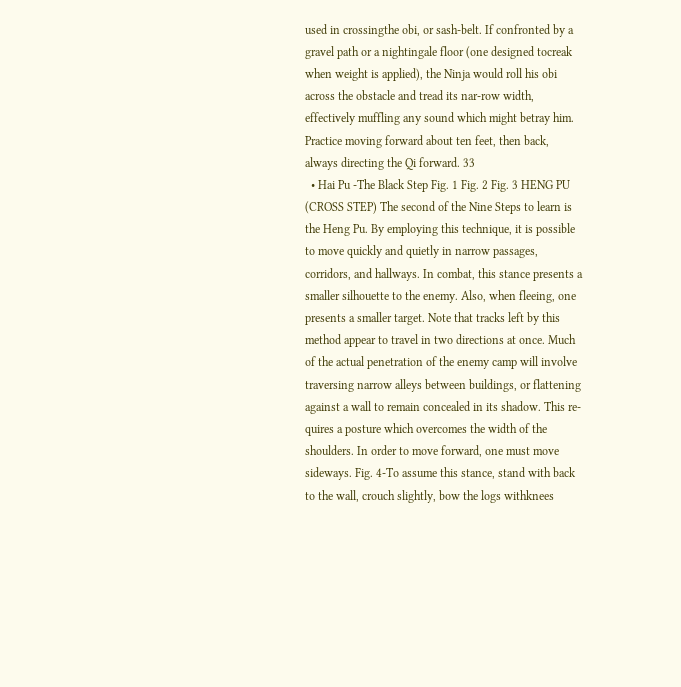used in crossingthe obi, or sash-belt. If confronted by a gravel path or a nightingale floor (one designed tocreak when weight is applied), the Ninja would roll his obi across the obstacle and tread its nar-row width, effectively muffling any sound which might betray him. Practice moving forward about ten feet, then back, always directing the Qi forward. 33
  • Hai Pu -The Black Step Fig. 1 Fig. 2 Fig. 3 HENG PU (CROSS STEP) The second of the Nine Steps to learn is the Heng Pu. By employing this technique, it is possible to move quickly and quietly in narrow passages, corridors, and hallways. In combat, this stance presents a smaller silhouette to the enemy. Also, when fleeing, one presents a smaller target. Note that tracks left by this method appear to travel in two directions at once. Much of the actual penetration of the enemy camp will involve traversing narrow alleys between buildings, or flattening against a wall to remain concealed in its shadow. This re- quires a posture which overcomes the width of the shoulders. In order to move forward, one must move sideways. Fig. 4-To assume this stance, stand with back to the wall, crouch slightly, bow the logs withknees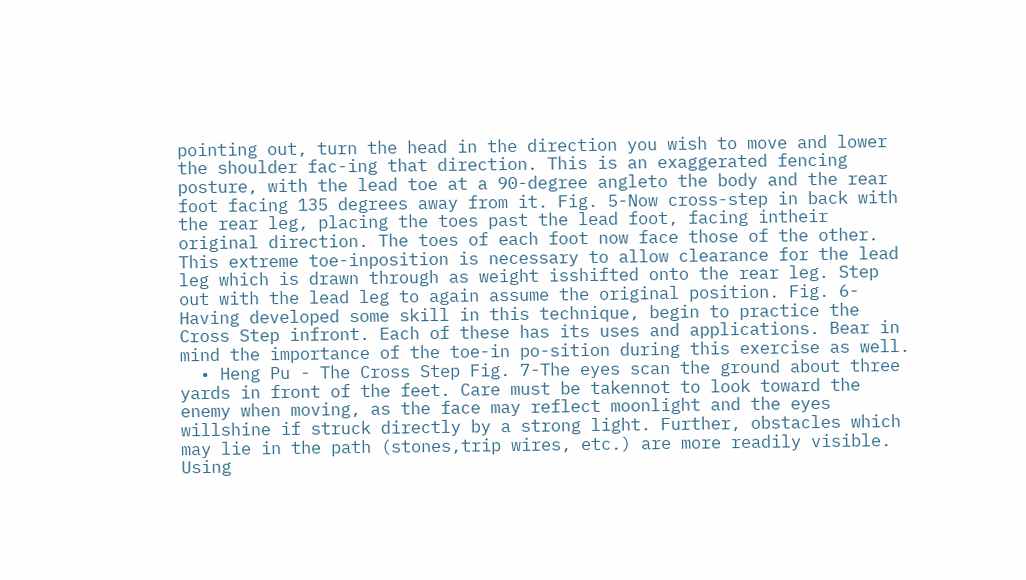pointing out, turn the head in the direction you wish to move and lower the shoulder fac-ing that direction. This is an exaggerated fencing posture, with the lead toe at a 90-degree angleto the body and the rear foot facing 135 degrees away from it. Fig. 5-Now cross-step in back with the rear leg, placing the toes past the lead foot, facing intheir original direction. The toes of each foot now face those of the other. This extreme toe-inposition is necessary to allow clearance for the lead leg which is drawn through as weight isshifted onto the rear leg. Step out with the lead leg to again assume the original position. Fig. 6-Having developed some skill in this technique, begin to practice the Cross Step infront. Each of these has its uses and applications. Bear in mind the importance of the toe-in po-sition during this exercise as well.
  • Heng Pu - The Cross Step Fig. 7-The eyes scan the ground about three yards in front of the feet. Care must be takennot to look toward the enemy when moving, as the face may reflect moonlight and the eyes willshine if struck directly by a strong light. Further, obstacles which may lie in the path (stones,trip wires, etc.) are more readily visible. Using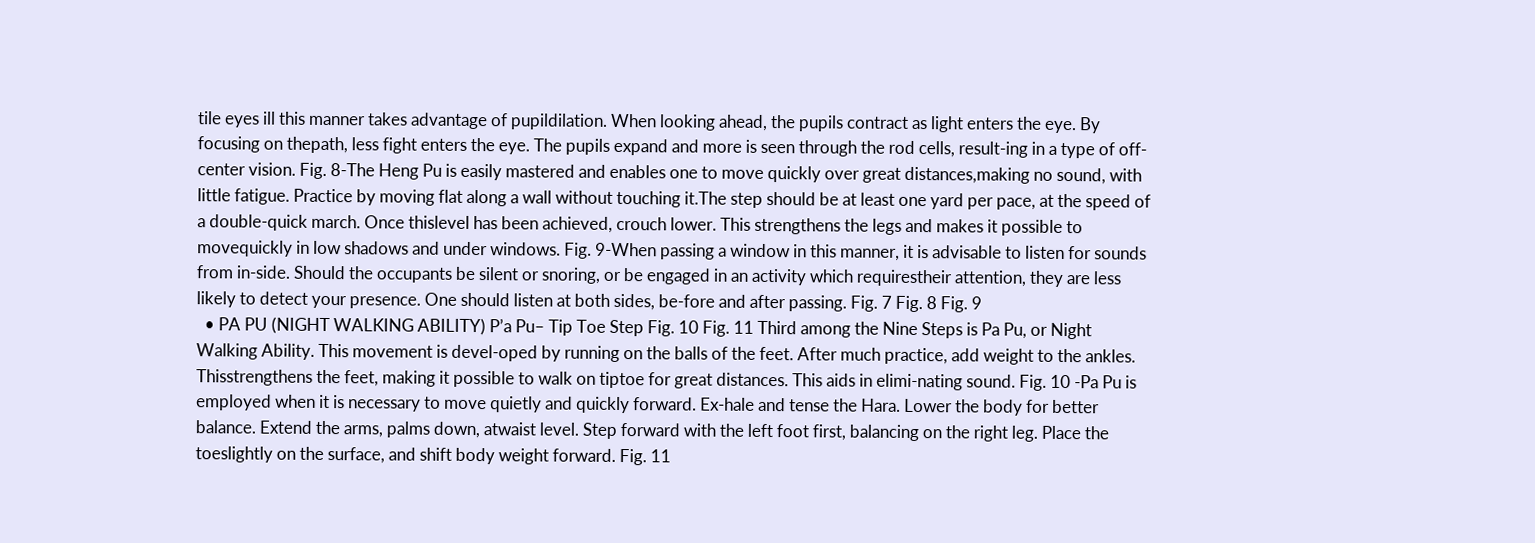tile eyes ill this manner takes advantage of pupildilation. When looking ahead, the pupils contract as light enters the eye. By focusing on thepath, less fight enters the eye. The pupils expand and more is seen through the rod cells, result-ing in a type of off-center vision. Fig. 8-The Heng Pu is easily mastered and enables one to move quickly over great distances,making no sound, with little fatigue. Practice by moving flat along a wall without touching it.The step should be at least one yard per pace, at the speed of a double-quick march. Once thislevel has been achieved, crouch lower. This strengthens the legs and makes it possible to movequickly in low shadows and under windows. Fig. 9-When passing a window in this manner, it is advisable to listen for sounds from in-side. Should the occupants be silent or snoring, or be engaged in an activity which requirestheir attention, they are less likely to detect your presence. One should listen at both sides, be-fore and after passing. Fig. 7 Fig. 8 Fig. 9
  • PA PU (NIGHT WALKING ABILITY) P’a Pu– Tip Toe Step Fig. 10 Fig. 11 Third among the Nine Steps is Pa Pu, or Night Walking Ability. This movement is devel-oped by running on the balls of the feet. After much practice, add weight to the ankles. Thisstrengthens the feet, making it possible to walk on tiptoe for great distances. This aids in elimi-nating sound. Fig. 10 -Pa Pu is employed when it is necessary to move quietly and quickly forward. Ex-hale and tense the Hara. Lower the body for better balance. Extend the arms, palms down, atwaist level. Step forward with the left foot first, balancing on the right leg. Place the toeslightly on the surface, and shift body weight forward. Fig. 11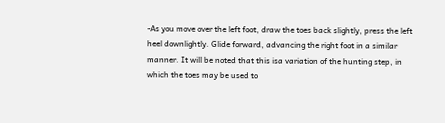-As you move over the left foot, draw the toes back slightly, press the left heel downlightly. Glide forward, advancing the right foot in a similar manner. It will be noted that this isa variation of the hunting step, in which the toes may be used to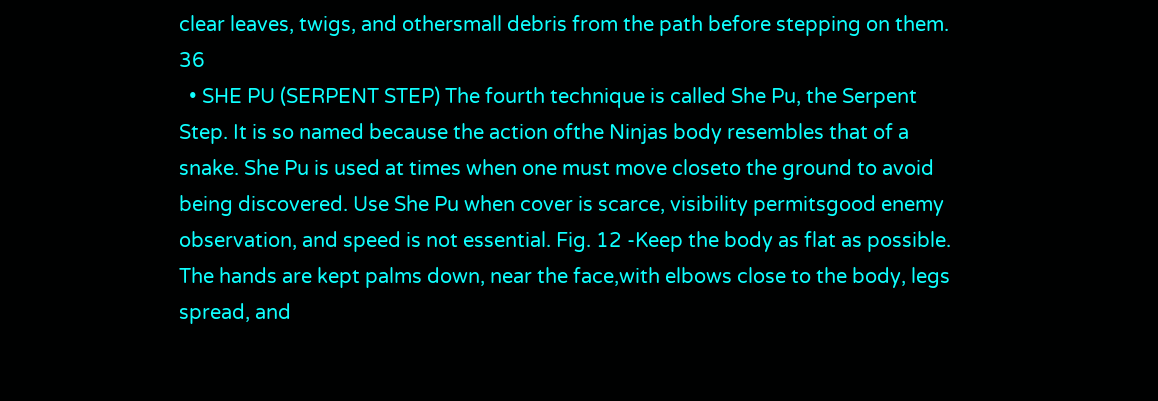clear leaves, twigs, and othersmall debris from the path before stepping on them. 36
  • SHE PU (SERPENT STEP) The fourth technique is called She Pu, the Serpent Step. It is so named because the action ofthe Ninjas body resembles that of a snake. She Pu is used at times when one must move closeto the ground to avoid being discovered. Use She Pu when cover is scarce, visibility permitsgood enemy observation, and speed is not essential. Fig. 12 -Keep the body as flat as possible. The hands are kept palms down, near the face,with elbows close to the body, legs spread, and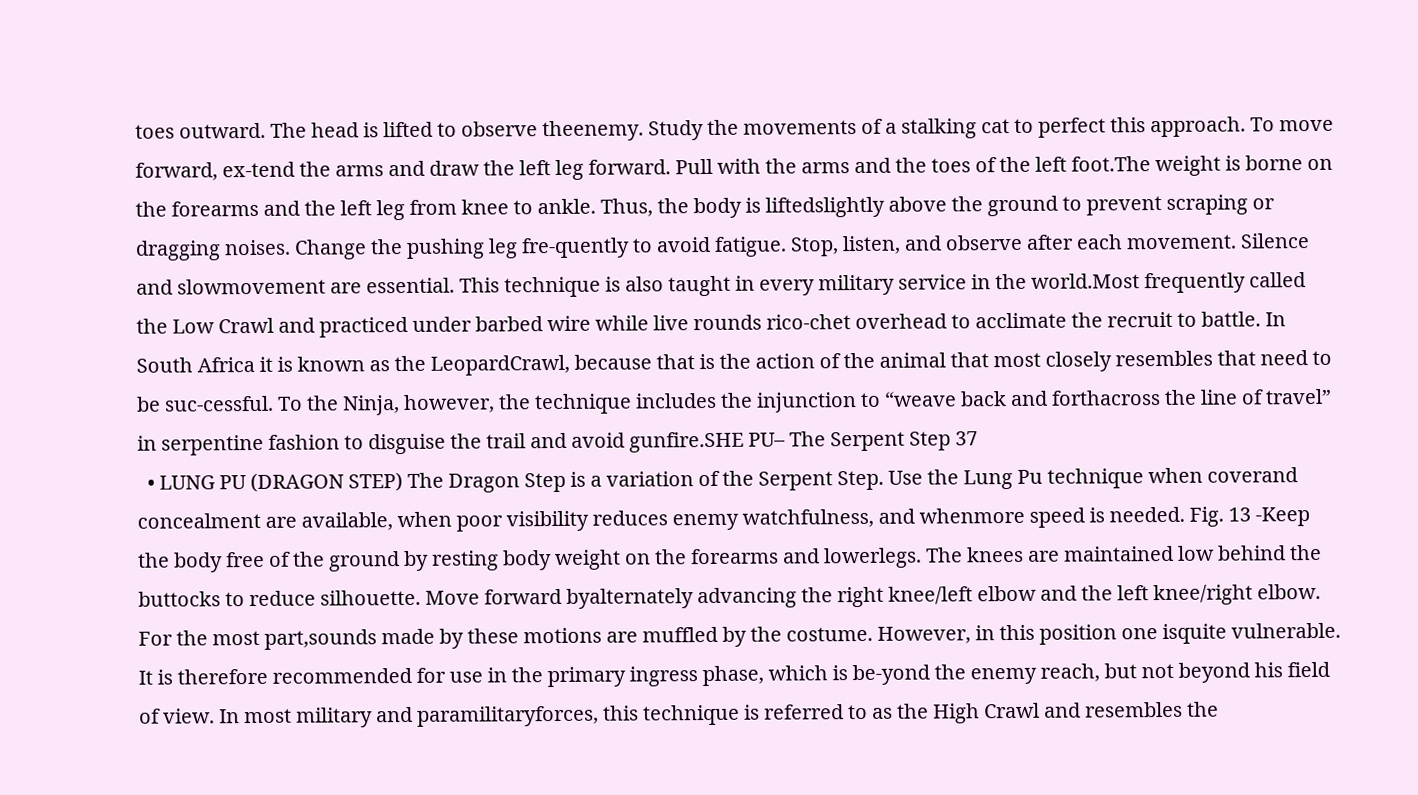toes outward. The head is lifted to observe theenemy. Study the movements of a stalking cat to perfect this approach. To move forward, ex-tend the arms and draw the left leg forward. Pull with the arms and the toes of the left foot.The weight is borne on the forearms and the left leg from knee to ankle. Thus, the body is liftedslightly above the ground to prevent scraping or dragging noises. Change the pushing leg fre-quently to avoid fatigue. Stop, listen, and observe after each movement. Silence and slowmovement are essential. This technique is also taught in every military service in the world.Most frequently called the Low Crawl and practiced under barbed wire while live rounds rico-chet overhead to acclimate the recruit to battle. In South Africa it is known as the LeopardCrawl, because that is the action of the animal that most closely resembles that need to be suc-cessful. To the Ninja, however, the technique includes the injunction to “weave back and forthacross the line of travel” in serpentine fashion to disguise the trail and avoid gunfire.SHE PU– The Serpent Step 37
  • LUNG PU (DRAGON STEP) The Dragon Step is a variation of the Serpent Step. Use the Lung Pu technique when coverand concealment are available, when poor visibility reduces enemy watchfulness, and whenmore speed is needed. Fig. 13 -Keep the body free of the ground by resting body weight on the forearms and lowerlegs. The knees are maintained low behind the buttocks to reduce silhouette. Move forward byalternately advancing the right knee/left elbow and the left knee/right elbow. For the most part,sounds made by these motions are muffled by the costume. However, in this position one isquite vulnerable. It is therefore recommended for use in the primary ingress phase, which is be-yond the enemy reach, but not beyond his field of view. In most military and paramilitaryforces, this technique is referred to as the High Crawl and resembles the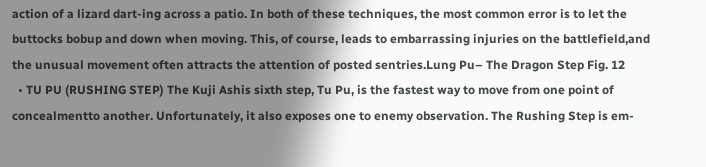action of a lizard dart-ing across a patio. In both of these techniques, the most common error is to let the buttocks bobup and down when moving. This, of course, leads to embarrassing injuries on the battlefield,and the unusual movement often attracts the attention of posted sentries.Lung Pu– The Dragon Step Fig. 12
  • TU PU (RUSHING STEP) The Kuji Ashis sixth step, Tu Pu, is the fastest way to move from one point of concealmentto another. Unfortunately, it also exposes one to enemy observation. The Rushing Step is em-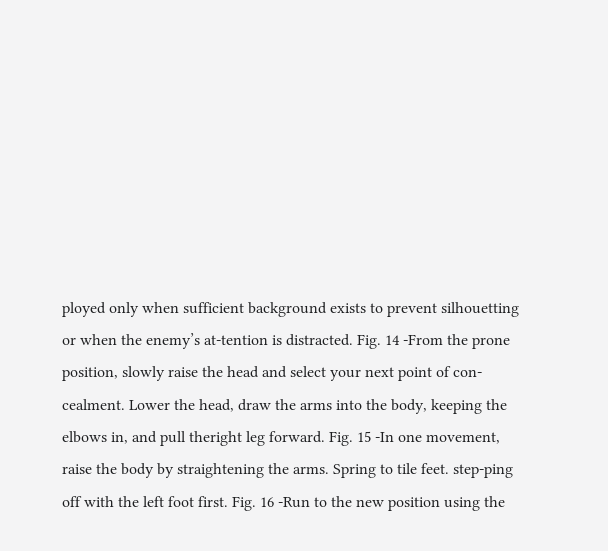ployed only when sufficient background exists to prevent silhouetting or when the enemy’s at-tention is distracted. Fig. 14 -From the prone position, slowly raise the head and select your next point of con-cealment. Lower the head, draw the arms into the body, keeping the elbows in, and pull theright leg forward. Fig. 15 -In one movement, raise the body by straightening the arms. Spring to tile feet. step-ping off with the left foot first. Fig. 16 -Run to the new position using the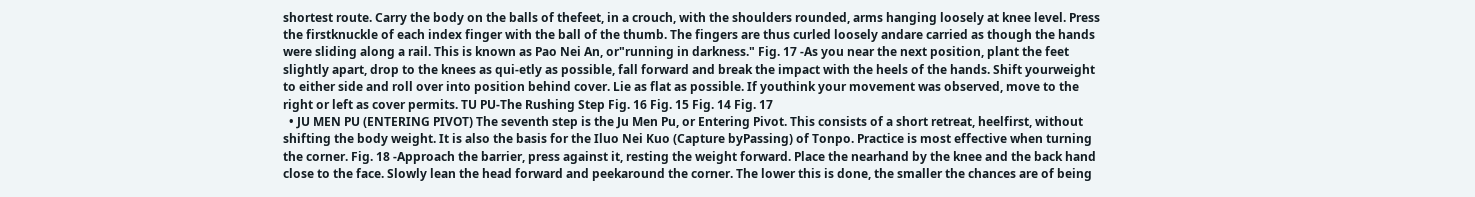shortest route. Carry the body on the balls of thefeet, in a crouch, with the shoulders rounded, arms hanging loosely at knee level. Press the firstknuckle of each index finger with the ball of the thumb. The fingers are thus curled loosely andare carried as though the hands were sliding along a rail. This is known as Pao Nei An, or"running in darkness." Fig. 17 -As you near the next position, plant the feet slightly apart, drop to the knees as qui-etly as possible, fall forward and break the impact with the heels of the hands. Shift yourweight to either side and roll over into position behind cover. Lie as flat as possible. If youthink your movement was observed, move to the right or left as cover permits. TU PU-The Rushing Step Fig. 16 Fig. 15 Fig. 14 Fig. 17
  • JU MEN PU (ENTERING PIVOT) The seventh step is the Ju Men Pu, or Entering Pivot. This consists of a short retreat, heelfirst, without shifting the body weight. It is also the basis for the Iluo Nei Kuo (Capture byPassing) of Tonpo. Practice is most effective when turning the corner. Fig. 18 -Approach the barrier, press against it, resting the weight forward. Place the nearhand by the knee and the back hand close to the face. Slowly lean the head forward and peekaround the corner. The lower this is done, the smaller the chances are of being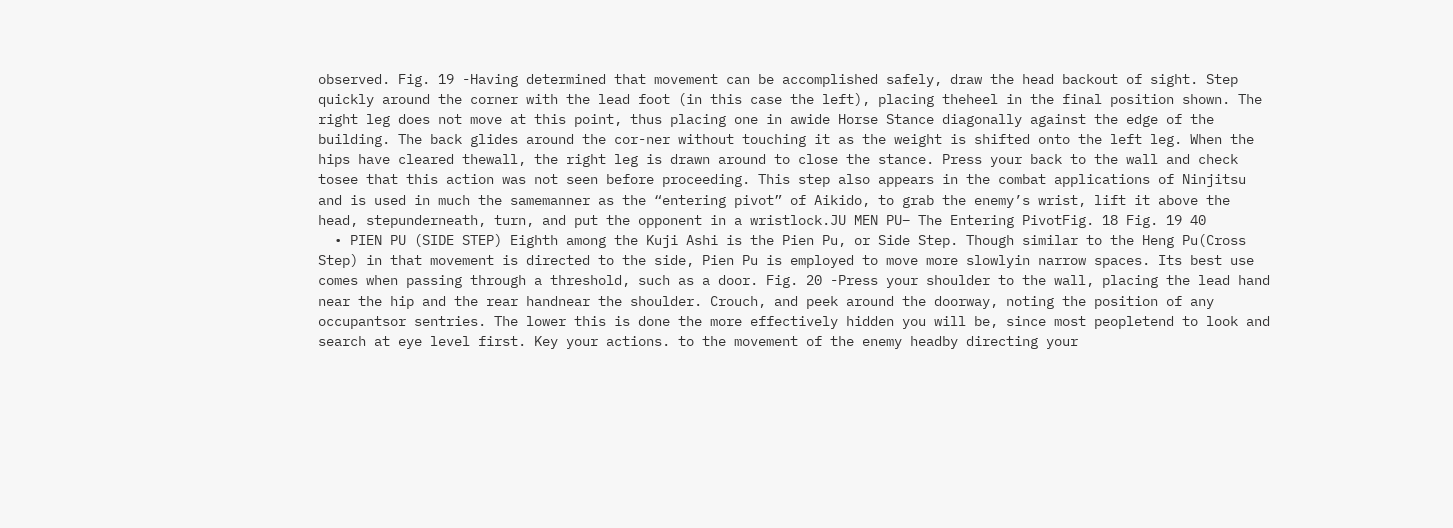observed. Fig. 19 -Having determined that movement can be accomplished safely, draw the head backout of sight. Step quickly around the corner with the lead foot (in this case the left), placing theheel in the final position shown. The right leg does not move at this point, thus placing one in awide Horse Stance diagonally against the edge of the building. The back glides around the cor-ner without touching it as the weight is shifted onto the left leg. When the hips have cleared thewall, the right leg is drawn around to close the stance. Press your back to the wall and check tosee that this action was not seen before proceeding. This step also appears in the combat applications of Ninjitsu and is used in much the samemanner as the “entering pivot” of Aikido, to grab the enemy’s wrist, lift it above the head, stepunderneath, turn, and put the opponent in a wristlock.JU MEN PU– The Entering PivotFig. 18 Fig. 19 40
  • PIEN PU (SIDE STEP) Eighth among the Kuji Ashi is the Pien Pu, or Side Step. Though similar to the Heng Pu(Cross Step) in that movement is directed to the side, Pien Pu is employed to move more slowlyin narrow spaces. Its best use comes when passing through a threshold, such as a door. Fig. 20 -Press your shoulder to the wall, placing the lead hand near the hip and the rear handnear the shoulder. Crouch, and peek around the doorway, noting the position of any occupantsor sentries. The lower this is done the more effectively hidden you will be, since most peopletend to look and search at eye level first. Key your actions. to the movement of the enemy headby directing your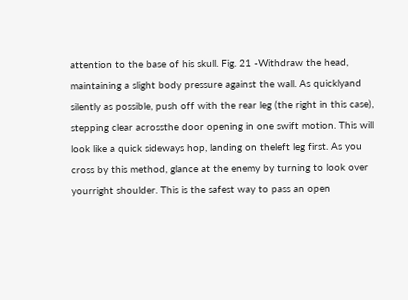attention to the base of his skull. Fig. 21 -Withdraw the head, maintaining a slight body pressure against the wall. As quicklyand silently as possible, push off with the rear leg (the right in this case), stepping clear acrossthe door opening in one swift motion. This will look like a quick sideways hop, landing on theleft leg first. As you cross by this method, glance at the enemy by turning to look over yourright shoulder. This is the safest way to pass an open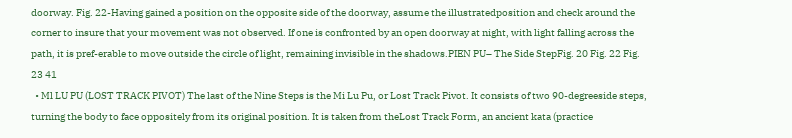doorway. Fig. 22-Having gained a position on the opposite side of the doorway, assume the illustratedposition and check around the corner to insure that your movement was not observed. If one is confronted by an open doorway at night, with light falling across the path, it is pref-erable to move outside the circle of light, remaining invisible in the shadows.PIEN PU– The Side StepFig. 20 Fig. 22 Fig. 23 41
  • Ml LU PU (LOST TRACK PIVOT) The last of the Nine Steps is the Mi Lu Pu, or Lost Track Pivot. It consists of two 90-degreeside steps, turning the body to face oppositely from its original position. It is taken from theLost Track Form, an ancient kata (practice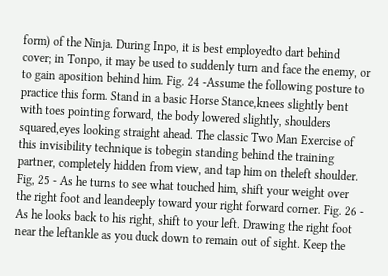form) of the Ninja. During Inpo, it is best employedto dart behind cover; in Tonpo, it may be used to suddenly turn and face the enemy, or to gain aposition behind him. Fig. 24 -Assume the following posture to practice this form. Stand in a basic Horse Stance,knees slightly bent with toes pointing forward, the body lowered slightly, shoulders squared,eyes looking straight ahead. The classic Two Man Exercise of this invisibility technique is tobegin standing behind the training partner, completely hidden from view, and tap him on theleft shoulder. Fig, 25 - As he turns to see what touched him, shift your weight over the right foot and leandeeply toward your right forward corner. Fig. 26 - As he looks back to his right, shift to your left. Drawing the right foot near the leftankle as you duck down to remain out of sight. Keep the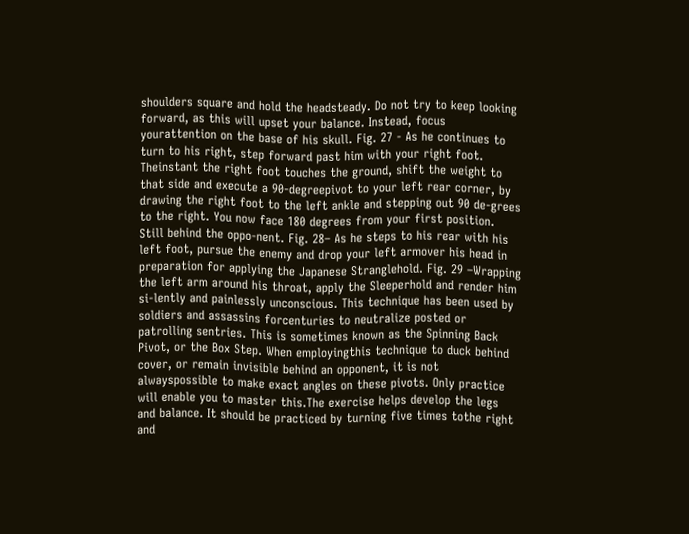shoulders square and hold the headsteady. Do not try to keep looking forward, as this will upset your balance. Instead, focus yourattention on the base of his skull. Fig. 27 - As he continues to turn to his right, step forward past him with your right foot. Theinstant the right foot touches the ground, shift the weight to that side and execute a 90-degreepivot to your left rear corner, by drawing the right foot to the left ankle and stepping out 90 de-grees to the right. You now face 180 degrees from your first position. Still behind the oppo-nent. Fig. 28– As he steps to his rear with his left foot, pursue the enemy and drop your left armover his head in preparation for applying the Japanese Stranglehold. Fig. 29 –Wrapping the left arm around his throat, apply the Sleeperhold and render him si-lently and painlessly unconscious. This technique has been used by soldiers and assassins forcenturies to neutralize posted or patrolling sentries. This is sometimes known as the Spinning Back Pivot, or the Box Step. When employingthis technique to duck behind cover, or remain invisible behind an opponent, it is not alwayspossible to make exact angles on these pivots. Only practice will enable you to master this.The exercise helps develop the legs and balance. It should be practiced by turning five times tothe right and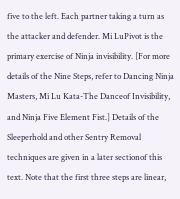five to the left. Each partner taking a turn as the attacker and defender. Mi LuPivot is the primary exercise of Ninja invisibility. [For more details of the Nine Steps, refer to Dancing Ninja Masters, Mi Lu Kata-The Danceof Invisibility, and Ninja Five Element Fist.] Details of the Sleeperhold and other Sentry Removal techniques are given in a later sectionof this text. Note that the first three steps are linear,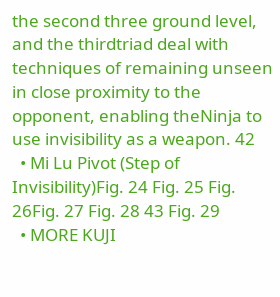the second three ground level, and the thirdtriad deal with techniques of remaining unseen in close proximity to the opponent, enabling theNinja to use invisibility as a weapon. 42
  • Mi Lu Pivot (Step of Invisibility)Fig. 24 Fig. 25 Fig. 26Fig. 27 Fig. 28 43 Fig. 29
  • MORE KUJI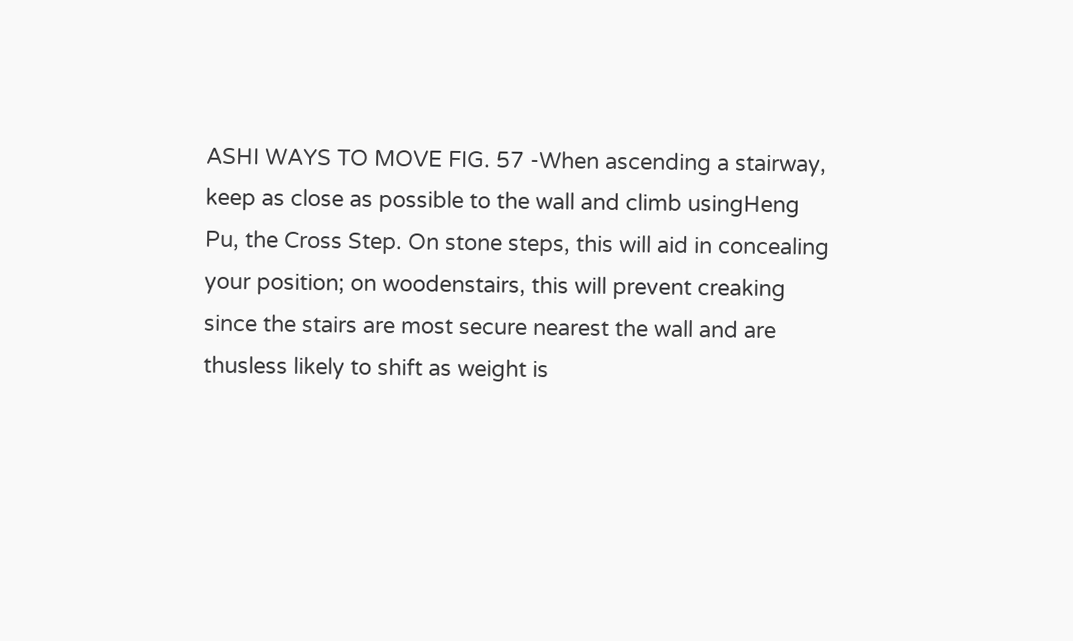ASHI WAYS TO MOVE FIG. 57 -When ascending a stairway, keep as close as possible to the wall and climb usingHeng Pu, the Cross Step. On stone steps, this will aid in concealing your position; on woodenstairs, this will prevent creaking since the stairs are most secure nearest the wall and are thusless likely to shift as weight is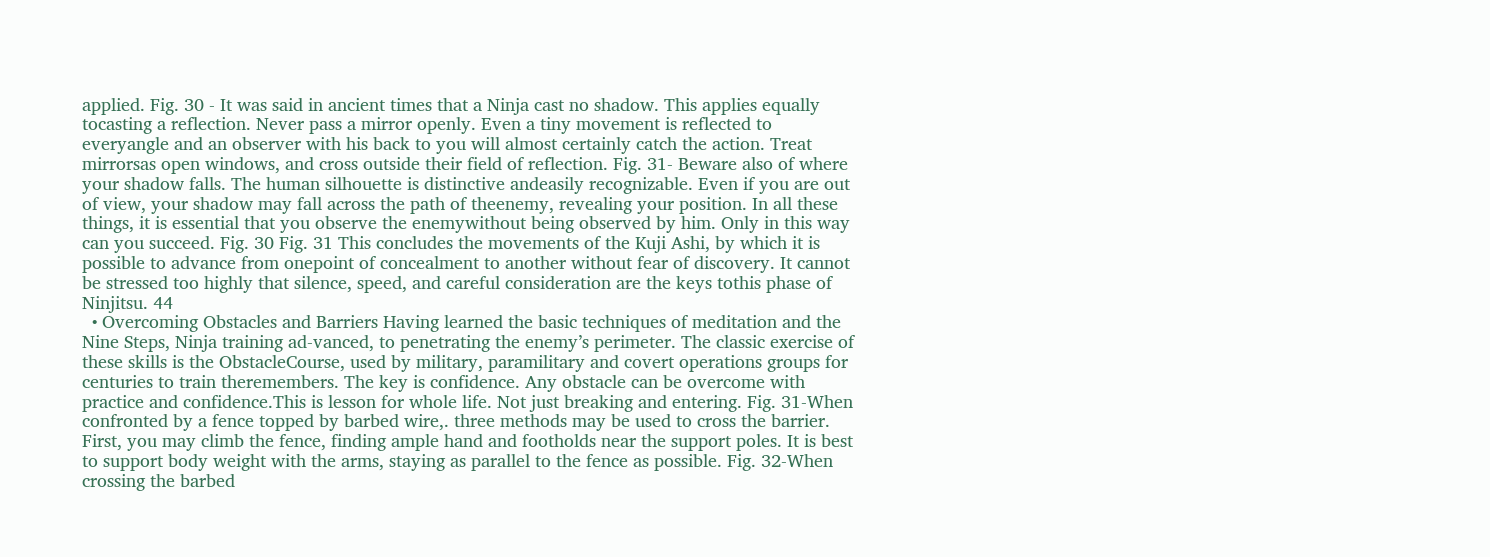applied. Fig. 30 - It was said in ancient times that a Ninja cast no shadow. This applies equally tocasting a reflection. Never pass a mirror openly. Even a tiny movement is reflected to everyangle and an observer with his back to you will almost certainly catch the action. Treat mirrorsas open windows, and cross outside their field of reflection. Fig. 31- Beware also of where your shadow falls. The human silhouette is distinctive andeasily recognizable. Even if you are out of view, your shadow may fall across the path of theenemy, revealing your position. In all these things, it is essential that you observe the enemywithout being observed by him. Only in this way can you succeed. Fig. 30 Fig. 31 This concludes the movements of the Kuji Ashi, by which it is possible to advance from onepoint of concealment to another without fear of discovery. It cannot be stressed too highly that silence, speed, and careful consideration are the keys tothis phase of Ninjitsu. 44
  • Overcoming Obstacles and Barriers Having learned the basic techniques of meditation and the Nine Steps, Ninja training ad-vanced, to penetrating the enemy’s perimeter. The classic exercise of these skills is the ObstacleCourse, used by military, paramilitary and covert operations groups for centuries to train theremembers. The key is confidence. Any obstacle can be overcome with practice and confidence.This is lesson for whole life. Not just breaking and entering. Fig. 31-When confronted by a fence topped by barbed wire,. three methods may be used to cross the barrier. First, you may climb the fence, finding ample hand and footholds near the support poles. It is best to support body weight with the arms, staying as parallel to the fence as possible. Fig. 32-When crossing the barbed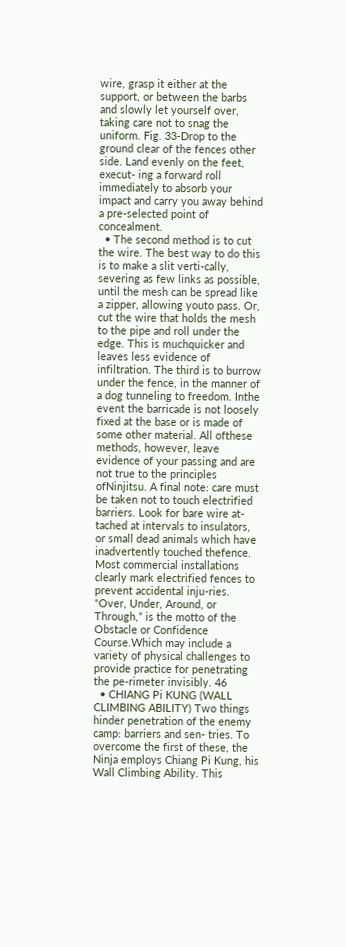wire, grasp it either at the support, or between the barbs and slowly let yourself over, taking care not to snag the uniform. Fig. 33-Drop to the ground clear of the fences other side. Land evenly on the feet, execut- ing a forward roll immediately to absorb your impact and carry you away behind a pre-selected point of concealment.
  • The second method is to cut the wire. The best way to do this is to make a slit verti-cally, severing as few links as possible, until the mesh can be spread like a zipper, allowing youto pass. Or, cut the wire that holds the mesh to the pipe and roll under the edge. This is muchquicker and leaves less evidence of infiltration. The third is to burrow under the fence, in the manner of a dog tunneling to freedom. Inthe event the barricade is not loosely fixed at the base or is made of some other material. All ofthese methods, however, leave evidence of your passing and are not true to the principles ofNinjitsu. A final note: care must be taken not to touch electrified barriers. Look for bare wire at-tached at intervals to insulators, or small dead animals which have inadvertently touched thefence. Most commercial installations clearly mark electrified fences to prevent accidental inju-ries. “Over, Under, Around, or Through,” is the motto of the Obstacle or Confidence Course.Which may include a variety of physical challenges to provide practice for penetrating the pe-rimeter invisibly. 46
  • CHIANG Pi KUNG (WALL CLIMBING ABILITY) Two things hinder penetration of the enemy camp: barriers and sen- tries. To overcome the first of these, the Ninja employs Chiang Pi Kung, his Wall Climbing Ability. This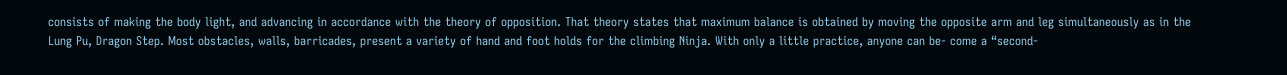consists of making the body light, and advancing in accordance with the theory of opposition. That theory states that maximum balance is obtained by moving the opposite arm and leg simultaneously as in the Lung Pu, Dragon Step. Most obstacles, walls, barricades, present a variety of hand and foot holds for the climbing Ninja. With only a little practice, anyone can be- come a “second-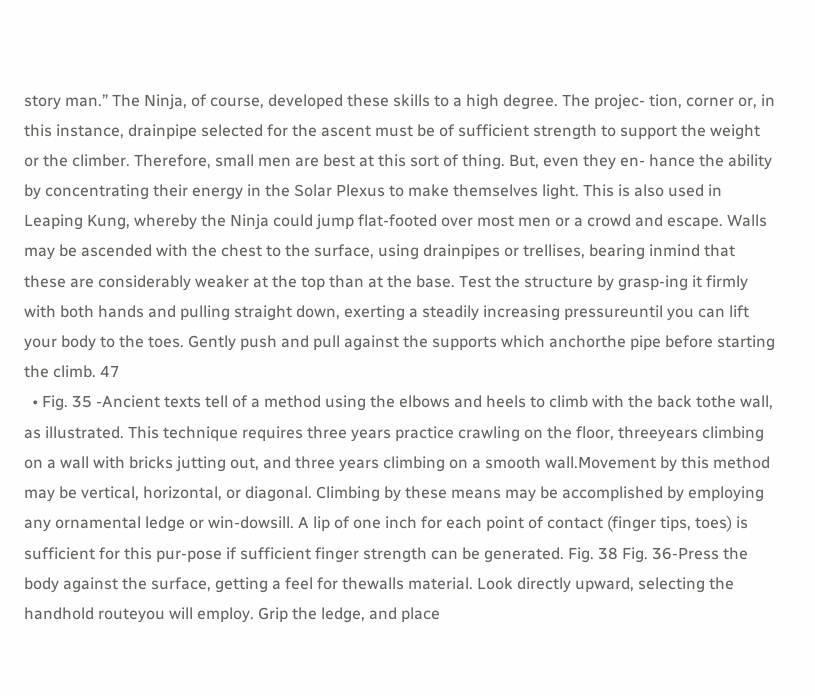story man.” The Ninja, of course, developed these skills to a high degree. The projec- tion, corner or, in this instance, drainpipe selected for the ascent must be of sufficient strength to support the weight or the climber. Therefore, small men are best at this sort of thing. But, even they en- hance the ability by concentrating their energy in the Solar Plexus to make themselves light. This is also used in Leaping Kung, whereby the Ninja could jump flat-footed over most men or a crowd and escape. Walls may be ascended with the chest to the surface, using drainpipes or trellises, bearing inmind that these are considerably weaker at the top than at the base. Test the structure by grasp-ing it firmly with both hands and pulling straight down, exerting a steadily increasing pressureuntil you can lift your body to the toes. Gently push and pull against the supports which anchorthe pipe before starting the climb. 47
  • Fig. 35 -Ancient texts tell of a method using the elbows and heels to climb with the back tothe wall, as illustrated. This technique requires three years practice crawling on the floor, threeyears climbing on a wall with bricks jutting out, and three years climbing on a smooth wall.Movement by this method may be vertical, horizontal, or diagonal. Climbing by these means may be accomplished by employing any ornamental ledge or win-dowsill. A lip of one inch for each point of contact (finger tips, toes) is sufficient for this pur-pose if sufficient finger strength can be generated. Fig. 38 Fig. 36-Press the body against the surface, getting a feel for thewalls material. Look directly upward, selecting the handhold routeyou will employ. Grip the ledge, and place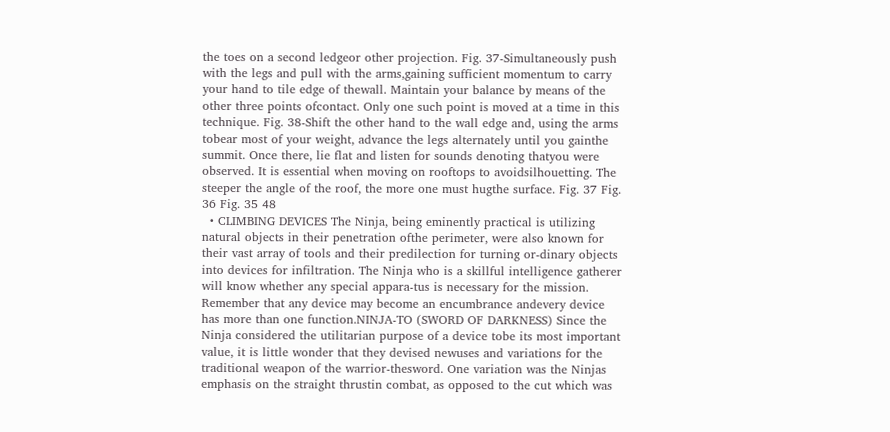the toes on a second ledgeor other projection. Fig. 37-Simultaneously push with the legs and pull with the arms,gaining sufficient momentum to carry your hand to tile edge of thewall. Maintain your balance by means of the other three points ofcontact. Only one such point is moved at a time in this technique. Fig. 38-Shift the other hand to the wall edge and, using the arms tobear most of your weight, advance the legs alternately until you gainthe summit. Once there, lie flat and listen for sounds denoting thatyou were observed. It is essential when moving on rooftops to avoidsilhouetting. The steeper the angle of the roof, the more one must hugthe surface. Fig. 37 Fig. 36 Fig. 35 48
  • CLIMBING DEVICES The Ninja, being eminently practical is utilizing natural objects in their penetration ofthe perimeter, were also known for their vast array of tools and their predilection for turning or-dinary objects into devices for infiltration. The Ninja who is a skillful intelligence gatherer will know whether any special appara-tus is necessary for the mission. Remember that any device may become an encumbrance andevery device has more than one function.NINJA-TO (SWORD OF DARKNESS) Since the Ninja considered the utilitarian purpose of a device tobe its most important value, it is little wonder that they devised newuses and variations for the traditional weapon of the warrior-thesword. One variation was the Ninjas emphasis on the straight thrustin combat, as opposed to the cut which was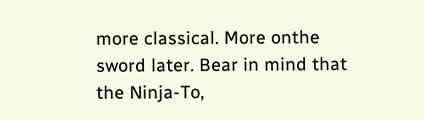more classical. More onthe sword later. Bear in mind that the Ninja-To,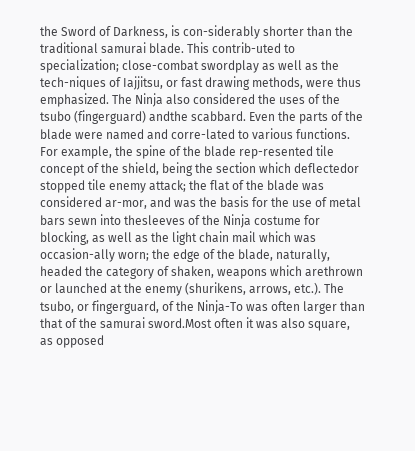the Sword of Darkness, is con-siderably shorter than the traditional samurai blade. This contrib-uted to specialization; close-combat swordplay as well as the tech-niques of Iajjitsu, or fast drawing methods, were thus emphasized. The Ninja also considered the uses of the tsubo (fingerguard) andthe scabbard. Even the parts of the blade were named and corre-lated to various functions. For example, the spine of the blade rep-resented tile concept of the shield, being the section which deflectedor stopped tile enemy attack; the flat of the blade was considered ar-mor, and was the basis for the use of metal bars sewn into thesleeves of the Ninja costume for blocking, as well as the light chain mail which was occasion-ally worn; the edge of the blade, naturally, headed the category of shaken, weapons which arethrown or launched at the enemy (shurikens, arrows, etc.). The tsubo, or fingerguard, of the Ninja-To was often larger than that of the samurai sword.Most often it was also square, as opposed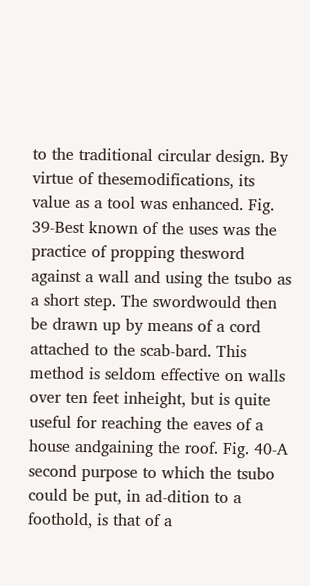to the traditional circular design. By virtue of thesemodifications, its value as a tool was enhanced. Fig. 39-Best known of the uses was the practice of propping thesword against a wall and using the tsubo as a short step. The swordwould then be drawn up by means of a cord attached to the scab-bard. This method is seldom effective on walls over ten feet inheight, but is quite useful for reaching the eaves of a house andgaining the roof. Fig. 40-A second purpose to which the tsubo could be put, in ad-dition to a foothold, is that of a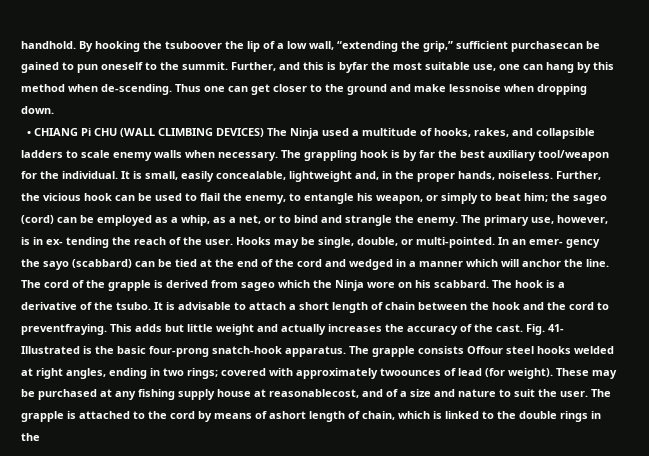handhold. By hooking the tsuboover the lip of a low wall, “extending the grip,” sufficient purchasecan be gained to pun oneself to the summit. Further, and this is byfar the most suitable use, one can hang by this method when de-scending. Thus one can get closer to the ground and make lessnoise when dropping down.
  • CHIANG Pi CHU (WALL CLIMBING DEVICES) The Ninja used a multitude of hooks, rakes, and collapsible ladders to scale enemy walls when necessary. The grappling hook is by far the best auxiliary tool/weapon for the individual. It is small, easily concealable, lightweight and, in the proper hands, noiseless. Further, the vicious hook can be used to flail the enemy, to entangle his weapon, or simply to beat him; the sageo (cord) can be employed as a whip, as a net, or to bind and strangle the enemy. The primary use, however, is in ex- tending the reach of the user. Hooks may be single, double, or multi-pointed. In an emer- gency the sayo (scabbard) can be tied at the end of the cord and wedged in a manner which will anchor the line. The cord of the grapple is derived from sageo which the Ninja wore on his scabbard. The hook is a derivative of the tsubo. It is advisable to attach a short length of chain between the hook and the cord to preventfraying. This adds but little weight and actually increases the accuracy of the cast. Fig. 41-Illustrated is the basic four-prong snatch-hook apparatus. The grapple consists Offour steel hooks welded at right angles, ending in two rings; covered with approximately twoounces of lead (for weight). These may be purchased at any fishing supply house at reasonablecost, and of a size and nature to suit the user. The grapple is attached to the cord by means of ashort length of chain, which is linked to the double rings in the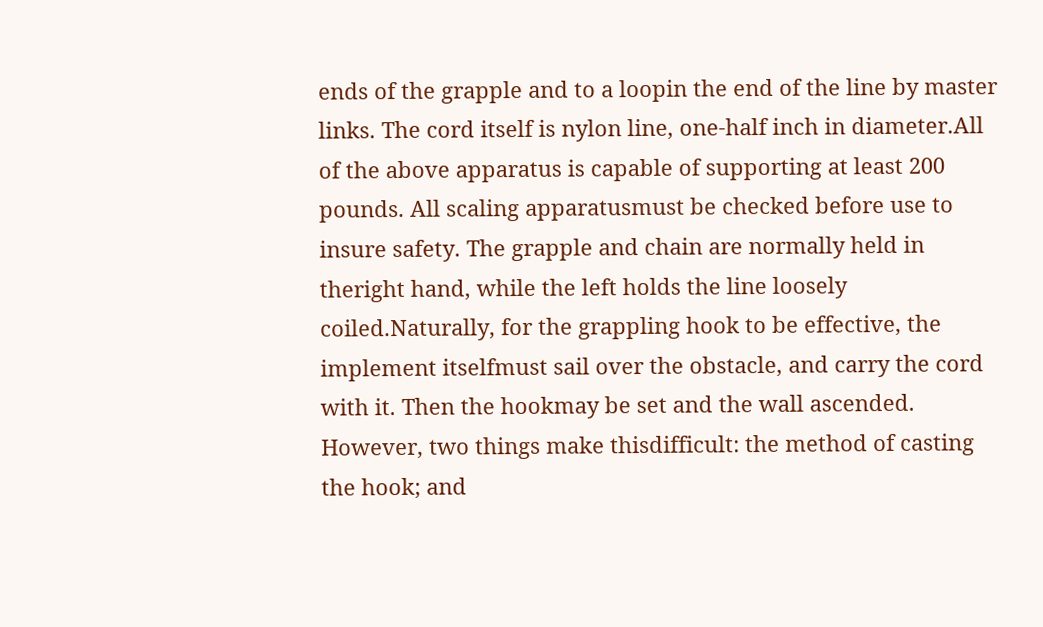ends of the grapple and to a loopin the end of the line by master links. The cord itself is nylon line, one-half inch in diameter.All of the above apparatus is capable of supporting at least 200 pounds. All scaling apparatusmust be checked before use to insure safety. The grapple and chain are normally held in theright hand, while the left holds the line loosely coiled.Naturally, for the grappling hook to be effective, the implement itselfmust sail over the obstacle, and carry the cord with it. Then the hookmay be set and the wall ascended. However, two things make thisdifficult: the method of casting the hook; and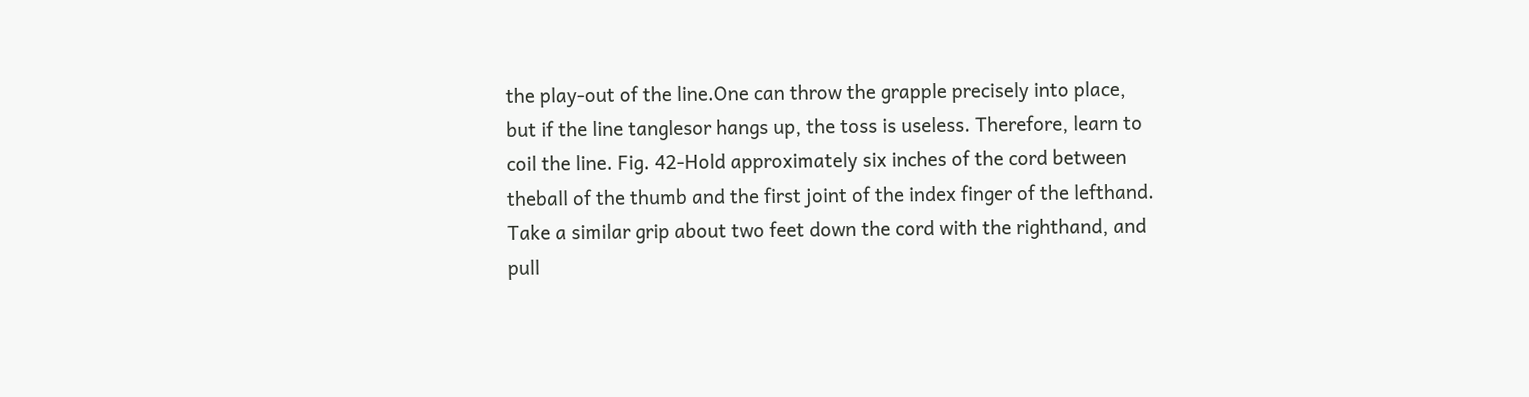the play-out of the line.One can throw the grapple precisely into place, but if the line tanglesor hangs up, the toss is useless. Therefore, learn to coil the line. Fig. 42-Hold approximately six inches of the cord between theball of the thumb and the first joint of the index finger of the lefthand. Take a similar grip about two feet down the cord with the righthand, and pull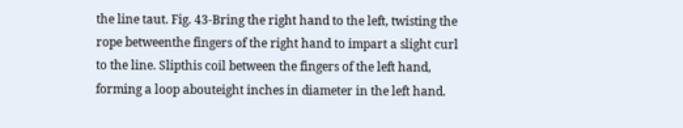the line taut. Fig. 43-Bring the right hand to the left, twisting the rope betweenthe fingers of the right hand to impart a slight curl to the line. Slipthis coil between the fingers of the left hand, forming a loop abouteight inches in diameter in the left hand.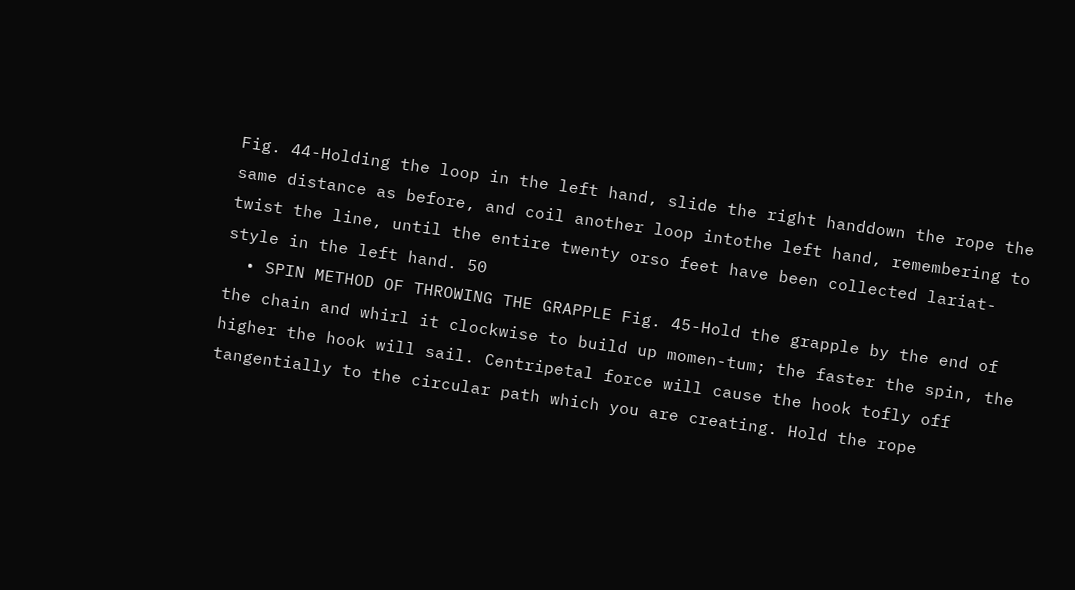Fig. 44-Holding the loop in the left hand, slide the right handdown the rope the same distance as before, and coil another loop intothe left hand, remembering to twist the line, until the entire twenty orso feet have been collected lariat-style in the left hand. 50
  • SPIN METHOD OF THROWING THE GRAPPLE Fig. 45-Hold the grapple by the end of the chain and whirl it clockwise to build up momen-tum; the faster the spin, the higher the hook will sail. Centripetal force will cause the hook tofly off tangentially to the circular path which you are creating. Hold the rope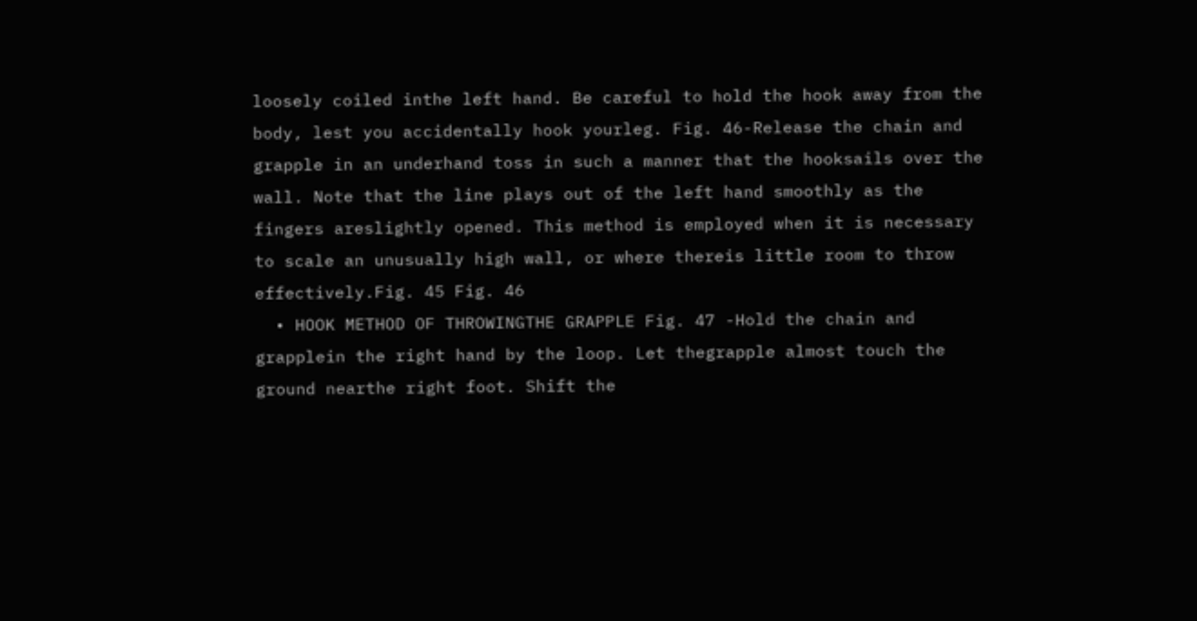loosely coiled inthe left hand. Be careful to hold the hook away from the body, lest you accidentally hook yourleg. Fig. 46-Release the chain and grapple in an underhand toss in such a manner that the hooksails over the wall. Note that the line plays out of the left hand smoothly as the fingers areslightly opened. This method is employed when it is necessary to scale an unusually high wall, or where thereis little room to throw effectively.Fig. 45 Fig. 46
  • HOOK METHOD OF THROWINGTHE GRAPPLE Fig. 47 -Hold the chain and grapplein the right hand by the loop. Let thegrapple almost touch the ground nearthe right foot. Shift the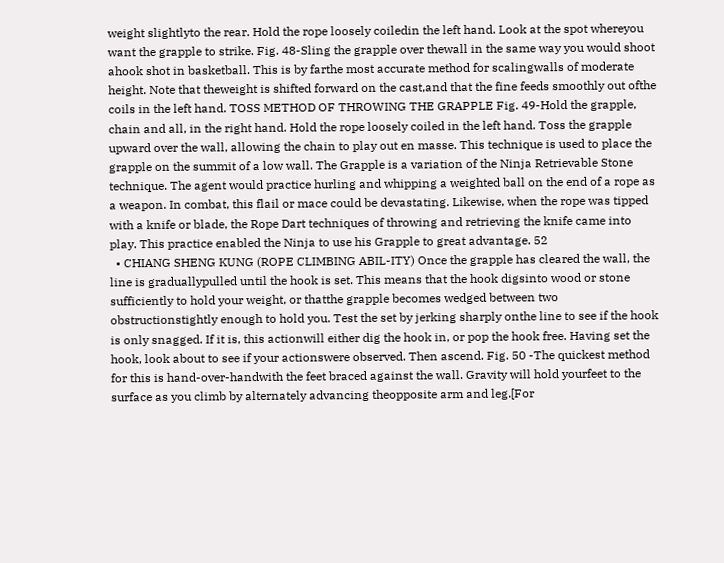weight slightlyto the rear. Hold the rope loosely coiledin the left hand. Look at the spot whereyou want the grapple to strike. Fig. 48-Sling the grapple over thewall in the same way you would shoot ahook shot in basketball. This is by farthe most accurate method for scalingwalls of moderate height. Note that theweight is shifted forward on the cast,and that the fine feeds smoothly out ofthe coils in the left hand. TOSS METHOD OF THROWING THE GRAPPLE Fig. 49-Hold the grapple, chain and all, in the right hand. Hold the rope loosely coiled in the left hand. Toss the grapple upward over the wall, allowing the chain to play out en masse. This technique is used to place the grapple on the summit of a low wall. The Grapple is a variation of the Ninja Retrievable Stone technique. The agent would practice hurling and whipping a weighted ball on the end of a rope as a weapon. In combat, this flail or mace could be devastating. Likewise, when the rope was tipped with a knife or blade, the Rope Dart techniques of throwing and retrieving the knife came into play. This practice enabled the Ninja to use his Grapple to great advantage. 52
  • CHIANG SHENG KUNG (ROPE CLIMBING ABIL-ITY) Once the grapple has cleared the wall, the line is graduallypulled until the hook is set. This means that the hook digsinto wood or stone sufficiently to hold your weight, or thatthe grapple becomes wedged between two obstructionstightly enough to hold you. Test the set by jerking sharply onthe line to see if the hook is only snagged. If it is, this actionwill either dig the hook in, or pop the hook free. Having set the hook, look about to see if your actionswere observed. Then ascend. Fig. 50 -The quickest method for this is hand-over-handwith the feet braced against the wall. Gravity will hold yourfeet to the surface as you climb by alternately advancing theopposite arm and leg.[For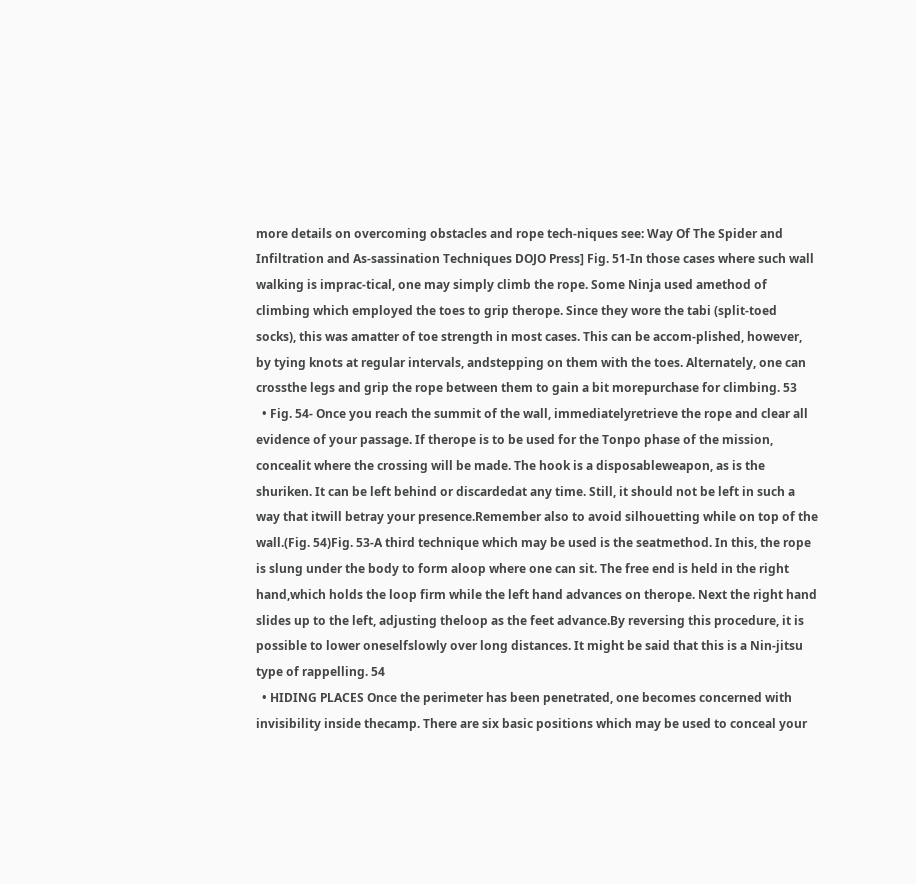more details on overcoming obstacles and rope tech-niques see: Way Of The Spider and Infiltration and As-sassination Techniques DOJO Press] Fig. 51-In those cases where such wall walking is imprac-tical, one may simply climb the rope. Some Ninja used amethod of climbing which employed the toes to grip therope. Since they wore the tabi (split-toed socks), this was amatter of toe strength in most cases. This can be accom-plished, however, by tying knots at regular intervals, andstepping on them with the toes. Alternately, one can crossthe legs and grip the rope between them to gain a bit morepurchase for climbing. 53
  • Fig. 54- Once you reach the summit of the wall, immediatelyretrieve the rope and clear all evidence of your passage. If therope is to be used for the Tonpo phase of the mission, concealit where the crossing will be made. The hook is a disposableweapon, as is the shuriken. It can be left behind or discardedat any time. Still, it should not be left in such a way that itwill betray your presence.Remember also to avoid silhouetting while on top of the wall.(Fig. 54)Fig. 53-A third technique which may be used is the seatmethod. In this, the rope is slung under the body to form aloop where one can sit. The free end is held in the right hand,which holds the loop firm while the left hand advances on therope. Next the right hand slides up to the left, adjusting theloop as the feet advance.By reversing this procedure, it is possible to lower oneselfslowly over long distances. It might be said that this is a Nin-jitsu type of rappelling. 54
  • HIDING PLACES Once the perimeter has been penetrated, one becomes concerned with invisibility inside thecamp. There are six basic positions which may be used to conceal your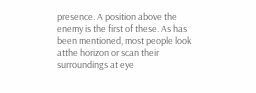presence. A position above the enemy is the first of these. As has been mentioned, most people look atthe horizon or scan their surroundings at eye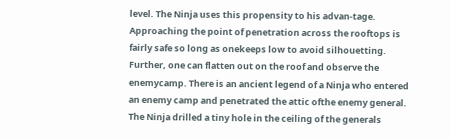level. The Ninja uses this propensity to his advan-tage. Approaching the point of penetration across the rooftops is fairly safe so long as onekeeps low to avoid silhouetting. Further, one can flatten out on the roof and observe the enemycamp. There is an ancient legend of a Ninja who entered an enemy camp and penetrated the attic ofthe enemy general. The Ninja drilled a tiny hole in the ceiling of the generals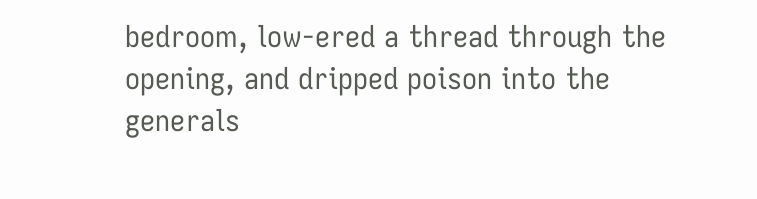bedroom, low-ered a thread through the opening, and dripped poison into the generals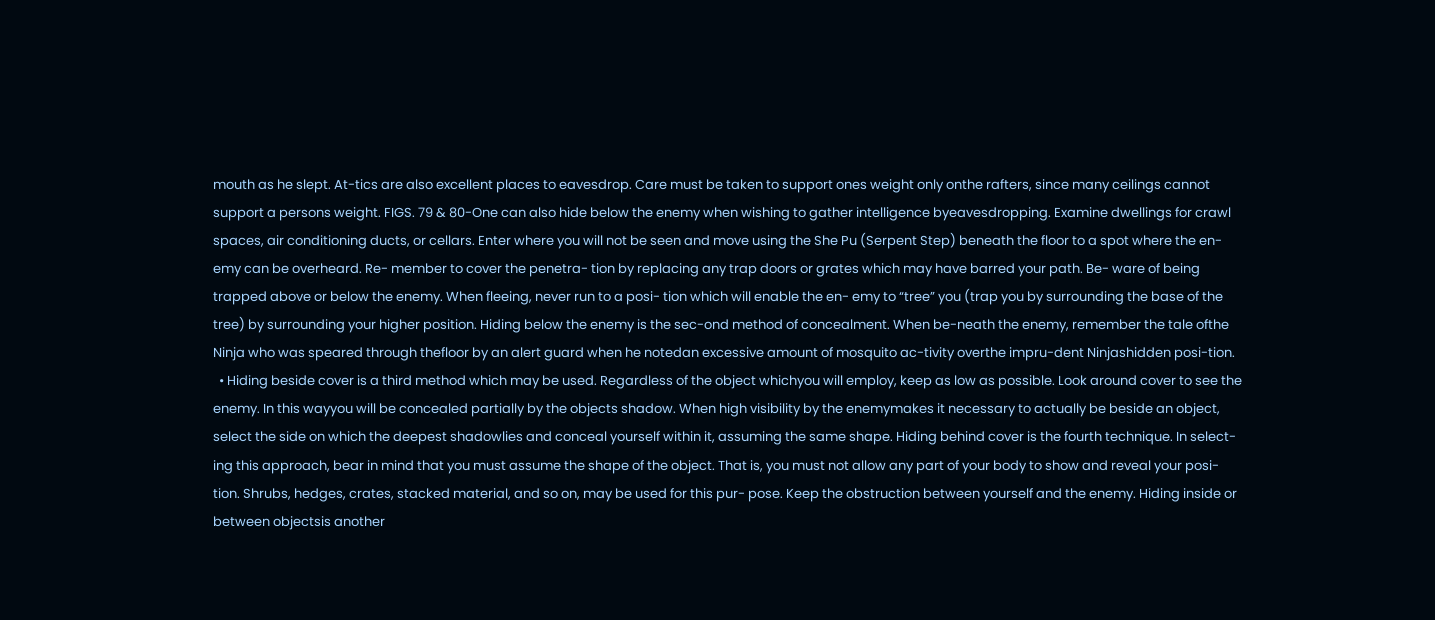mouth as he slept. At-tics are also excellent places to eavesdrop. Care must be taken to support ones weight only onthe rafters, since many ceilings cannot support a persons weight. FIGS. 79 & 80-One can also hide below the enemy when wishing to gather intelligence byeavesdropping. Examine dwellings for crawl spaces, air conditioning ducts, or cellars. Enter where you will not be seen and move using the She Pu (Serpent Step) beneath the floor to a spot where the en- emy can be overheard. Re- member to cover the penetra- tion by replacing any trap doors or grates which may have barred your path. Be- ware of being trapped above or below the enemy. When fleeing, never run to a posi- tion which will enable the en- emy to “tree” you (trap you by surrounding the base of the tree) by surrounding your higher position. Hiding below the enemy is the sec-ond method of concealment. When be-neath the enemy, remember the tale ofthe Ninja who was speared through thefloor by an alert guard when he notedan excessive amount of mosquito ac-tivity overthe impru-dent Ninjashidden posi-tion.
  • Hiding beside cover is a third method which may be used. Regardless of the object whichyou will employ, keep as low as possible. Look around cover to see the enemy. In this wayyou will be concealed partially by the objects shadow. When high visibility by the enemymakes it necessary to actually be beside an object, select the side on which the deepest shadowlies and conceal yourself within it, assuming the same shape. Hiding behind cover is the fourth technique. In select- ing this approach, bear in mind that you must assume the shape of the object. That is, you must not allow any part of your body to show and reveal your posi- tion. Shrubs, hedges, crates, stacked material, and so on, may be used for this pur- pose. Keep the obstruction between yourself and the enemy. Hiding inside or between objectsis another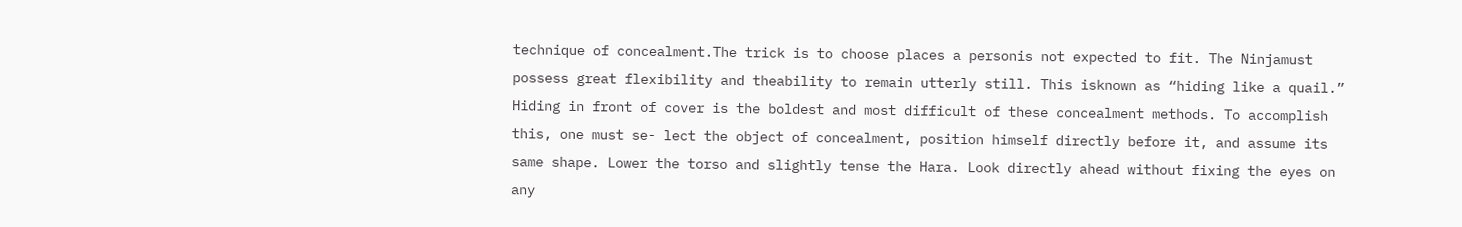technique of concealment.The trick is to choose places a personis not expected to fit. The Ninjamust possess great flexibility and theability to remain utterly still. This isknown as “hiding like a quail.” Hiding in front of cover is the boldest and most difficult of these concealment methods. To accomplish this, one must se- lect the object of concealment, position himself directly before it, and assume its same shape. Lower the torso and slightly tense the Hara. Look directly ahead without fixing the eyes on any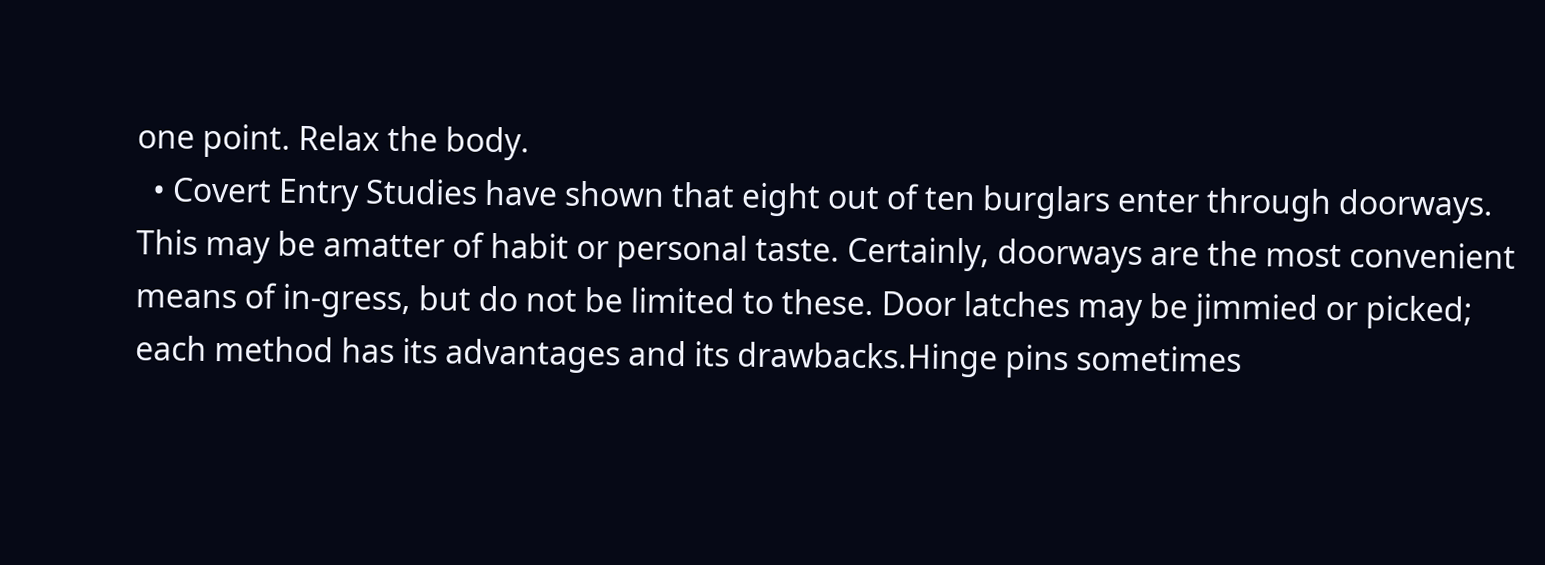one point. Relax the body.
  • Covert Entry Studies have shown that eight out of ten burglars enter through doorways. This may be amatter of habit or personal taste. Certainly, doorways are the most convenient means of in-gress, but do not be limited to these. Door latches may be jimmied or picked; each method has its advantages and its drawbacks.Hinge pins sometimes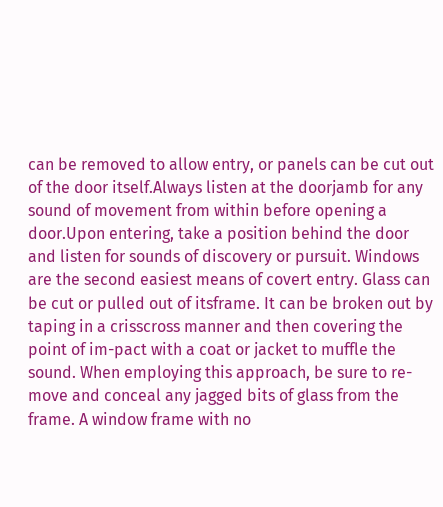can be removed to allow entry, or panels can be cut out of the door itself.Always listen at the doorjamb for any sound of movement from within before opening a door.Upon entering, take a position behind the door and listen for sounds of discovery or pursuit. Windows are the second easiest means of covert entry. Glass can be cut or pulled out of itsframe. It can be broken out by taping in a crisscross manner and then covering the point of im-pact with a coat or jacket to muffle the sound. When employing this approach, be sure to re-move and conceal any jagged bits of glass from the frame. A window frame with no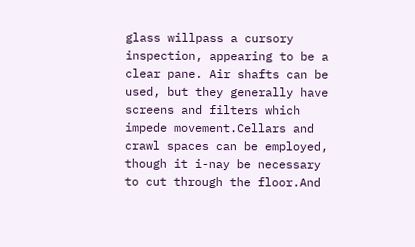glass willpass a cursory inspection, appearing to be a clear pane. Air shafts can be used, but they generally have screens and filters which impede movement.Cellars and crawl spaces can be employed, though it i-nay be necessary to cut through the floor.And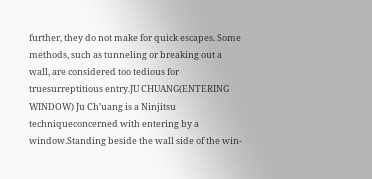further, they do not make for quick escapes. Some methods, such as tunneling or breaking out a wall, are considered too tedious for truesurreptitious entry.JU CHUANG(ENTERING WINDOW) Ju Ch’uang is a Ninjitsu techniqueconcerned with entering by a window.Standing beside the wall side of the win-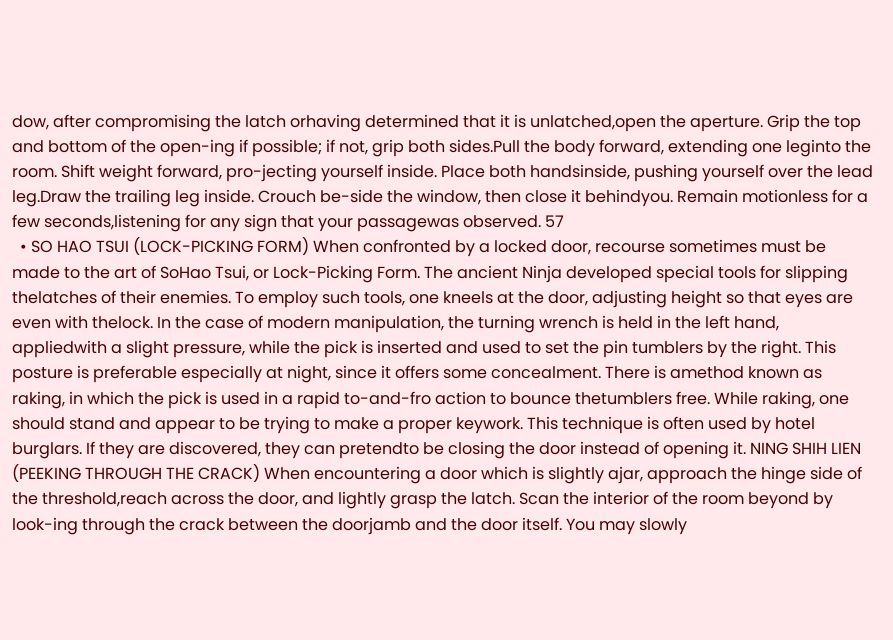dow, after compromising the latch orhaving determined that it is unlatched,open the aperture. Grip the top and bottom of the open-ing if possible; if not, grip both sides.Pull the body forward, extending one leginto the room. Shift weight forward, pro-jecting yourself inside. Place both handsinside, pushing yourself over the lead leg.Draw the trailing leg inside. Crouch be-side the window, then close it behindyou. Remain motionless for a few seconds,listening for any sign that your passagewas observed. 57
  • SO HAO TSUI (LOCK-PICKING FORM) When confronted by a locked door, recourse sometimes must be made to the art of SoHao Tsui, or Lock-Picking Form. The ancient Ninja developed special tools for slipping thelatches of their enemies. To employ such tools, one kneels at the door, adjusting height so that eyes are even with thelock. In the case of modern manipulation, the turning wrench is held in the left hand, appliedwith a slight pressure, while the pick is inserted and used to set the pin tumblers by the right. This posture is preferable especially at night, since it offers some concealment. There is amethod known as raking, in which the pick is used in a rapid to-and-fro action to bounce thetumblers free. While raking, one should stand and appear to be trying to make a proper keywork. This technique is often used by hotel burglars. If they are discovered, they can pretendto be closing the door instead of opening it. NING SHIH LIEN (PEEKING THROUGH THE CRACK) When encountering a door which is slightly ajar, approach the hinge side of the threshold,reach across the door, and lightly grasp the latch. Scan the interior of the room beyond by look-ing through the crack between the doorjamb and the door itself. You may slowly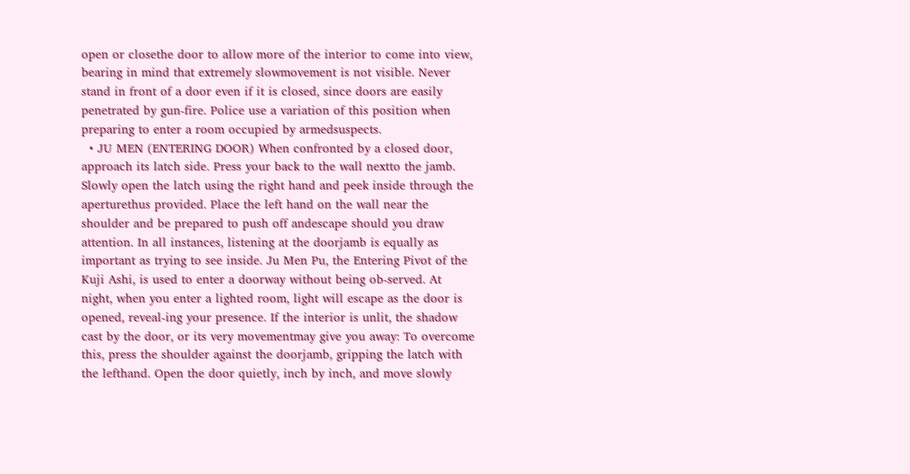open or closethe door to allow more of the interior to come into view, bearing in mind that extremely slowmovement is not visible. Never stand in front of a door even if it is closed, since doors are easily penetrated by gun-fire. Police use a variation of this position when preparing to enter a room occupied by armedsuspects.
  • JU MEN (ENTERING DOOR) When confronted by a closed door, approach its latch side. Press your back to the wall nextto the jamb. Slowly open the latch using the right hand and peek inside through the aperturethus provided. Place the left hand on the wall near the shoulder and be prepared to push off andescape should you draw attention. In all instances, listening at the doorjamb is equally as important as trying to see inside. Ju Men Pu, the Entering Pivot of the Kuji Ashi, is used to enter a doorway without being ob-served. At night, when you enter a lighted room, light will escape as the door is opened, reveal-ing your presence. If the interior is unlit, the shadow cast by the door, or its very movementmay give you away: To overcome this, press the shoulder against the doorjamb, gripping the latch with the lefthand. Open the door quietly, inch by inch, and move slowly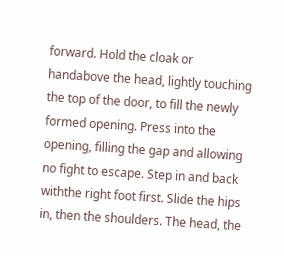forward. Hold the cloak or handabove the head, lightly touching the top of the door, to fill the newly formed opening. Press into the opening, filling the gap and allowing no fight to escape. Step in and back withthe right foot first. Slide the hips in, then the shoulders. The head, the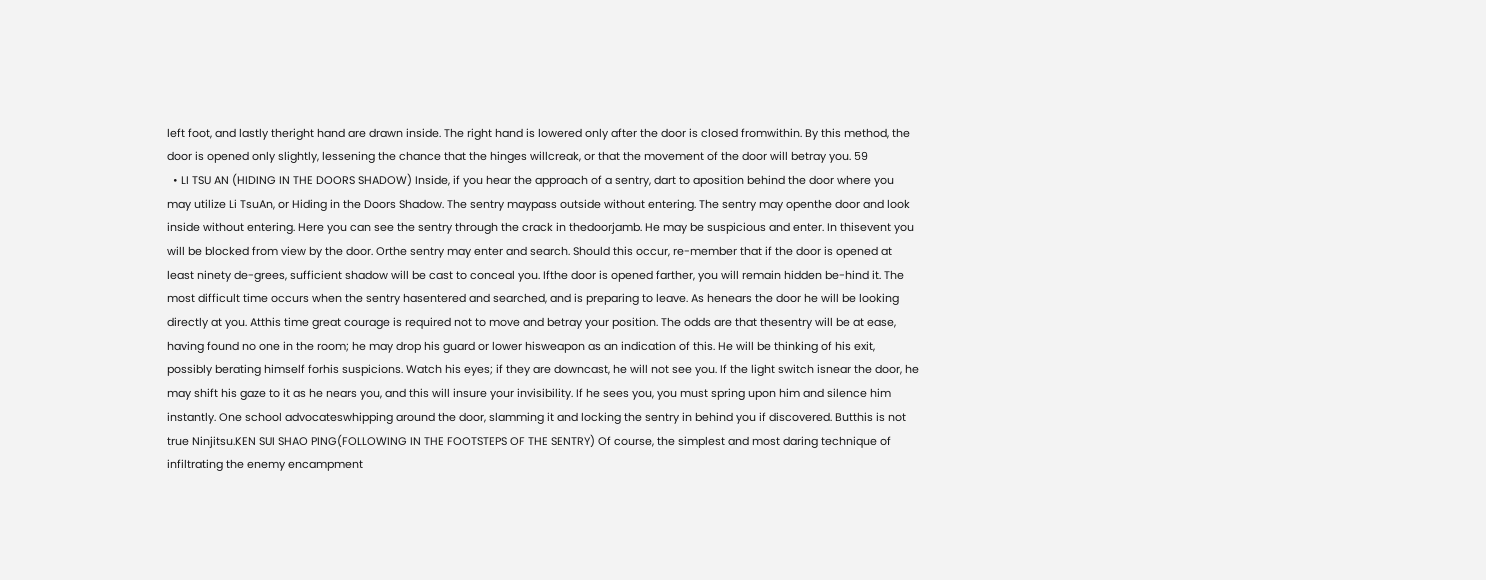left foot, and lastly theright hand are drawn inside. The right hand is lowered only after the door is closed fromwithin. By this method, the door is opened only slightly, lessening the chance that the hinges willcreak, or that the movement of the door will betray you. 59
  • LI TSU AN (HIDING IN THE DOORS SHADOW) Inside, if you hear the approach of a sentry, dart to aposition behind the door where you may utilize Li TsuAn, or Hiding in the Doors Shadow. The sentry maypass outside without entering. The sentry may openthe door and look inside without entering. Here you can see the sentry through the crack in thedoorjamb. He may be suspicious and enter. In thisevent you will be blocked from view by the door. Orthe sentry may enter and search. Should this occur, re-member that if the door is opened at least ninety de-grees, sufficient shadow will be cast to conceal you. Ifthe door is opened farther, you will remain hidden be-hind it. The most difficult time occurs when the sentry hasentered and searched, and is preparing to leave. As henears the door he will be looking directly at you. Atthis time great courage is required not to move and betray your position. The odds are that thesentry will be at ease, having found no one in the room; he may drop his guard or lower hisweapon as an indication of this. He will be thinking of his exit, possibly berating himself forhis suspicions. Watch his eyes; if they are downcast, he will not see you. If the light switch isnear the door, he may shift his gaze to it as he nears you, and this will insure your invisibility. If he sees you, you must spring upon him and silence him instantly. One school advocateswhipping around the door, slamming it and locking the sentry in behind you if discovered. Butthis is not true Ninjitsu.KEN SUI SHAO PING(FOLLOWING IN THE FOOTSTEPS OF THE SENTRY) Of course, the simplest and most daring technique of infiltrating the enemy encampment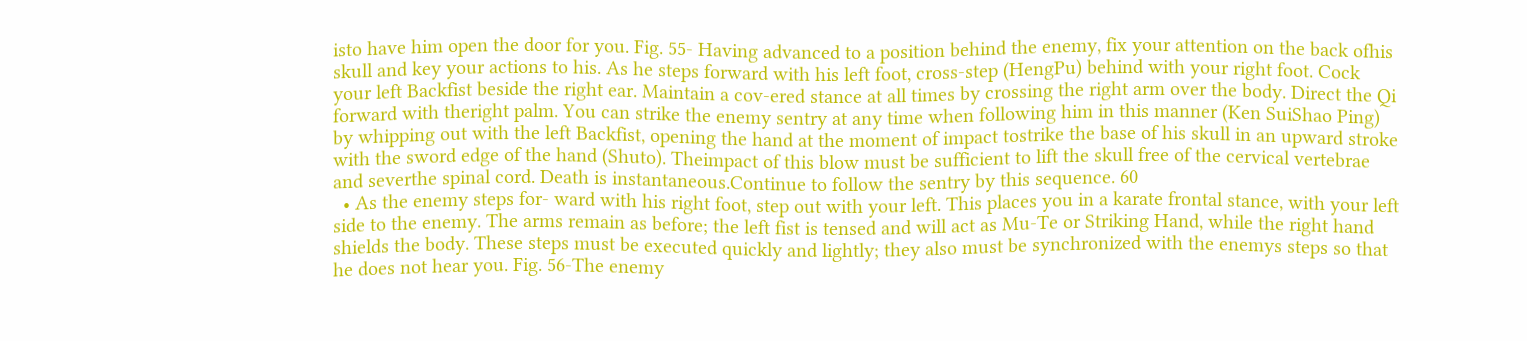isto have him open the door for you. Fig. 55- Having advanced to a position behind the enemy, fix your attention on the back ofhis skull and key your actions to his. As he steps forward with his left foot, cross-step (HengPu) behind with your right foot. Cock your left Backfist beside the right ear. Maintain a cov-ered stance at all times by crossing the right arm over the body. Direct the Qi forward with theright palm. You can strike the enemy sentry at any time when following him in this manner (Ken SuiShao Ping) by whipping out with the left Backfist, opening the hand at the moment of impact tostrike the base of his skull in an upward stroke with the sword edge of the hand (Shuto). Theimpact of this blow must be sufficient to lift the skull free of the cervical vertebrae and severthe spinal cord. Death is instantaneous.Continue to follow the sentry by this sequence. 60
  • As the enemy steps for- ward with his right foot, step out with your left. This places you in a karate frontal stance, with your left side to the enemy. The arms remain as before; the left fist is tensed and will act as Mu-Te or Striking Hand, while the right hand shields the body. These steps must be executed quickly and lightly; they also must be synchronized with the enemys steps so that he does not hear you. Fig. 56-The enemy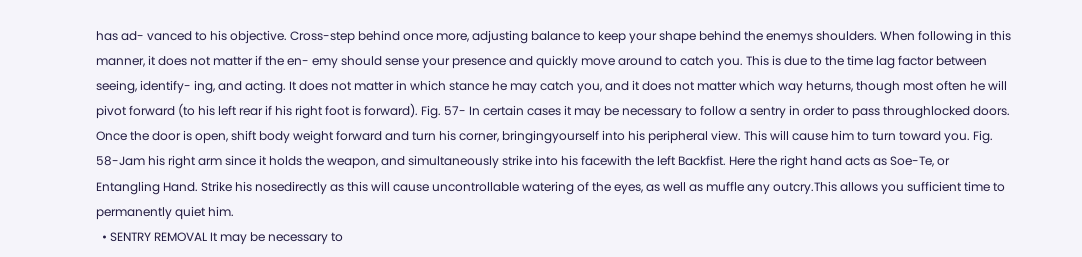has ad- vanced to his objective. Cross-step behind once more, adjusting balance to keep your shape behind the enemys shoulders. When following in this manner, it does not matter if the en- emy should sense your presence and quickly move around to catch you. This is due to the time lag factor between seeing, identify- ing, and acting. It does not matter in which stance he may catch you, and it does not matter which way heturns, though most often he will pivot forward (to his left rear if his right foot is forward). Fig. 57- In certain cases it may be necessary to follow a sentry in order to pass throughlocked doors. Once the door is open, shift body weight forward and turn his corner, bringingyourself into his peripheral view. This will cause him to turn toward you. Fig. 58-Jam his right arm since it holds the weapon, and simultaneously strike into his facewith the left Backfist. Here the right hand acts as Soe-Te, or Entangling Hand. Strike his nosedirectly as this will cause uncontrollable watering of the eyes, as well as muffle any outcry.This allows you sufficient time to permanently quiet him.
  • SENTRY REMOVAL It may be necessary to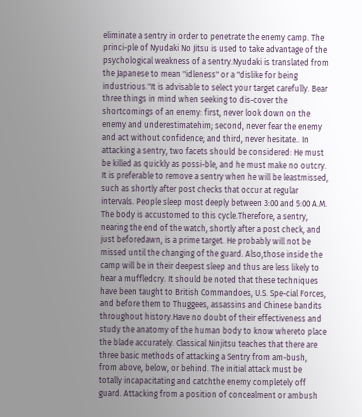eliminate a sentry in order to penetrate the enemy camp. The princi-ple of Nyudaki No Jitsu is used to take advantage of the psychological weakness of a sentry.Nyudaki is translated from the Japanese to mean "idleness" or a "dislike for being industrious."It is advisable to select your target carefully. Bear three things in mind when seeking to dis-cover the shortcomings of an enemy: first, never look down on the enemy and underestimatehim; second, never fear the enemy and act without confidence; and third, never hesitate.. In attacking a sentry, two facets should be considered: He must be killed as quickly as possi-ble, and he must make no outcry. It is preferable to remove a sentry when he will be leastmissed, such as shortly after post checks that occur at regular intervals. People sleep most deeply between 3:00 and 5:00 A.M. The body is accustomed to this cycle.Therefore, a sentry, nearing the end of the watch, shortly after a post check, and just beforedawn, is a prime target. He probably will not be missed until the changing of the guard. Also,those inside the camp will be in their deepest sleep and thus are less likely to hear a muffledcry. It should be noted that these techniques have been taught to British Commandoes, U.S. Spe-cial Forces, and before them to Thuggees, assassins and Chinese bandits throughout history.Have no doubt of their effectiveness and study the anatomy of the human body to know whereto place the blade accurately. Classical Ninjitsu teaches that there are three basic methods of attacking a Sentry from am-bush, from above, below, or behind. The initial attack must be totally incapacitating and catchthe enemy completely off guard. Attacking from a position of concealment or ambush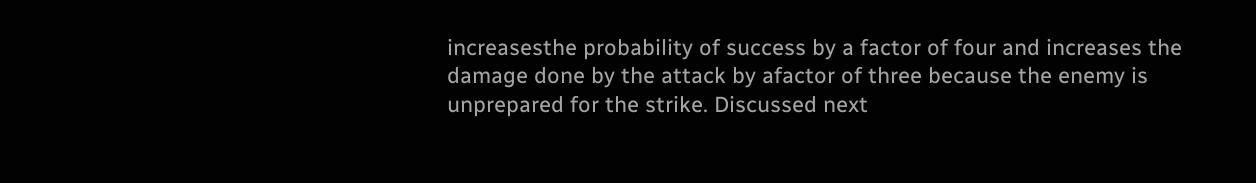increasesthe probability of success by a factor of four and increases the damage done by the attack by afactor of three because the enemy is unprepared for the strike. Discussed next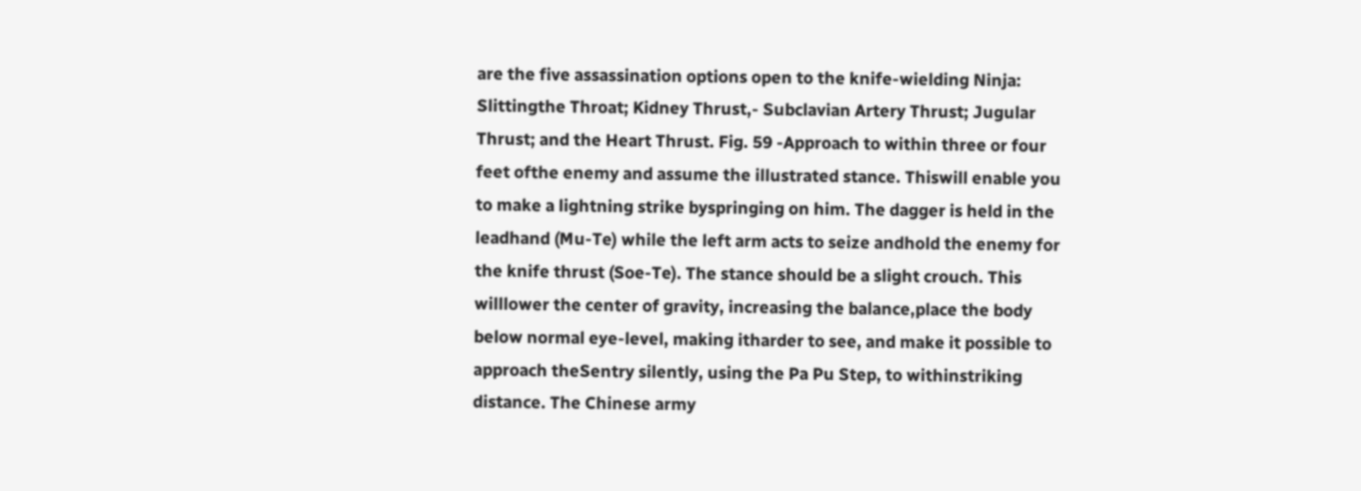are the five assassination options open to the knife-wielding Ninja: Slittingthe Throat; Kidney Thrust,- Subclavian Artery Thrust; Jugular Thrust; and the Heart Thrust. Fig. 59 -Approach to within three or four feet ofthe enemy and assume the illustrated stance. Thiswill enable you to make a lightning strike byspringing on him. The dagger is held in the leadhand (Mu-Te) while the left arm acts to seize andhold the enemy for the knife thrust (Soe-Te). The stance should be a slight crouch. This willlower the center of gravity, increasing the balance,place the body below normal eye-level, making itharder to see, and make it possible to approach theSentry silently, using the Pa Pu Step, to withinstriking distance. The Chinese army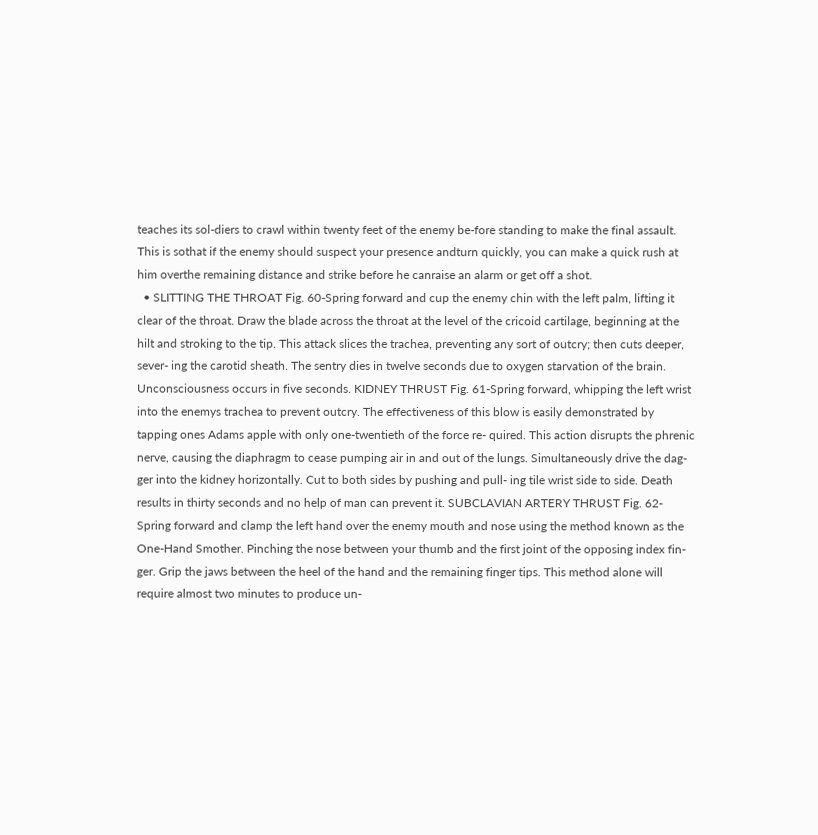teaches its sol-diers to crawl within twenty feet of the enemy be-fore standing to make the final assault. This is sothat if the enemy should suspect your presence andturn quickly, you can make a quick rush at him overthe remaining distance and strike before he canraise an alarm or get off a shot.
  • SLITTING THE THROAT Fig. 60-Spring forward and cup the enemy chin with the left palm, lifting it clear of the throat. Draw the blade across the throat at the level of the cricoid cartilage, beginning at the hilt and stroking to the tip. This attack slices the trachea, preventing any sort of outcry; then cuts deeper, sever- ing the carotid sheath. The sentry dies in twelve seconds due to oxygen starvation of the brain. Unconsciousness occurs in five seconds. KIDNEY THRUST Fig. 61-Spring forward, whipping the left wrist into the enemys trachea to prevent outcry. The effectiveness of this blow is easily demonstrated by tapping ones Adams apple with only one-twentieth of the force re- quired. This action disrupts the phrenic nerve, causing the diaphragm to cease pumping air in and out of the lungs. Simultaneously drive the dag- ger into the kidney horizontally. Cut to both sides by pushing and pull- ing tile wrist side to side. Death results in thirty seconds and no help of man can prevent it. SUBCLAVIAN ARTERY THRUST Fig. 62-Spring forward and clamp the left hand over the enemy mouth and nose using the method known as the One-Hand Smother. Pinching the nose between your thumb and the first joint of the opposing index fin- ger. Grip the jaws between the heel of the hand and the remaining finger tips. This method alone will require almost two minutes to produce un-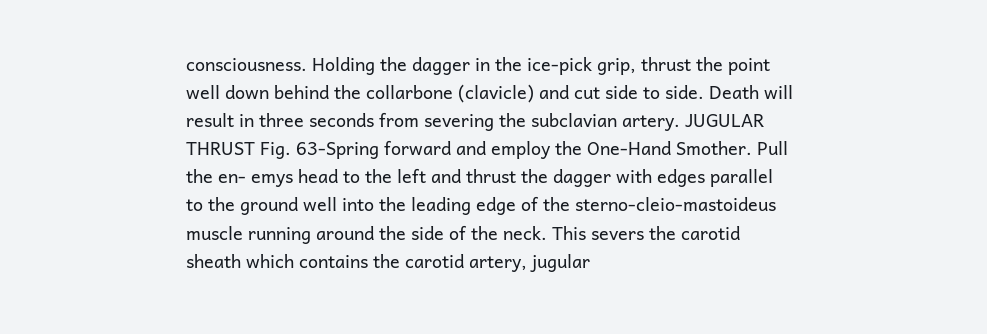consciousness. Holding the dagger in the ice-pick grip, thrust the point well down behind the collarbone (clavicle) and cut side to side. Death will result in three seconds from severing the subclavian artery. JUGULAR THRUST Fig. 63-Spring forward and employ the One-Hand Smother. Pull the en- emys head to the left and thrust the dagger with edges parallel to the ground well into the leading edge of the sterno-cleio-mastoideus muscle running around the side of the neck. This severs the carotid sheath which contains the carotid artery, jugular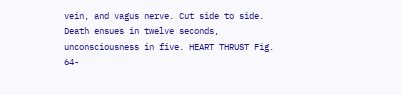vein, and vagus nerve. Cut side to side. Death ensues in twelve seconds, unconsciousness in five. HEART THRUST Fig. 64-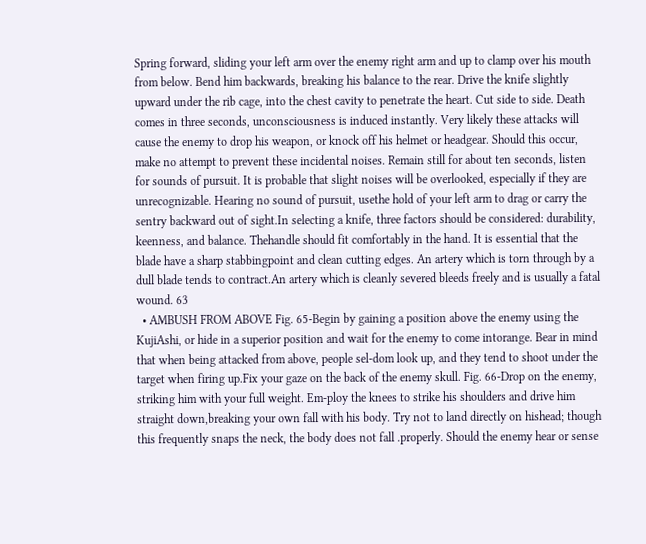Spring forward, sliding your left arm over the enemy right arm and up to clamp over his mouth from below. Bend him backwards, breaking his balance to the rear. Drive the knife slightly upward under the rib cage, into the chest cavity to penetrate the heart. Cut side to side. Death comes in three seconds, unconsciousness is induced instantly. Very likely these attacks will cause the enemy to drop his weapon, or knock off his helmet or headgear. Should this occur, make no attempt to prevent these incidental noises. Remain still for about ten seconds, listen for sounds of pursuit. It is probable that slight noises will be overlooked, especially if they are unrecognizable. Hearing no sound of pursuit, usethe hold of your left arm to drag or carry the sentry backward out of sight.In selecting a knife, three factors should be considered: durability, keenness, and balance. Thehandle should fit comfortably in the hand. It is essential that the blade have a sharp stabbingpoint and clean cutting edges. An artery which is torn through by a dull blade tends to contract.An artery which is cleanly severed bleeds freely and is usually a fatal wound. 63
  • AMBUSH FROM ABOVE Fig. 65-Begin by gaining a position above the enemy using the KujiAshi, or hide in a superior position and wait for the enemy to come intorange. Bear in mind that when being attacked from above, people sel-dom look up, and they tend to shoot under the target when firing up.Fix your gaze on the back of the enemy skull. Fig. 66-Drop on the enemy, striking him with your full weight. Em-ploy the knees to strike his shoulders and drive him straight down,breaking your own fall with his body. Try not to land directly on hishead; though this frequently snaps the neck, the body does not fall .properly. Should the enemy hear or sense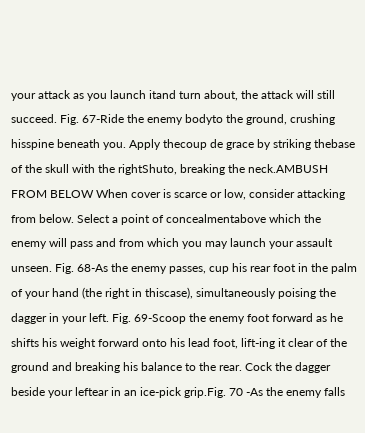your attack as you launch itand turn about, the attack will still succeed. Fig. 67-Ride the enemy bodyto the ground, crushing hisspine beneath you. Apply thecoup de grace by striking thebase of the skull with the rightShuto, breaking the neck.AMBUSH FROM BELOW When cover is scarce or low, consider attacking from below. Select a point of concealmentabove which the enemy will pass and from which you may launch your assault unseen. Fig. 68-As the enemy passes, cup his rear foot in the palm of your hand (the right in thiscase), simultaneously poising the dagger in your left. Fig. 69-Scoop the enemy foot forward as he shifts his weight forward onto his lead foot, lift-ing it clear of the ground and breaking his balance to the rear. Cock the dagger beside your leftear in an ice-pick grip.Fig. 70 -As the enemy falls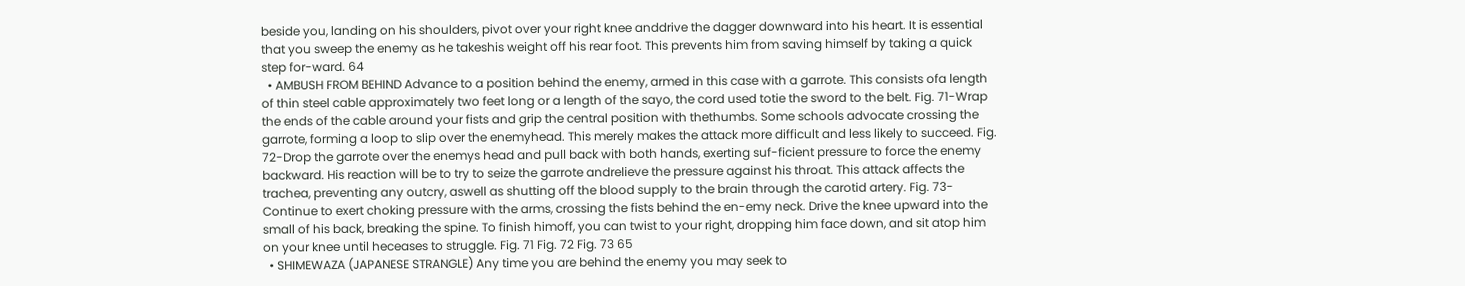beside you, landing on his shoulders, pivot over your right knee anddrive the dagger downward into his heart. It is essential that you sweep the enemy as he takeshis weight off his rear foot. This prevents him from saving himself by taking a quick step for-ward. 64
  • AMBUSH FROM BEHIND Advance to a position behind the enemy, armed in this case with a garrote. This consists ofa length of thin steel cable approximately two feet long or a length of the sayo, the cord used totie the sword to the belt. Fig. 71-Wrap the ends of the cable around your fists and grip the central position with thethumbs. Some schools advocate crossing the garrote, forming a loop to slip over the enemyhead. This merely makes the attack more difficult and less likely to succeed. Fig. 72-Drop the garrote over the enemys head and pull back with both hands, exerting suf-ficient pressure to force the enemy backward. His reaction will be to try to seize the garrote andrelieve the pressure against his throat. This attack affects the trachea, preventing any outcry, aswell as shutting off the blood supply to the brain through the carotid artery. Fig. 73-Continue to exert choking pressure with the arms, crossing the fists behind the en-emy neck. Drive the knee upward into the small of his back, breaking the spine. To finish himoff, you can twist to your right, dropping him face down, and sit atop him on your knee until heceases to struggle. Fig. 71 Fig. 72 Fig. 73 65
  • SHIMEWAZA (JAPANESE STRANGLE) Any time you are behind the enemy you may seek to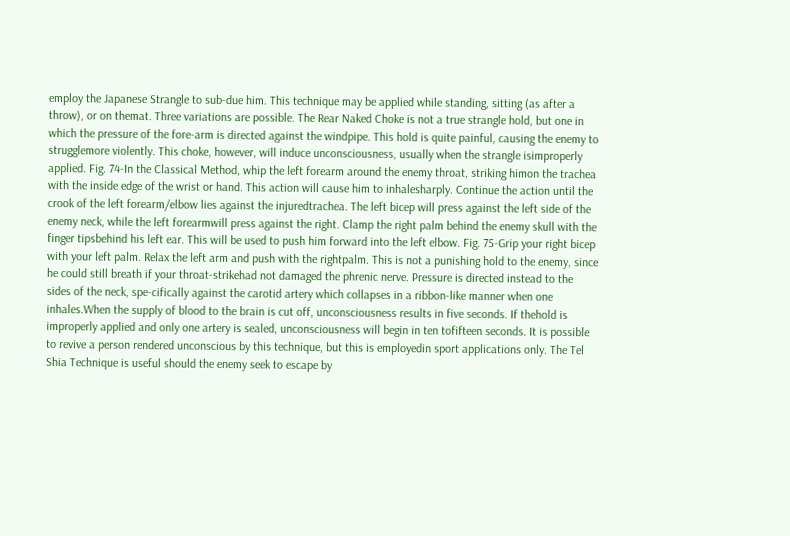employ the Japanese Strangle to sub-due him. This technique may be applied while standing, sitting (as after a throw), or on themat. Three variations are possible. The Rear Naked Choke is not a true strangle hold, but one in which the pressure of the fore-arm is directed against the windpipe. This hold is quite painful, causing the enemy to strugglemore violently. This choke, however, will induce unconsciousness, usually when the strangle isimproperly applied. Fig. 74-In the Classical Method, whip the left forearm around the enemy throat, striking himon the trachea with the inside edge of the wrist or hand. This action will cause him to inhalesharply. Continue the action until the crook of the left forearm/elbow lies against the injuredtrachea. The left bicep will press against the left side of the enemy neck, while the left forearmwill press against the right. Clamp the right palm behind the enemy skull with the finger tipsbehind his left ear. This will be used to push him forward into the left elbow. Fig. 75-Grip your right bicep with your left palm. Relax the left arm and push with the rightpalm. This is not a punishing hold to the enemy, since he could still breath if your throat-strikehad not damaged the phrenic nerve. Pressure is directed instead to the sides of the neck, spe-cifically against the carotid artery which collapses in a ribbon-like manner when one inhales.When the supply of blood to the brain is cut off, unconsciousness results in five seconds. If thehold is improperly applied and only one artery is sealed, unconsciousness will begin in ten tofifteen seconds. It is possible to revive a person rendered unconscious by this technique, but this is employedin sport applications only. The Tel Shia Technique is useful should the enemy seek to escape by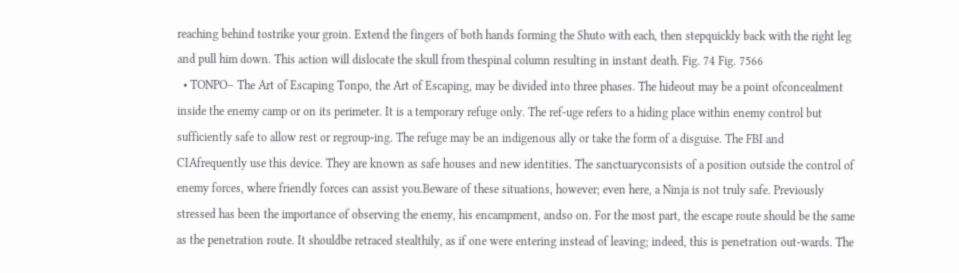reaching behind tostrike your groin. Extend the fingers of both hands forming the Shuto with each, then stepquickly back with the right leg and pull him down. This action will dislocate the skull from thespinal column resulting in instant death. Fig. 74 Fig. 7566
  • TONPO– The Art of Escaping Tonpo, the Art of Escaping, may be divided into three phases. The hideout may be a point ofconcealment inside the enemy camp or on its perimeter. It is a temporary refuge only. The ref-uge refers to a hiding place within enemy control but sufficiently safe to allow rest or regroup-ing. The refuge may be an indigenous ally or take the form of a disguise. The FBI and CIAfrequently use this device. They are known as safe houses and new identities. The sanctuaryconsists of a position outside the control of enemy forces, where friendly forces can assist you.Beware of these situations, however; even here, a Ninja is not truly safe. Previously stressed has been the importance of observing the enemy, his encampment, andso on. For the most part, the escape route should be the same as the penetration route. It shouldbe retraced stealthily, as if one were entering instead of leaving; indeed, this is penetration out-wards. The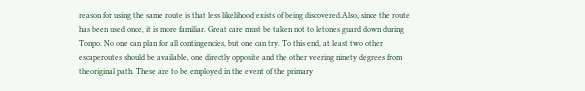reason for using the same route is that less likelihood exists of being discovered.Also, since the route has been used once, it is more familiar. Great care must be taken not to letones guard down during Tonpo. No one can plan for all contingencies, but one can try. To this end, at least two other escaperoutes should be available, one directly opposite and the other veering ninety degrees from theoriginal path. These are to be employed in the event of the primary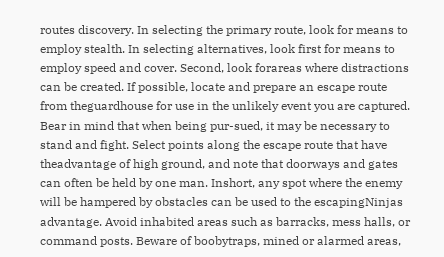routes discovery. In selecting the primary route, look for means to employ stealth. In selecting alternatives, look first for means to employ speed and cover. Second, look forareas where distractions can be created. If possible, locate and prepare an escape route from theguardhouse for use in the unlikely event you are captured. Bear in mind that when being pur-sued, it may be necessary to stand and fight. Select points along the escape route that have theadvantage of high ground, and note that doorways and gates can often be held by one man. Inshort, any spot where the enemy will be hampered by obstacles can be used to the escapingNinjas advantage. Avoid inhabited areas such as barracks, mess halls, or command posts. Beware of boobytraps, mined or alarmed areas,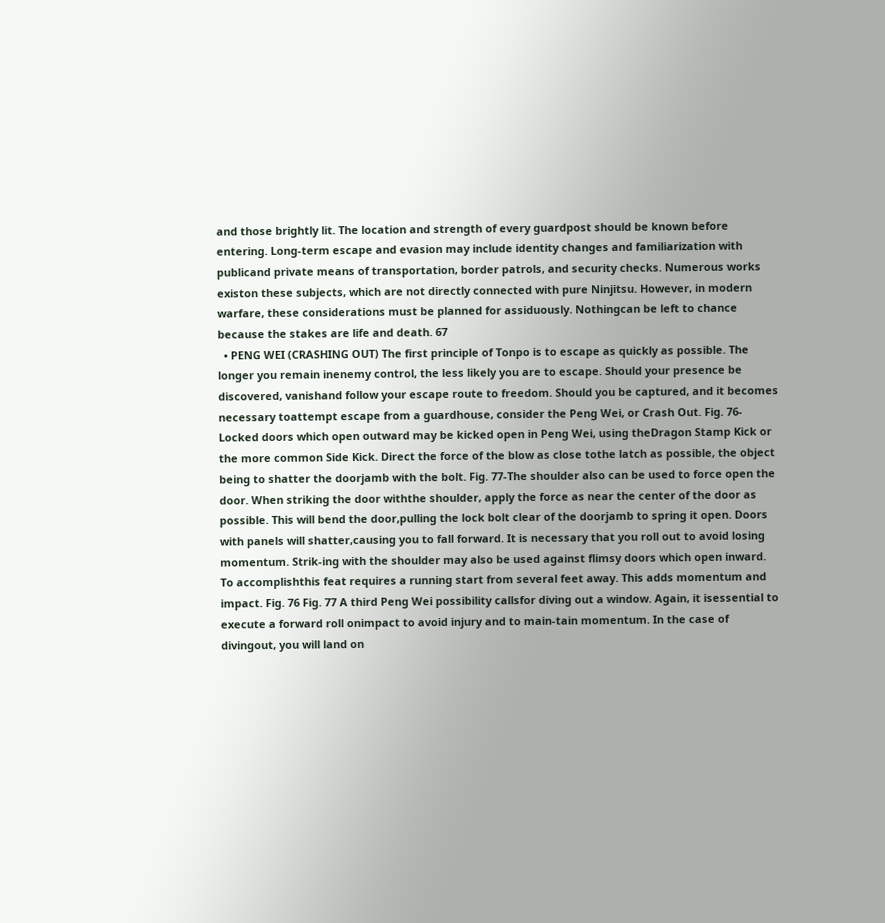and those brightly lit. The location and strength of every guardpost should be known before entering. Long-term escape and evasion may include identity changes and familiarization with publicand private means of transportation, border patrols, and security checks. Numerous works existon these subjects, which are not directly connected with pure Ninjitsu. However, in modern warfare, these considerations must be planned for assiduously. Nothingcan be left to chance because the stakes are life and death. 67
  • PENG WEI (CRASHING OUT) The first principle of Tonpo is to escape as quickly as possible. The longer you remain inenemy control, the less likely you are to escape. Should your presence be discovered, vanishand follow your escape route to freedom. Should you be captured, and it becomes necessary toattempt escape from a guardhouse, consider the Peng Wei, or Crash Out. Fig. 76-Locked doors which open outward may be kicked open in Peng Wei, using theDragon Stamp Kick or the more common Side Kick. Direct the force of the blow as close tothe latch as possible, the object being to shatter the doorjamb with the bolt. Fig. 77-The shoulder also can be used to force open the door. When striking the door withthe shoulder, apply the force as near the center of the door as possible. This will bend the door,pulling the lock bolt clear of the doorjamb to spring it open. Doors with panels will shatter,causing you to fall forward. It is necessary that you roll out to avoid losing momentum. Strik-ing with the shoulder may also be used against flimsy doors which open inward. To accomplishthis feat requires a running start from several feet away. This adds momentum and impact. Fig. 76 Fig. 77 A third Peng Wei possibility callsfor diving out a window. Again, it isessential to execute a forward roll onimpact to avoid injury and to main-tain momentum. In the case of divingout, you will land on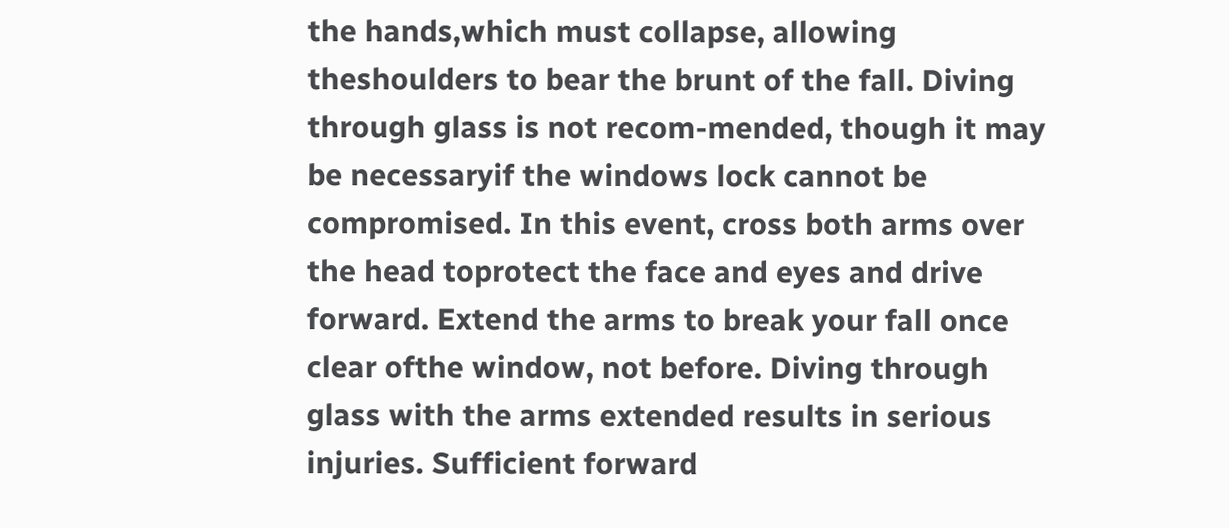the hands,which must collapse, allowing theshoulders to bear the brunt of the fall. Diving through glass is not recom-mended, though it may be necessaryif the windows lock cannot be compromised. In this event, cross both arms over the head toprotect the face and eyes and drive forward. Extend the arms to break your fall once clear ofthe window, not before. Diving through glass with the arms extended results in serious injuries. Sufficient forward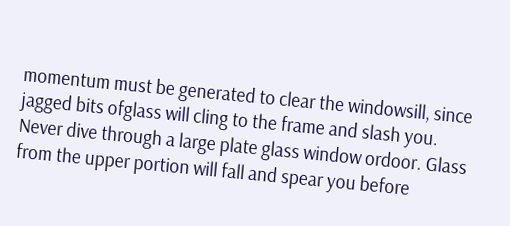momentum must be generated to clear the windowsill, since jagged bits ofglass will cling to the frame and slash you. Never dive through a large plate glass window ordoor. Glass from the upper portion will fall and spear you before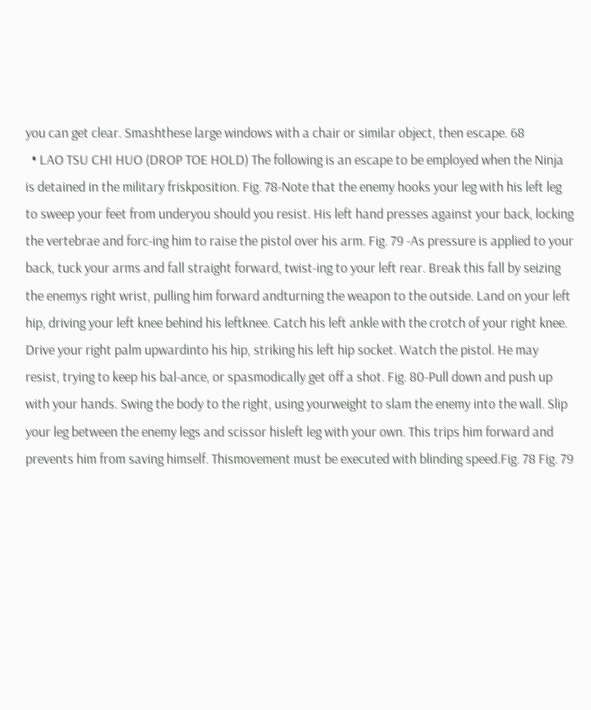you can get clear. Smashthese large windows with a chair or similar object, then escape. 68
  • LAO TSU CHI HUO (DROP TOE HOLD) The following is an escape to be employed when the Ninja is detained in the military friskposition. Fig. 78-Note that the enemy hooks your leg with his left leg to sweep your feet from underyou should you resist. His left hand presses against your back, locking the vertebrae and forc-ing him to raise the pistol over his arm. Fig. 79 -As pressure is applied to your back, tuck your arms and fall straight forward, twist-ing to your left rear. Break this fall by seizing the enemys right wrist, pulling him forward andturning the weapon to the outside. Land on your left hip, driving your left knee behind his leftknee. Catch his left ankle with the crotch of your right knee. Drive your right palm upwardinto his hip, striking his left hip socket. Watch the pistol. He may resist, trying to keep his bal-ance, or spasmodically get off a shot. Fig. 80-Pull down and push up with your hands. Swing the body to the right, using yourweight to slam the enemy into the wall. Slip your leg between the enemy legs and scissor hisleft leg with your own. This trips him forward and prevents him from saving himself. Thismovement must be executed with blinding speed.Fig. 78 Fig. 79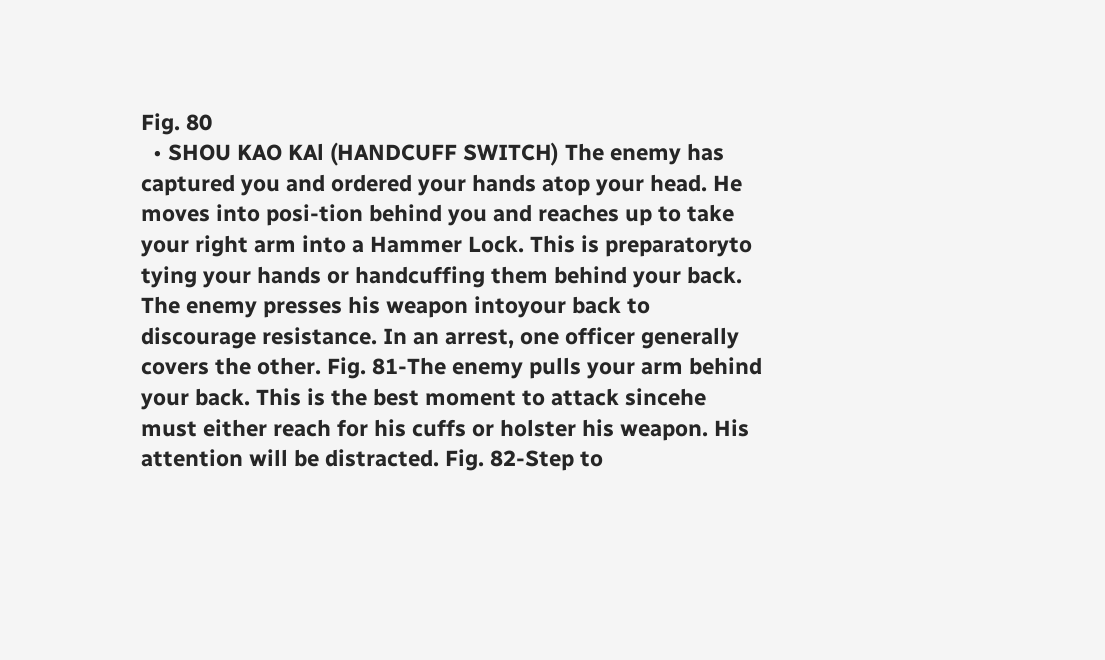Fig. 80
  • SHOU KAO KAl (HANDCUFF SWITCH) The enemy has captured you and ordered your hands atop your head. He moves into posi-tion behind you and reaches up to take your right arm into a Hammer Lock. This is preparatoryto tying your hands or handcuffing them behind your back. The enemy presses his weapon intoyour back to discourage resistance. In an arrest, one officer generally covers the other. Fig. 81-The enemy pulls your arm behind your back. This is the best moment to attack sincehe must either reach for his cuffs or holster his weapon. His attention will be distracted. Fig. 82-Step to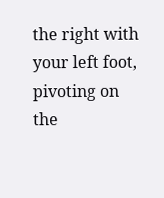the right with your left foot, pivoting on the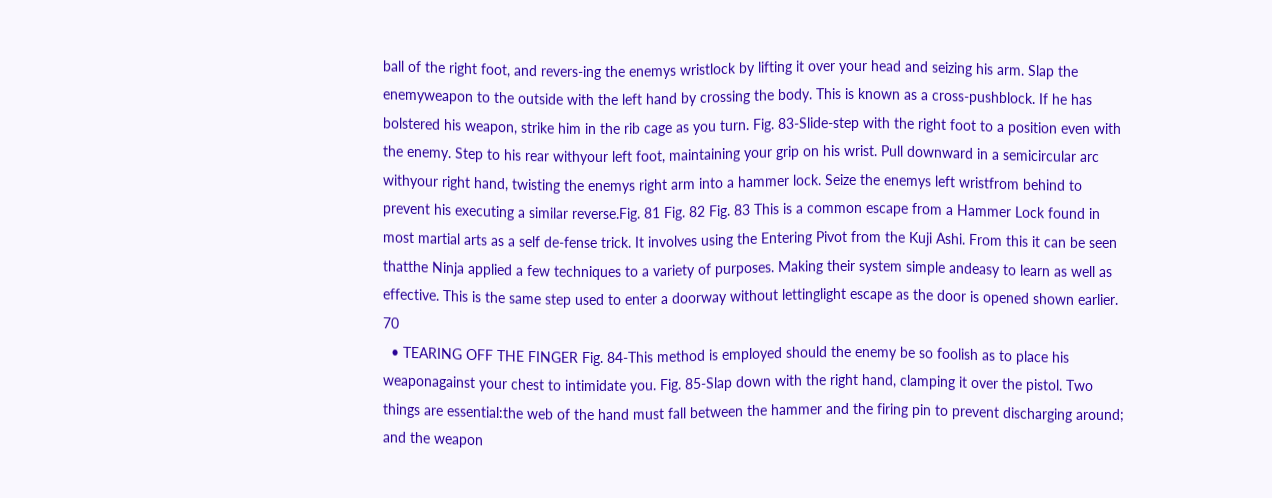ball of the right foot, and revers-ing the enemys wristlock by lifting it over your head and seizing his arm. Slap the enemyweapon to the outside with the left hand by crossing the body. This is known as a cross-pushblock. If he has bolstered his weapon, strike him in the rib cage as you turn. Fig. 83-Slide-step with the right foot to a position even with the enemy. Step to his rear withyour left foot, maintaining your grip on his wrist. Pull downward in a semicircular arc withyour right hand, twisting the enemys right arm into a hammer lock. Seize the enemys left wristfrom behind to prevent his executing a similar reverse.Fig. 81 Fig. 82 Fig. 83 This is a common escape from a Hammer Lock found in most martial arts as a self de-fense trick. It involves using the Entering Pivot from the Kuji Ashi. From this it can be seen thatthe Ninja applied a few techniques to a variety of purposes. Making their system simple andeasy to learn as well as effective. This is the same step used to enter a doorway without lettinglight escape as the door is opened shown earlier. 70
  • TEARING OFF THE FINGER Fig. 84-This method is employed should the enemy be so foolish as to place his weaponagainst your chest to intimidate you. Fig. 85-Slap down with the right hand, clamping it over the pistol. Two things are essential:the web of the hand must fall between the hammer and the firing pin to prevent discharging around; and the weapon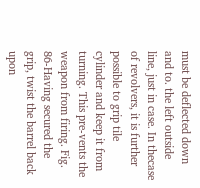must be deflected down and to. the left outside line, just in case. In thecase of revolvers, it is further possible to grip tile cylinder and keep it from turning. This pre-vents the weapon from firing. Fig. 86-Having secured the grip, twist the barrel back upon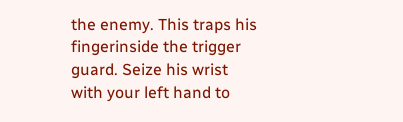the enemy. This traps his fingerinside the trigger guard. Seize his wrist with your left hand to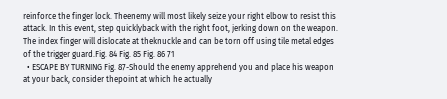reinforce the finger lock. Theenemy will most likely seize your right elbow to resist this attack. In this event, step quicklyback with the right foot, jerking down on the weapon. The index finger will dislocate at theknuckle and can be torn off using tile metal edges of the trigger guard.Fig. 84 Fig. 85 Fig. 86 71
  • ESCAPE BY TURNING Fig. 87-Should the enemy apprehend you and place his weapon at your back, consider thepoint at which he actually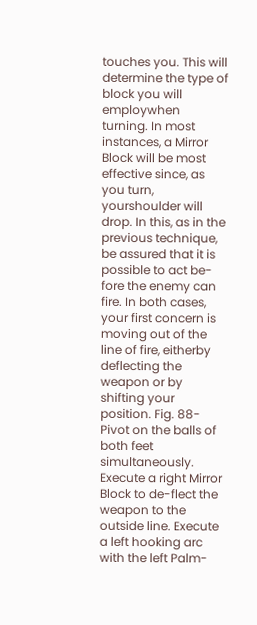touches you. This will determine the type of block you will employwhen turning. In most instances, a Mirror Block will be most effective since, as you turn, yourshoulder will drop. In this, as in the previous technique, be assured that it is possible to act be-fore the enemy can fire. In both cases, your first concern is moving out of the line of fire, eitherby deflecting the weapon or by shifting your position. Fig. 88-Pivot on the balls of both feet simultaneously. Execute a right Mirror Block to de-flect the weapon to the outside line. Execute a left hooking arc with the left Palm-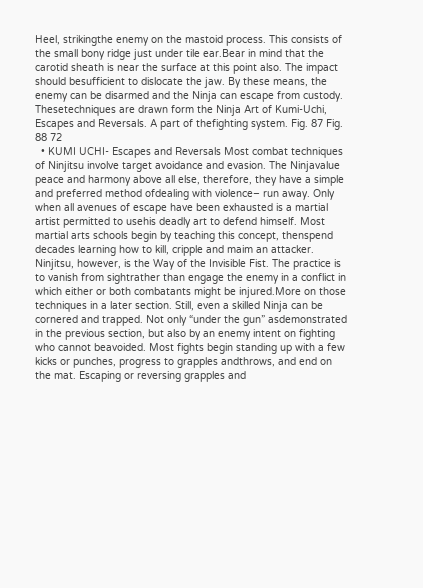Heel, strikingthe enemy on the mastoid process. This consists of the small bony ridge just under tile ear.Bear in mind that the carotid sheath is near the surface at this point also. The impact should besufficient to dislocate the jaw. By these means, the enemy can be disarmed and the Ninja can escape from custody. Thesetechniques are drawn form the Ninja Art of Kumi-Uchi, Escapes and Reversals. A part of thefighting system. Fig. 87 Fig. 88 72
  • KUMI UCHI- Escapes and Reversals Most combat techniques of Ninjitsu involve target avoidance and evasion. The Ninjavalue peace and harmony above all else, therefore, they have a simple and preferred method ofdealing with violence– run away. Only when all avenues of escape have been exhausted is a martial artist permitted to usehis deadly art to defend himself. Most martial arts schools begin by teaching this concept, thenspend decades learning how to kill, cripple and maim an attacker. Ninjitsu, however, is the Way of the Invisible Fist. The practice is to vanish from sightrather than engage the enemy in a conflict in which either or both combatants might be injured.More on those techniques in a later section. Still, even a skilled Ninja can be cornered and trapped. Not only “under the gun” asdemonstrated in the previous section, but also by an enemy intent on fighting who cannot beavoided. Most fights begin standing up with a few kicks or punches, progress to grapples andthrows, and end on the mat. Escaping or reversing grapples and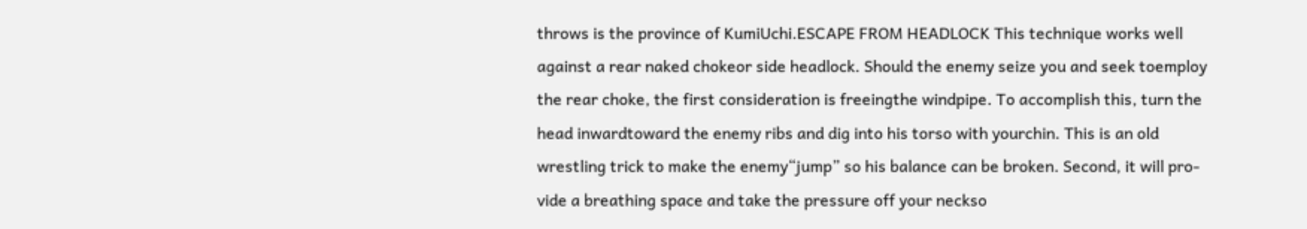throws is the province of KumiUchi.ESCAPE FROM HEADLOCK This technique works well against a rear naked chokeor side headlock. Should the enemy seize you and seek toemploy the rear choke, the first consideration is freeingthe windpipe. To accomplish this, turn the head inwardtoward the enemy ribs and dig into his torso with yourchin. This is an old wrestling trick to make the enemy“jump” so his balance can be broken. Second, it will pro-vide a breathing space and take the pressure off your neckso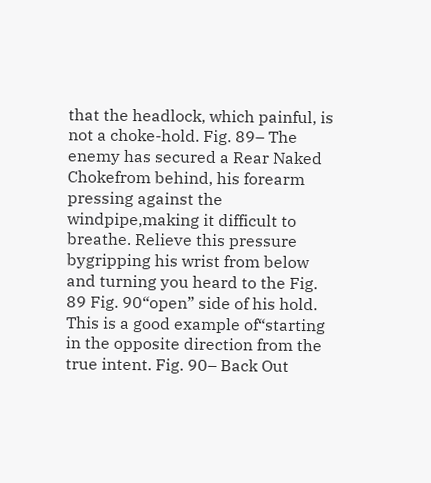that the headlock, which painful, is not a choke-hold. Fig. 89– The enemy has secured a Rear Naked Chokefrom behind, his forearm pressing against the windpipe,making it difficult to breathe. Relieve this pressure bygripping his wrist from below and turning you heard to the Fig. 89 Fig. 90“open” side of his hold. This is a good example of“starting in the opposite direction from the true intent. Fig. 90– Back Out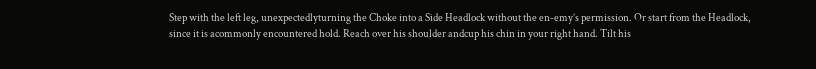Step with the left leg, unexpectedlyturning the Choke into a Side Headlock without the en-emy’s permission. Or start from the Headlock, since it is acommonly encountered hold. Reach over his shoulder andcup his chin in your right hand. Tilt his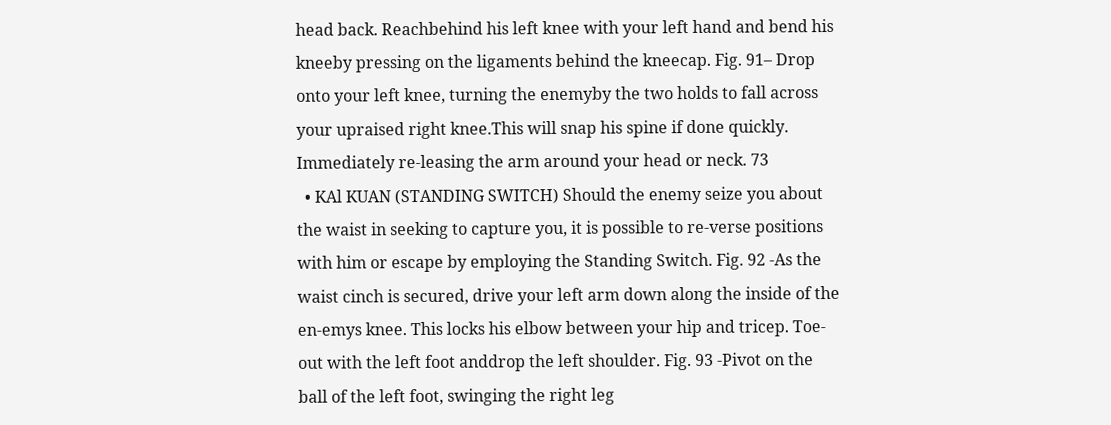head back. Reachbehind his left knee with your left hand and bend his kneeby pressing on the ligaments behind the kneecap. Fig. 91– Drop onto your left knee, turning the enemyby the two holds to fall across your upraised right knee.This will snap his spine if done quickly. Immediately re-leasing the arm around your head or neck. 73
  • KAl KUAN (STANDING SWITCH) Should the enemy seize you about the waist in seeking to capture you, it is possible to re-verse positions with him or escape by employing the Standing Switch. Fig. 92 -As the waist cinch is secured, drive your left arm down along the inside of the en-emys knee. This locks his elbow between your hip and tricep. Toe-out with the left foot anddrop the left shoulder. Fig. 93 -Pivot on the ball of the left foot, swinging the right leg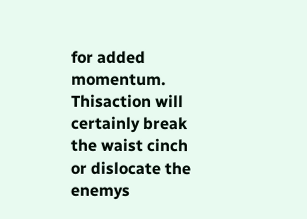for added momentum. Thisaction will certainly break the waist cinch or dislocate the enemys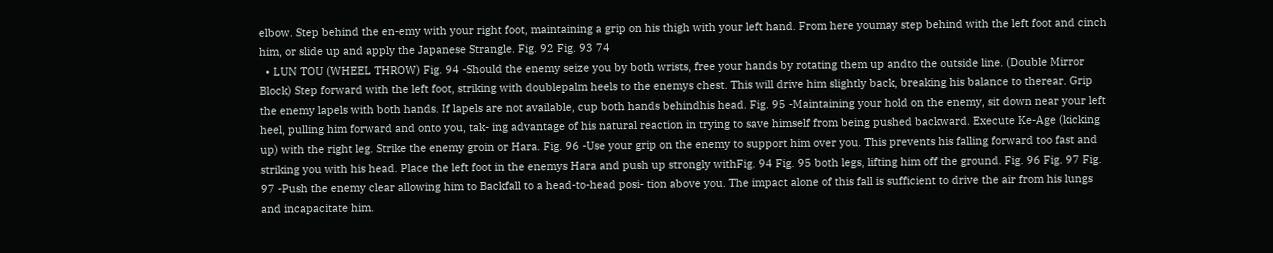elbow. Step behind the en-emy with your right foot, maintaining a grip on his thigh with your left hand. From here youmay step behind with the left foot and cinch him, or slide up and apply the Japanese Strangle. Fig. 92 Fig. 93 74
  • LUN TOU (WHEEL THROW) Fig. 94 -Should the enemy seize you by both wrists, free your hands by rotating them up andto the outside line. (Double Mirror Block) Step forward with the left foot, striking with doublepalm heels to the enemys chest. This will drive him slightly back, breaking his balance to therear. Grip the enemy lapels with both hands. If lapels are not available, cup both hands behindhis head. Fig. 95 -Maintaining your hold on the enemy, sit down near your left heel, pulling him forward and onto you, tak- ing advantage of his natural reaction in trying to save himself from being pushed backward. Execute Ke-Age (kicking up) with the right leg. Strike the enemy groin or Hara. Fig. 96 -Use your grip on the enemy to support him over you. This prevents his falling forward too fast and striking you with his head. Place the left foot in the enemys Hara and push up strongly withFig. 94 Fig. 95 both legs, lifting him off the ground. Fig. 96 Fig. 97 Fig. 97 -Push the enemy clear allowing him to Backfall to a head-to-head posi- tion above you. The impact alone of this fall is sufficient to drive the air from his lungs and incapacitate him.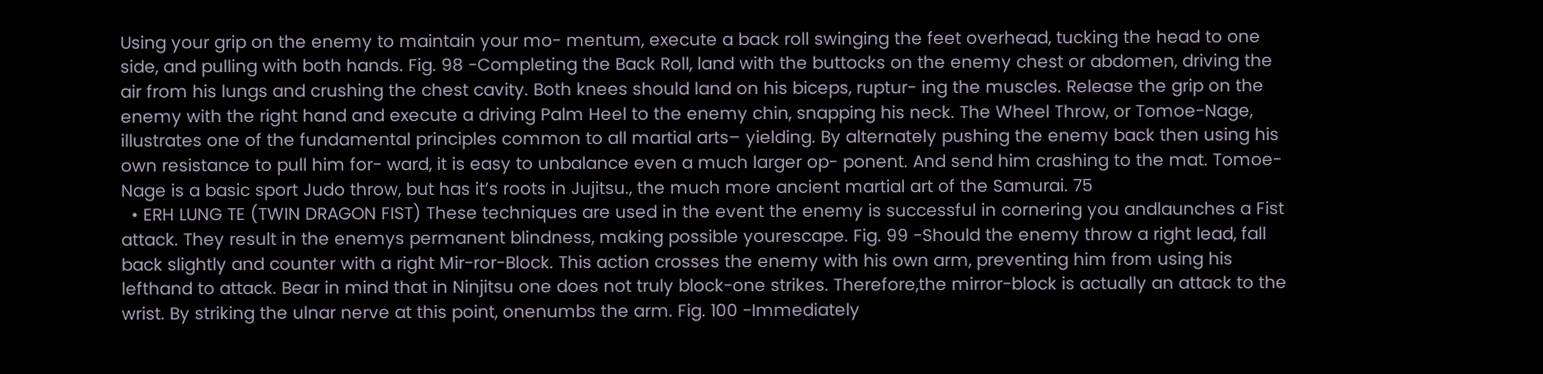Using your grip on the enemy to maintain your mo- mentum, execute a back roll swinging the feet overhead, tucking the head to one side, and pulling with both hands. Fig. 98 -Completing the Back Roll, land with the buttocks on the enemy chest or abdomen, driving the air from his lungs and crushing the chest cavity. Both knees should land on his biceps, ruptur- ing the muscles. Release the grip on the enemy with the right hand and execute a driving Palm Heel to the enemy chin, snapping his neck. The Wheel Throw, or Tomoe-Nage, illustrates one of the fundamental principles common to all martial arts– yielding. By alternately pushing the enemy back then using his own resistance to pull him for- ward, it is easy to unbalance even a much larger op- ponent. And send him crashing to the mat. Tomoe- Nage is a basic sport Judo throw, but has it’s roots in Jujitsu., the much more ancient martial art of the Samurai. 75
  • ERH LUNG TE (TWIN DRAGON FIST) These techniques are used in the event the enemy is successful in cornering you andlaunches a Fist attack. They result in the enemys permanent blindness, making possible yourescape. Fig. 99 -Should the enemy throw a right lead, fall back slightly and counter with a right Mir-ror-Block. This action crosses the enemy with his own arm, preventing him from using his lefthand to attack. Bear in mind that in Ninjitsu one does not truly block-one strikes. Therefore,the mirror-block is actually an attack to the wrist. By striking the ulnar nerve at this point, onenumbs the arm. Fig. 100 -Immediately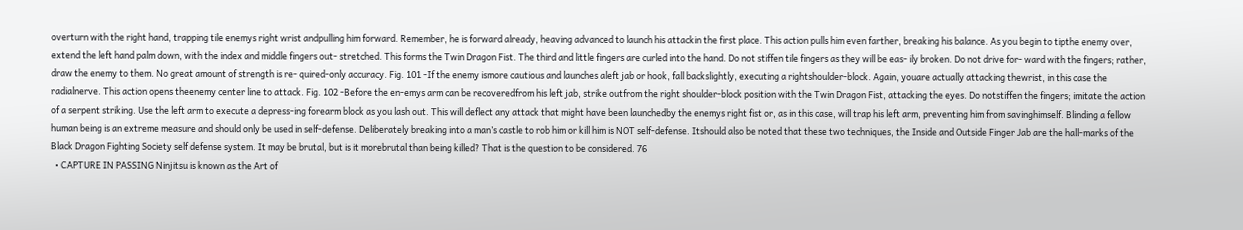overturn with the right hand, trapping tile enemys right wrist andpulling him forward. Remember, he is forward already, heaving advanced to launch his attackin the first place. This action pulls him even farther, breaking his balance. As you begin to tipthe enemy over, extend the left hand palm down, with the index and middle fingers out- stretched. This forms the Twin Dragon Fist. The third and little fingers are curled into the hand. Do not stiffen tile fingers as they will be eas- ily broken. Do not drive for- ward with the fingers; rather, draw the enemy to them. No great amount of strength is re- quired-only accuracy. Fig. 101 -If the enemy ismore cautious and launches aleft jab or hook, fall backslightly, executing a rightshoulder-block. Again, youare actually attacking thewrist, in this case the radialnerve. This action opens theenemy center line to attack. Fig. 102 -Before the en-emys arm can be recoveredfrom his left jab, strike outfrom the right shoulder-block position with the Twin Dragon Fist, attacking the eyes. Do notstiffen the fingers; imitate the action of a serpent striking. Use the left arm to execute a depress-ing forearm block as you lash out. This will deflect any attack that might have been launchedby the enemys right fist or, as in this case, will trap his left arm, preventing him from savinghimself. Blinding a fellow human being is an extreme measure and should only be used in self-defense. Deliberately breaking into a man’s castle to rob him or kill him is NOT self-defense. Itshould also be noted that these two techniques, the Inside and Outside Finger Jab are the hall-marks of the Black Dragon Fighting Society self defense system. It may be brutal, but is it morebrutal than being killed? That is the question to be considered. 76
  • CAPTURE IN PASSING Ninjitsu is known as the Art of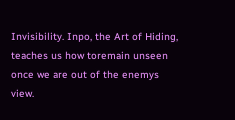Invisibility. Inpo, the Art of Hiding, teaches us how toremain unseen once we are out of the enemys view.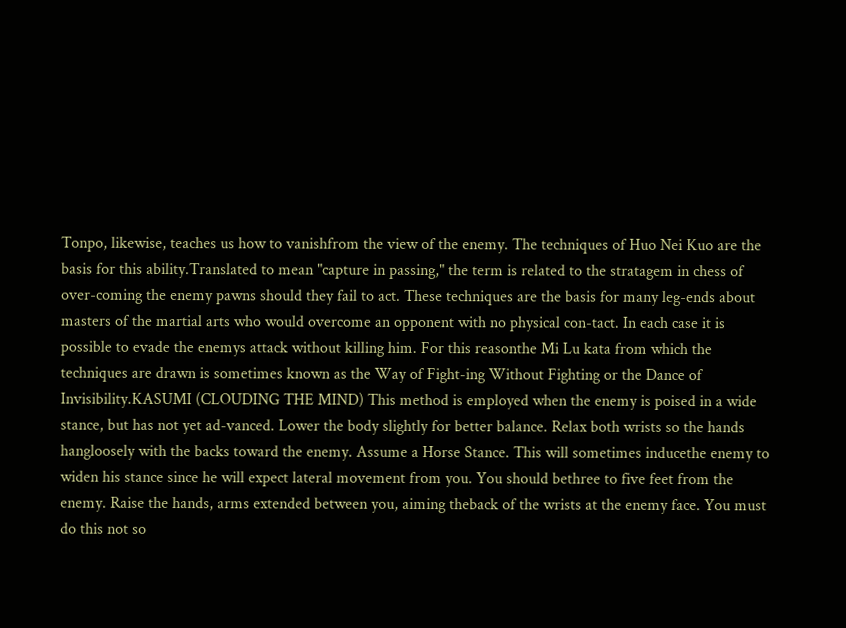Tonpo, likewise, teaches us how to vanishfrom the view of the enemy. The techniques of Huo Nei Kuo are the basis for this ability.Translated to mean "capture in passing," the term is related to the stratagem in chess of over-coming the enemy pawns should they fail to act. These techniques are the basis for many leg-ends about masters of the martial arts who would overcome an opponent with no physical con-tact. In each case it is possible to evade the enemys attack without killing him. For this reasonthe Mi Lu kata from which the techniques are drawn is sometimes known as the Way of Fight-ing Without Fighting or the Dance of Invisibility.KASUMI (CLOUDING THE MIND) This method is employed when the enemy is poised in a wide stance, but has not yet ad-vanced. Lower the body slightly for better balance. Relax both wrists so the hands hangloosely with the backs toward the enemy. Assume a Horse Stance. This will sometimes inducethe enemy to widen his stance since he will expect lateral movement from you. You should bethree to five feet from the enemy. Raise the hands, arms extended between you, aiming theback of the wrists at the enemy face. You must do this not so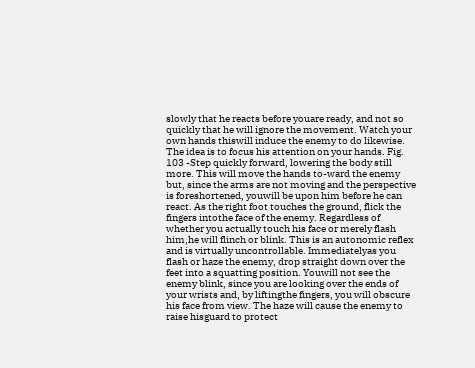slowly that he reacts before youare ready, and not so quickly that he will ignore the movement. Watch your own hands thiswill induce the enemy to do likewise. The idea is to focus his attention on your hands. Fig. 103 -Step quickly forward, lowering the body still more. This will move the hands to-ward the enemy but, since the arms are not moving and the perspective is foreshortened, youwill be upon him before he can react. As the right foot touches the ground, flick the fingers intothe face of the enemy. Regardless of whether you actually touch his face or merely flash him,he will flinch or blink. This is an autonomic reflex and is virtually uncontrollable. Immediatelyas you flash or haze the enemy, drop straight down over the feet into a squatting position. Youwill not see the enemy blink, since you are looking over the ends of your wrists and, by liftingthe fingers, you will obscure his face from view. The haze will cause the enemy to raise hisguard to protect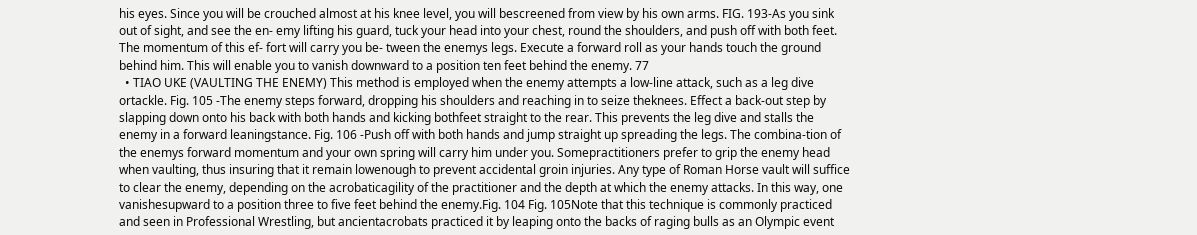his eyes. Since you will be crouched almost at his knee level, you will bescreened from view by his own arms. FIG. 193-As you sink out of sight, and see the en- emy lifting his guard, tuck your head into your chest, round the shoulders, and push off with both feet. The momentum of this ef- fort will carry you be- tween the enemys legs. Execute a forward roll as your hands touch the ground behind him. This will enable you to vanish downward to a position ten feet behind the enemy. 77
  • TIAO UKE (VAULTING THE ENEMY) This method is employed when the enemy attempts a low-line attack, such as a leg dive ortackle. Fig. 105 -The enemy steps forward, dropping his shoulders and reaching in to seize theknees. Effect a back-out step by slapping down onto his back with both hands and kicking bothfeet straight to the rear. This prevents the leg dive and stalls the enemy in a forward leaningstance. Fig. 106 -Push off with both hands and jump straight up spreading the legs. The combina-tion of the enemys forward momentum and your own spring will carry him under you. Somepractitioners prefer to grip the enemy head when vaulting, thus insuring that it remain lowenough to prevent accidental groin injuries. Any type of Roman Horse vault will suffice to clear the enemy, depending on the acrobaticagility of the practitioner and the depth at which the enemy attacks. In this way, one vanishesupward to a position three to five feet behind the enemy.Fig. 104 Fig. 105Note that this technique is commonly practiced and seen in Professional Wrestling, but ancientacrobats practiced it by leaping onto the backs of raging bulls as an Olympic event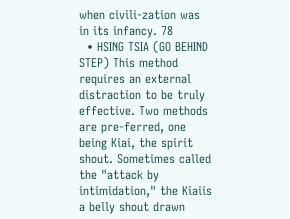when civili-zation was in its infancy. 78
  • HSING TSIA (GO BEHIND STEP) This method requires an external distraction to be truly effective. Two methods are pre-ferred, one being Kiai, the spirit shout. Sometimes called the "attack by intimidation," the Kiaiis a belly shout drawn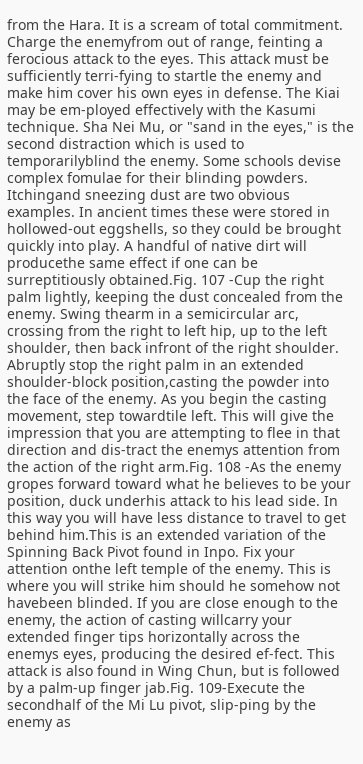from the Hara. It is a scream of total commitment. Charge the enemyfrom out of range, feinting a ferocious attack to the eyes. This attack must be sufficiently terri-fying to startle the enemy and make him cover his own eyes in defense. The Kiai may be em-ployed effectively with the Kasumi technique. Sha Nei Mu, or "sand in the eyes," is the second distraction which is used to temporarilyblind the enemy. Some schools devise complex fomulae for their blinding powders. Itchingand sneezing dust are two obvious examples. In ancient times these were stored in hollowed-out eggshells, so they could be brought quickly into play. A handful of native dirt will producethe same effect if one can be surreptitiously obtained.Fig. 107 -Cup the right palm lightly, keeping the dust concealed from the enemy. Swing thearm in a semicircular arc, crossing from the right to left hip, up to the left shoulder, then back infront of the right shoulder. Abruptly stop the right palm in an extended shoulder-block position,casting the powder into the face of the enemy. As you begin the casting movement, step towardtile left. This will give the impression that you are attempting to flee in that direction and dis-tract the enemys attention from the action of the right arm.Fig. 108 -As the enemy gropes forward toward what he believes to be your position, duck underhis attack to his lead side. In this way you will have less distance to travel to get behind him.This is an extended variation of the Spinning Back Pivot found in Inpo. Fix your attention onthe left temple of the enemy. This is where you will strike him should he somehow not havebeen blinded. If you are close enough to the enemy, the action of casting willcarry your extended finger tips horizontally across the enemys eyes, producing the desired ef-fect. This attack is also found in Wing Chun, but is followed by a palm-up finger jab.Fig. 109-Execute the secondhalf of the Mi Lu pivot, slip-ping by the enemy as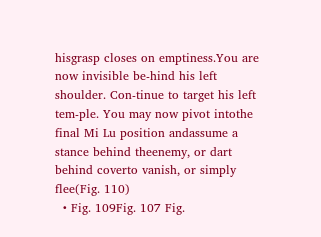hisgrasp closes on emptiness.You are now invisible be-hind his left shoulder. Con-tinue to target his left tem-ple. You may now pivot intothe final Mi Lu position andassume a stance behind theenemy, or dart behind coverto vanish, or simply flee(Fig. 110)
  • Fig. 109Fig. 107 Fig.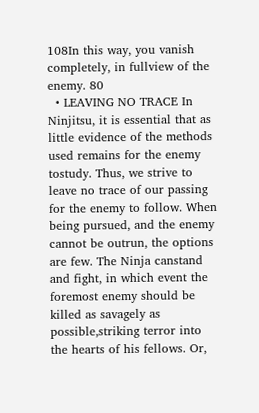108In this way, you vanish completely, in fullview of the enemy. 80
  • LEAVING NO TRACE In Ninjitsu, it is essential that as little evidence of the methods used remains for the enemy tostudy. Thus, we strive to leave no trace of our passing for the enemy to follow. When being pursued, and the enemy cannot be outrun, the options are few. The Ninja canstand and fight, in which event the foremost enemy should be killed as savagely as possible,striking terror into the hearts of his fellows. Or,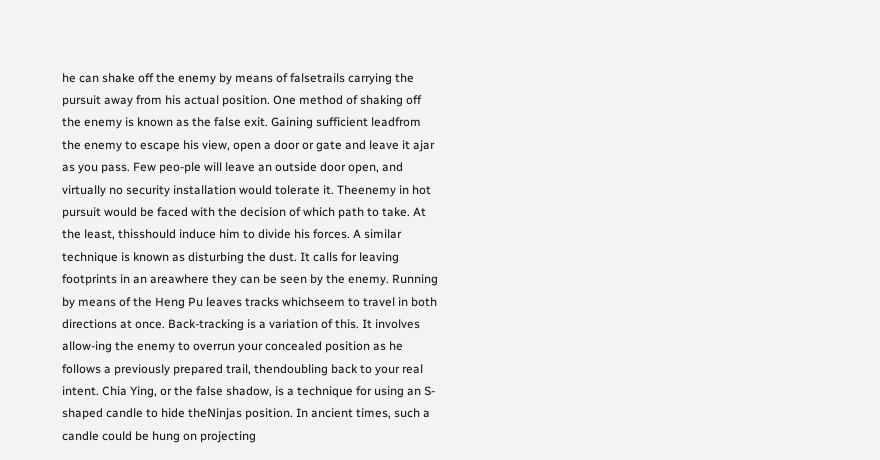he can shake off the enemy by means of falsetrails carrying the pursuit away from his actual position. One method of shaking off the enemy is known as the false exit. Gaining sufficient leadfrom the enemy to escape his view, open a door or gate and leave it ajar as you pass. Few peo-ple will leave an outside door open, and virtually no security installation would tolerate it. Theenemy in hot pursuit would be faced with the decision of which path to take. At the least, thisshould induce him to divide his forces. A similar technique is known as disturbing the dust. It calls for leaving footprints in an areawhere they can be seen by the enemy. Running by means of the Heng Pu leaves tracks whichseem to travel in both directions at once. Back-tracking is a variation of this. It involves allow-ing the enemy to overrun your concealed position as he follows a previously prepared trail, thendoubling back to your real intent. Chia Ying, or the false shadow, is a technique for using an S-shaped candle to hide theNinjas position. In ancient times, such a candle could be hung on projecting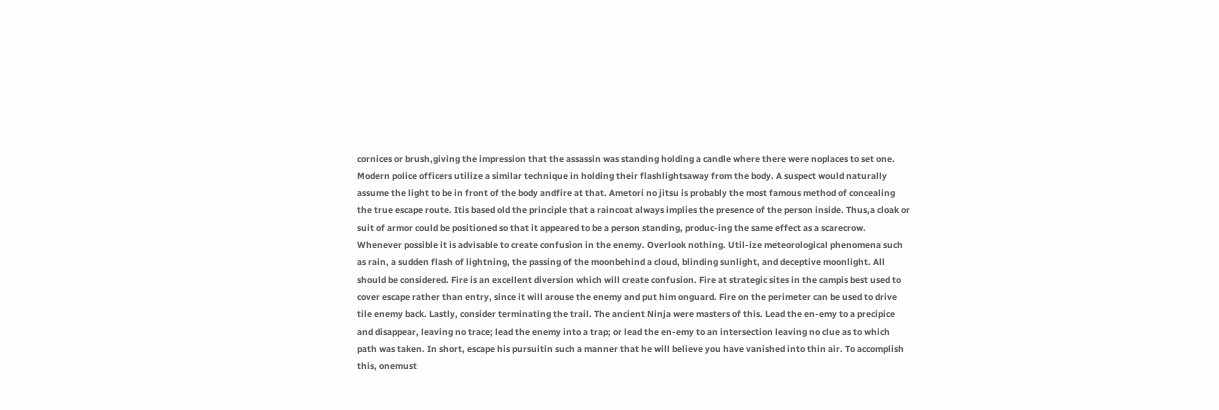cornices or brush,giving the impression that the assassin was standing holding a candle where there were noplaces to set one. Modern police officers utilize a similar technique in holding their flashlightsaway from the body. A suspect would naturally assume the light to be in front of the body andfire at that. Ametori no jitsu is probably the most famous method of concealing the true escape route. Itis based old the principle that a raincoat always implies the presence of the person inside. Thus,a cloak or suit of armor could be positioned so that it appeared to be a person standing, produc-ing the same effect as a scarecrow. Whenever possible it is advisable to create confusion in the enemy. Overlook nothing. Util-ize meteorological phenomena such as rain, a sudden flash of lightning, the passing of the moonbehind a cloud, blinding sunlight, and deceptive moonlight. All should be considered. Fire is an excellent diversion which will create confusion. Fire at strategic sites in the campis best used to cover escape rather than entry, since it will arouse the enemy and put him onguard. Fire on the perimeter can be used to drive tile enemy back. Lastly, consider terminating the trail. The ancient Ninja were masters of this. Lead the en-emy to a precipice and disappear, leaving no trace; lead the enemy into a trap; or lead the en-emy to an intersection leaving no clue as to which path was taken. In short, escape his pursuitin such a manner that he will believe you have vanished into thin air. To accomplish this, onemust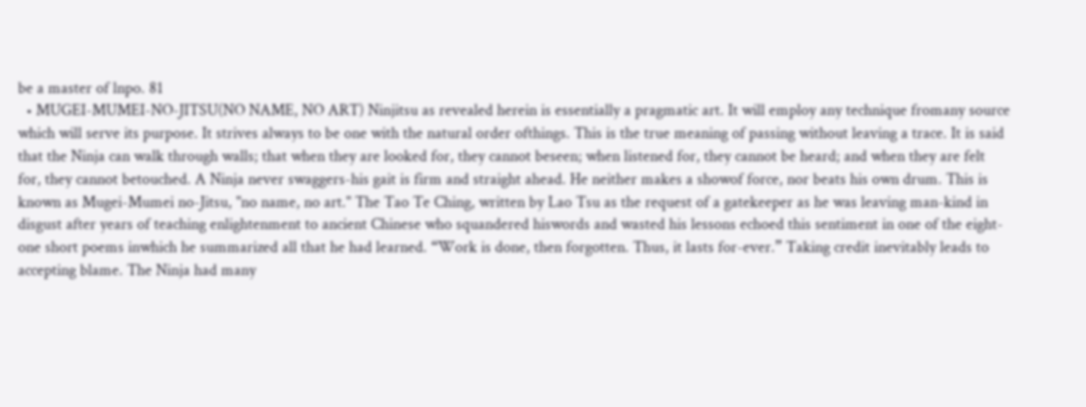be a master of lnpo. 81
  • MUGEI-MUMEI-NO-JITSU(NO NAME, NO ART) Ninjitsu as revealed herein is essentially a pragmatic art. It will employ any technique fromany source which will serve its purpose. It strives always to be one with the natural order ofthings. This is the true meaning of passing without leaving a trace. It is said that the Ninja can walk through walls; that when they are looked for, they cannot beseen; when listened for, they cannot be heard; and when they are felt for, they cannot betouched. A Ninja never swaggers-his gait is firm and straight ahead. He neither makes a showof force, nor beats his own drum. This is known as Mugei-Mumei no-Jitsu, "no name, no art." The Tao Te Ching, written by Lao Tsu as the request of a gatekeeper as he was leaving man-kind in disgust after years of teaching enlightenment to ancient Chinese who squandered hiswords and wasted his lessons echoed this sentiment in one of the eight-one short poems inwhich he summarized all that he had learned. “Work is done, then forgotten. Thus, it lasts for-ever.” Taking credit inevitably leads to accepting blame. The Ninja had many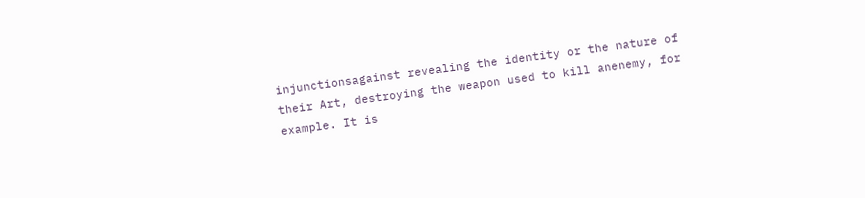injunctionsagainst revealing the identity or the nature of their Art, destroying the weapon used to kill anenemy, for example. It is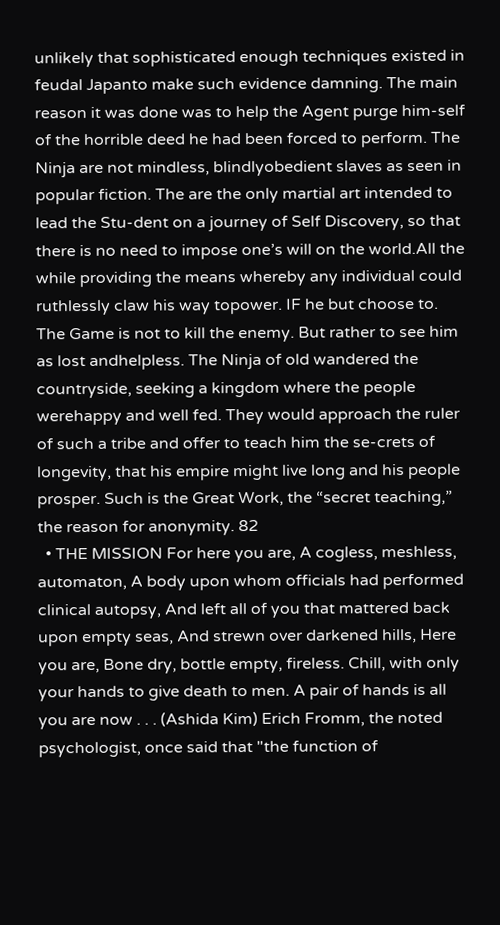unlikely that sophisticated enough techniques existed in feudal Japanto make such evidence damning. The main reason it was done was to help the Agent purge him-self of the horrible deed he had been forced to perform. The Ninja are not mindless, blindlyobedient slaves as seen in popular fiction. The are the only martial art intended to lead the Stu-dent on a journey of Self Discovery, so that there is no need to impose one’s will on the world.All the while providing the means whereby any individual could ruthlessly claw his way topower. IF he but choose to. The Game is not to kill the enemy. But rather to see him as lost andhelpless. The Ninja of old wandered the countryside, seeking a kingdom where the people werehappy and well fed. They would approach the ruler of such a tribe and offer to teach him the se-crets of longevity, that his empire might live long and his people prosper. Such is the Great Work, the “secret teaching,” the reason for anonymity. 82
  • THE MISSION For here you are, A cogless, meshless, automaton, A body upon whom officials had performed clinical autopsy, And left all of you that mattered back upon empty seas, And strewn over darkened hills, Here you are, Bone dry, bottle empty, fireless. Chill, with only your hands to give death to men. A pair of hands is all you are now . . . (Ashida Kim) Erich Fromm, the noted psychologist, once said that "the function of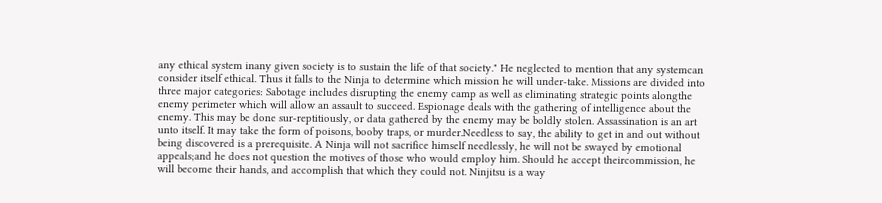any ethical system inany given society is to sustain the life of that society." He neglected to mention that any systemcan consider itself ethical. Thus it falls to the Ninja to determine which mission he will under-take. Missions are divided into three major categories: Sabotage includes disrupting the enemy camp as well as eliminating strategic points alongthe enemy perimeter which will allow an assault to succeed. Espionage deals with the gathering of intelligence about the enemy. This may be done sur-reptitiously, or data gathered by the enemy may be boldly stolen. Assassination is an art unto itself. It may take the form of poisons, booby traps, or murder.Needless to say, the ability to get in and out without being discovered is a prerequisite. A Ninja will not sacrifice himself needlessly, he will not be swayed by emotional appeals;and he does not question the motives of those who would employ him. Should he accept theircommission, he will become their hands, and accomplish that which they could not. Ninjitsu is a way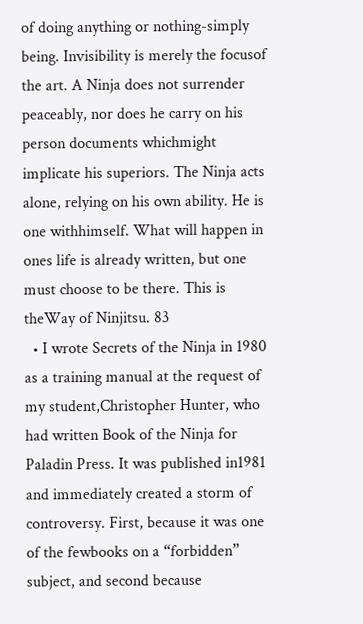of doing anything or nothing-simply being. Invisibility is merely the focusof the art. A Ninja does not surrender peaceably, nor does he carry on his person documents whichmight implicate his superiors. The Ninja acts alone, relying on his own ability. He is one withhimself. What will happen in ones life is already written, but one must choose to be there. This is theWay of Ninjitsu. 83
  • I wrote Secrets of the Ninja in 1980 as a training manual at the request of my student,Christopher Hunter, who had written Book of the Ninja for Paladin Press. It was published in1981 and immediately created a storm of controversy. First, because it was one of the fewbooks on a “forbidden” subject, and second because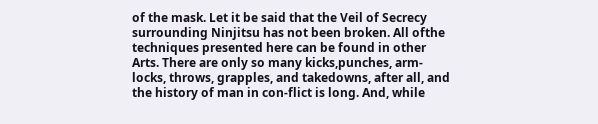of the mask. Let it be said that the Veil of Secrecy surrounding Ninjitsu has not been broken. All ofthe techniques presented here can be found in other Arts. There are only so many kicks,punches, arm-locks, throws, grapples, and takedowns, after all, and the history of man in con-flict is long. And, while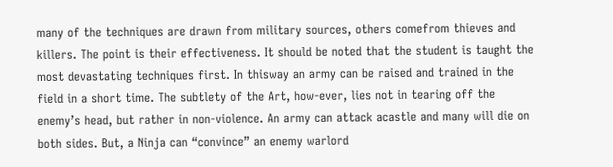many of the techniques are drawn from military sources, others comefrom thieves and killers. The point is their effectiveness. It should be noted that the student is taught the most devastating techniques first. In thisway an army can be raised and trained in the field in a short time. The subtlety of the Art, how-ever, lies not in tearing off the enemy’s head, but rather in non-violence. An army can attack acastle and many will die on both sides. But, a Ninja can “convince” an enemy warlord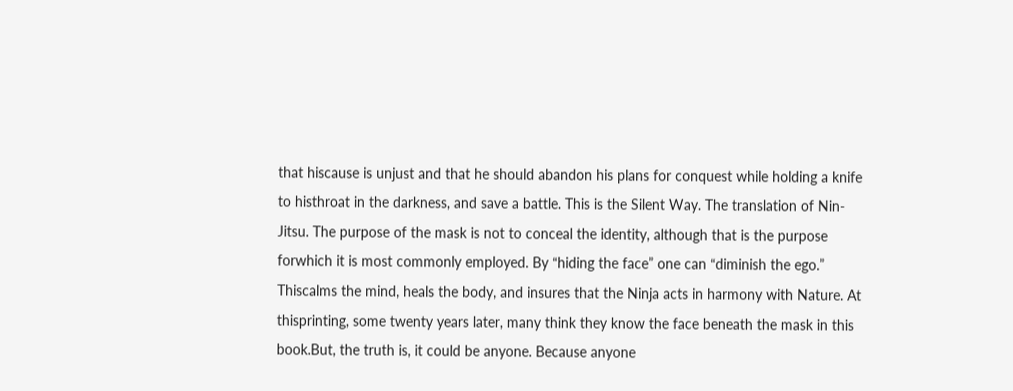that hiscause is unjust and that he should abandon his plans for conquest while holding a knife to histhroat in the darkness, and save a battle. This is the Silent Way. The translation of Nin-Jitsu. The purpose of the mask is not to conceal the identity, although that is the purpose forwhich it is most commonly employed. By “hiding the face” one can “diminish the ego.” Thiscalms the mind, heals the body, and insures that the Ninja acts in harmony with Nature. At thisprinting, some twenty years later, many think they know the face beneath the mask in this book.But, the truth is, it could be anyone. Because anyone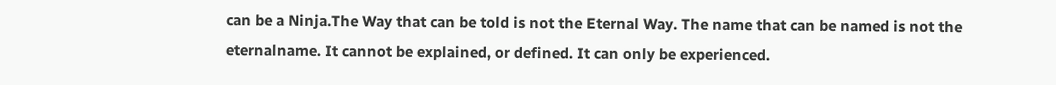can be a Ninja.The Way that can be told is not the Eternal Way. The name that can be named is not the eternalname. It cannot be explained, or defined. It can only be experienced.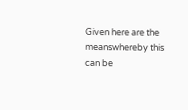Given here are the meanswhereby this can be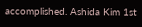accomplished. Ashida Kim 1st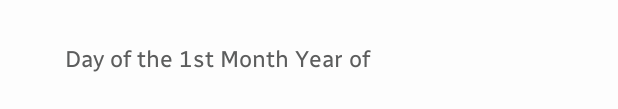Day of the 1st Month Year of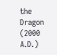the Dragon (2000 A.D.)